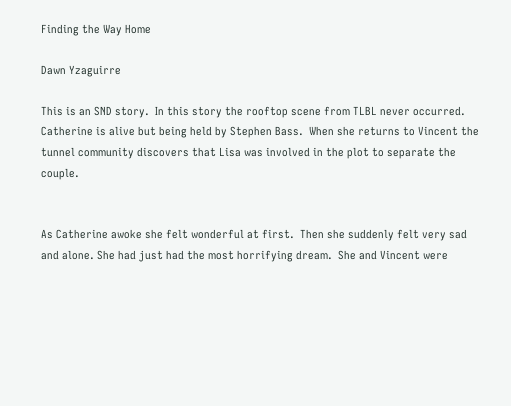Finding the Way Home

Dawn Yzaguirre

This is an SND story.  In this story the rooftop scene from TLBL never occurred.  Catherine is alive but being held by Stephen Bass.  When she returns to Vincent the tunnel community discovers that Lisa was involved in the plot to separate the couple.


As Catherine awoke she felt wonderful at first.  Then she suddenly felt very sad and alone. She had just had the most horrifying dream.  She and Vincent were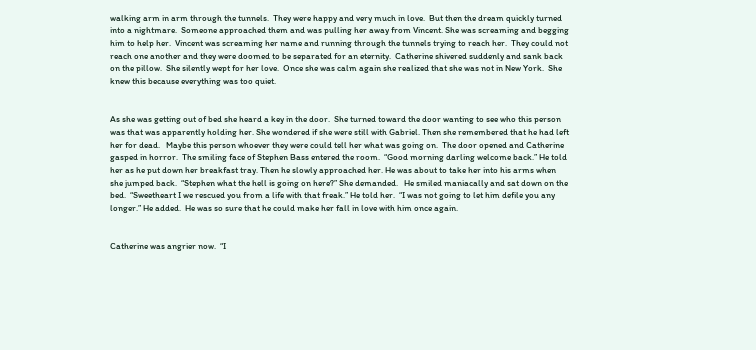walking arm in arm through the tunnels.  They were happy and very much in love.  But then the dream quickly turned into a nightmare.  Someone approached them and was pulling her away from Vincent. She was screaming and begging him to help her.  Vincent was screaming her name and running through the tunnels trying to reach her.  They could not reach one another and they were doomed to be separated for an eternity.  Catherine shivered suddenly and sank back on the pillow.  She silently wept for her love.  Once she was calm again she realized that she was not in New York.  She knew this because everything was too quiet.


As she was getting out of bed she heard a key in the door.  She turned toward the door wanting to see who this person was that was apparently holding her. She wondered if she were still with Gabriel. Then she remembered that he had left her for dead.   Maybe this person whoever they were could tell her what was going on.  The door opened and Catherine gasped in horror.  The smiling face of Stephen Bass entered the room.  “Good morning darling welcome back.” He told her as he put down her breakfast tray. Then he slowly approached her. He was about to take her into his arms when she jumped back.  “Stephen what the hell is going on here?” She demanded.   He smiled maniacally and sat down on the bed.  “Sweetheart I we rescued you from a life with that freak.” He told her.  “I was not going to let him defile you any longer.” He added.  He was so sure that he could make her fall in love with him once again.


Catherine was angrier now.  “I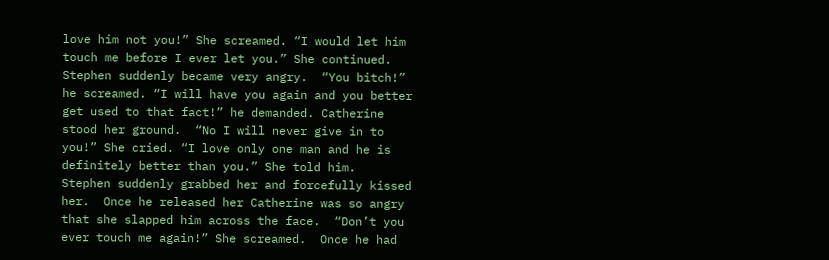love him not you!” She screamed. “I would let him touch me before I ever let you.” She continued.  Stephen suddenly became very angry.  “You bitch!” he screamed. “I will have you again and you better get used to that fact!” he demanded. Catherine stood her ground.  “No I will never give in to you!” She cried. “I love only one man and he is definitely better than you.” She told him.  Stephen suddenly grabbed her and forcefully kissed her.  Once he released her Catherine was so angry that she slapped him across the face.  “Don’t you ever touch me again!” She screamed.  Once he had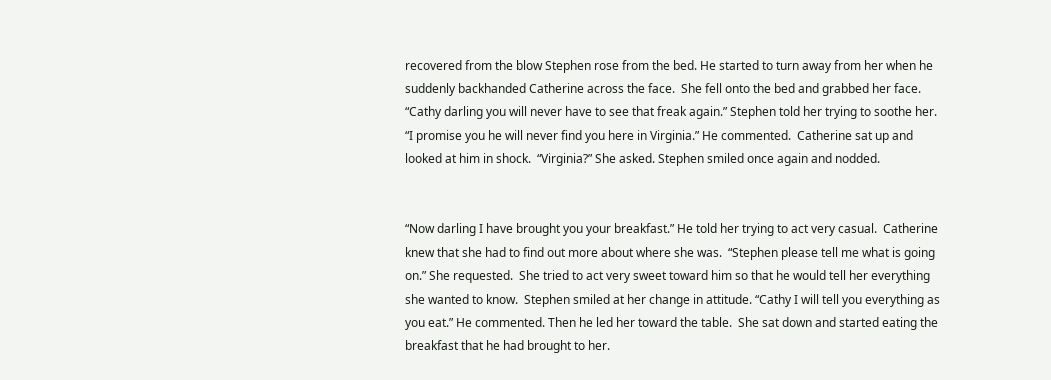recovered from the blow Stephen rose from the bed. He started to turn away from her when he suddenly backhanded Catherine across the face.  She fell onto the bed and grabbed her face.  “Cathy darling you will never have to see that freak again.” Stephen told her trying to soothe her.  “I promise you he will never find you here in Virginia.” He commented.  Catherine sat up and looked at him in shock.  “Virginia?” She asked. Stephen smiled once again and nodded.


“Now darling I have brought you your breakfast.” He told her trying to act very casual.  Catherine knew that she had to find out more about where she was.  “Stephen please tell me what is going on.” She requested.  She tried to act very sweet toward him so that he would tell her everything she wanted to know.  Stephen smiled at her change in attitude. “Cathy I will tell you everything as you eat.” He commented. Then he led her toward the table.  She sat down and started eating the breakfast that he had brought to her.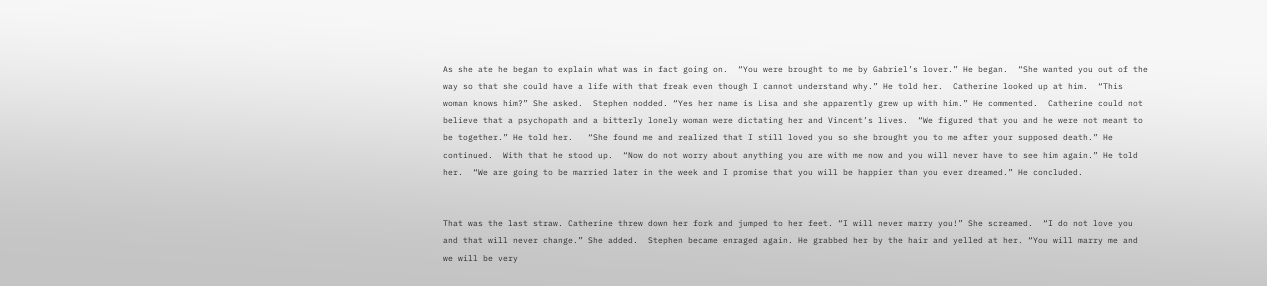As she ate he began to explain what was in fact going on.  “You were brought to me by Gabriel’s lover.” He began.  “She wanted you out of the way so that she could have a life with that freak even though I cannot understand why.” He told her.  Catherine looked up at him.  “This woman knows him?” She asked.  Stephen nodded. “Yes her name is Lisa and she apparently grew up with him.” He commented.  Catherine could not believe that a psychopath and a bitterly lonely woman were dictating her and Vincent’s lives.  “We figured that you and he were not meant to be together.” He told her.   “She found me and realized that I still loved you so she brought you to me after your supposed death.” He continued.  With that he stood up.  “Now do not worry about anything you are with me now and you will never have to see him again.” He told her.  “We are going to be married later in the week and I promise that you will be happier than you ever dreamed.” He concluded.


That was the last straw. Catherine threw down her fork and jumped to her feet. “I will never marry you!” She screamed.  “I do not love you and that will never change.” She added.  Stephen became enraged again. He grabbed her by the hair and yelled at her. “You will marry me and we will be very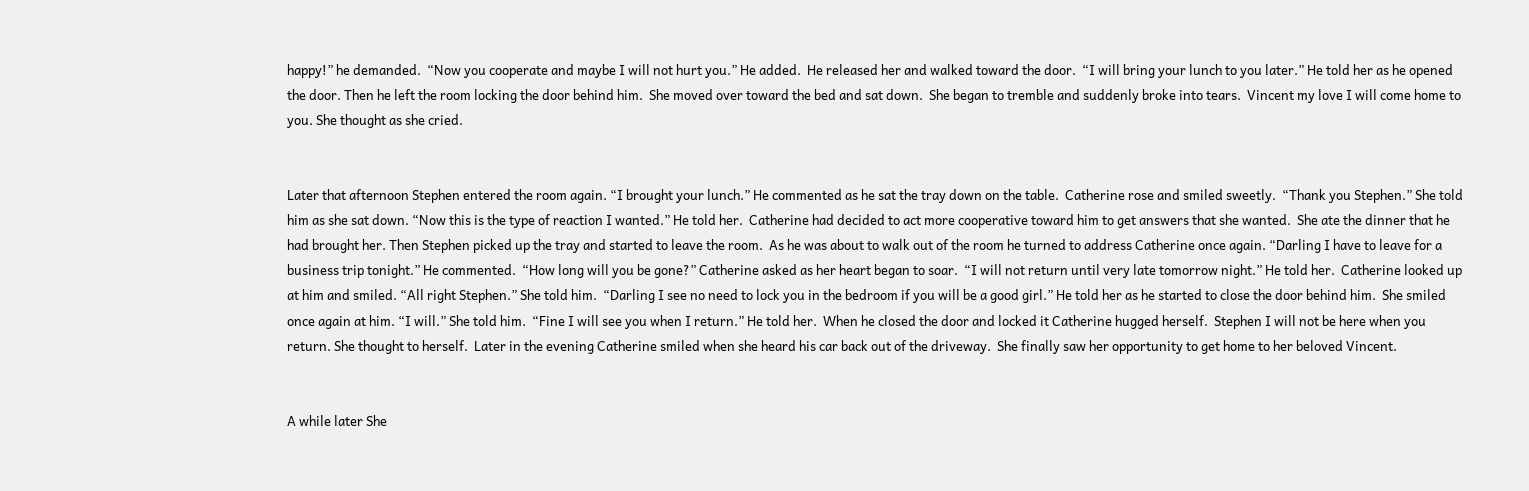happy!” he demanded.  “Now you cooperate and maybe I will not hurt you.” He added.  He released her and walked toward the door.  “I will bring your lunch to you later.” He told her as he opened the door. Then he left the room locking the door behind him.  She moved over toward the bed and sat down.  She began to tremble and suddenly broke into tears.  Vincent my love I will come home to you. She thought as she cried.


Later that afternoon Stephen entered the room again. “I brought your lunch.” He commented as he sat the tray down on the table.  Catherine rose and smiled sweetly.  “Thank you Stephen.” She told him as she sat down. “Now this is the type of reaction I wanted.” He told her.  Catherine had decided to act more cooperative toward him to get answers that she wanted.  She ate the dinner that he had brought her. Then Stephen picked up the tray and started to leave the room.  As he was about to walk out of the room he turned to address Catherine once again. “Darling I have to leave for a business trip tonight.” He commented.  “How long will you be gone?” Catherine asked as her heart began to soar.  “I will not return until very late tomorrow night.” He told her.  Catherine looked up at him and smiled. “All right Stephen.” She told him.  “Darling I see no need to lock you in the bedroom if you will be a good girl.” He told her as he started to close the door behind him.  She smiled once again at him. “I will.” She told him.  “Fine I will see you when I return.” He told her.  When he closed the door and locked it Catherine hugged herself.  Stephen I will not be here when you return. She thought to herself.  Later in the evening Catherine smiled when she heard his car back out of the driveway.  She finally saw her opportunity to get home to her beloved Vincent.


A while later She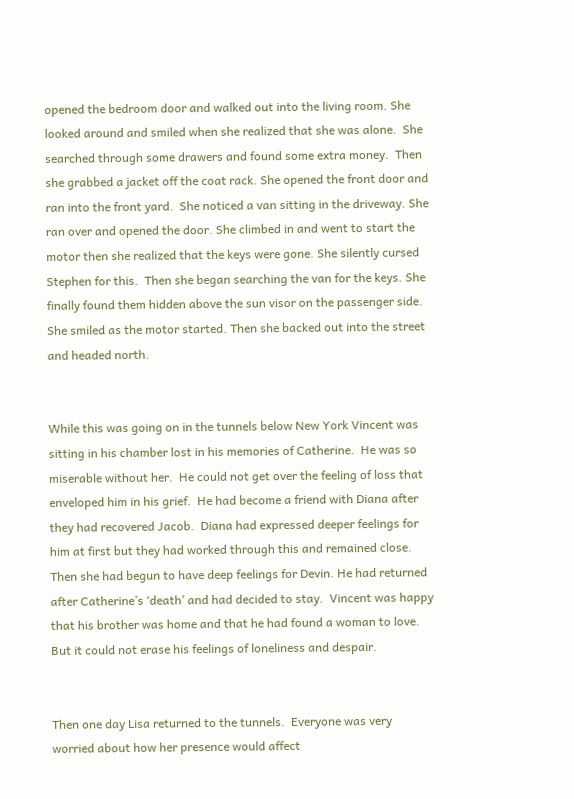opened the bedroom door and walked out into the living room. She looked around and smiled when she realized that she was alone.  She searched through some drawers and found some extra money.  Then she grabbed a jacket off the coat rack. She opened the front door and ran into the front yard.  She noticed a van sitting in the driveway. She ran over and opened the door. She climbed in and went to start the motor then she realized that the keys were gone. She silently cursed Stephen for this.  Then she began searching the van for the keys. She finally found them hidden above the sun visor on the passenger side. She smiled as the motor started. Then she backed out into the street and headed north.


While this was going on in the tunnels below New York Vincent was sitting in his chamber lost in his memories of Catherine.  He was so miserable without her.  He could not get over the feeling of loss that enveloped him in his grief.  He had become a friend with Diana after they had recovered Jacob.  Diana had expressed deeper feelings for him at first but they had worked through this and remained close.  Then she had begun to have deep feelings for Devin. He had returned after Catherine’s ‘death’ and had decided to stay.  Vincent was happy that his brother was home and that he had found a woman to love.  But it could not erase his feelings of loneliness and despair.


Then one day Lisa returned to the tunnels.  Everyone was very worried about how her presence would affect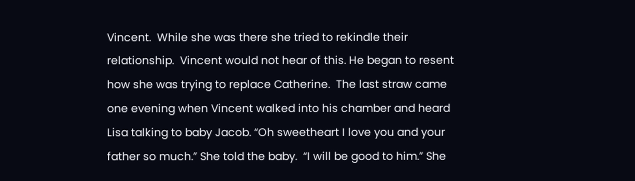Vincent.  While she was there she tried to rekindle their relationship.  Vincent would not hear of this. He began to resent how she was trying to replace Catherine.  The last straw came one evening when Vincent walked into his chamber and heard Lisa talking to baby Jacob. “Oh sweetheart I love you and your father so much.” She told the baby.  “I will be good to him.” She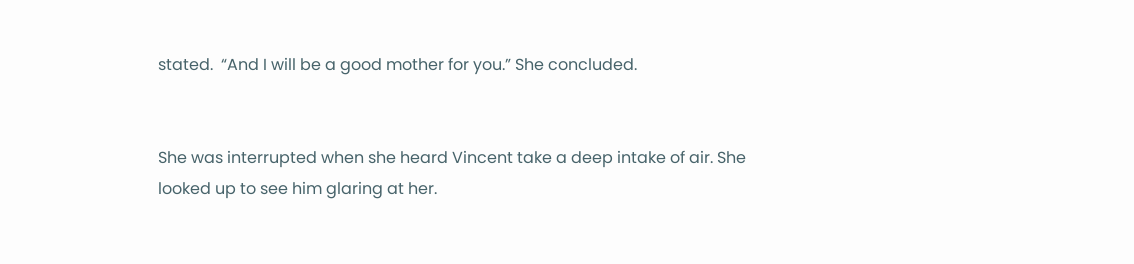stated.  “And I will be a good mother for you.” She concluded.


She was interrupted when she heard Vincent take a deep intake of air. She looked up to see him glaring at her.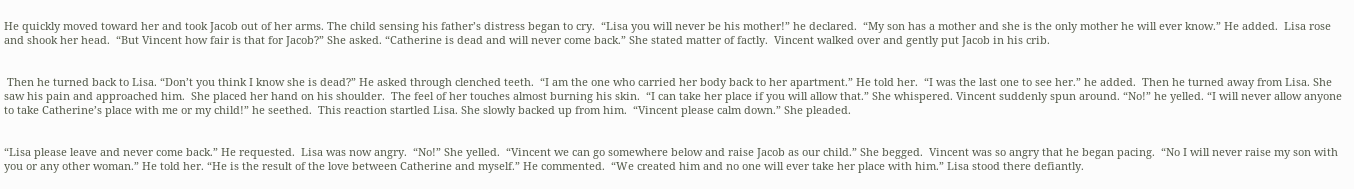He quickly moved toward her and took Jacob out of her arms. The child sensing his father’s distress began to cry.  “Lisa you will never be his mother!” he declared.  “My son has a mother and she is the only mother he will ever know.” He added.  Lisa rose and shook her head.  “But Vincent how fair is that for Jacob?” She asked. “Catherine is dead and will never come back.” She stated matter of factly.  Vincent walked over and gently put Jacob in his crib.


 Then he turned back to Lisa. “Don’t you think I know she is dead?” He asked through clenched teeth.  “I am the one who carried her body back to her apartment.” He told her.  “I was the last one to see her.” he added.  Then he turned away from Lisa. She saw his pain and approached him.  She placed her hand on his shoulder.  The feel of her touches almost burning his skin.  “I can take her place if you will allow that.” She whispered. Vincent suddenly spun around. “No!” he yelled. “I will never allow anyone to take Catherine’s place with me or my child!” he seethed.  This reaction startled Lisa. She slowly backed up from him.  “Vincent please calm down.” She pleaded.


“Lisa please leave and never come back.” He requested.  Lisa was now angry.  “No!” She yelled.  “Vincent we can go somewhere below and raise Jacob as our child.” She begged.  Vincent was so angry that he began pacing.  “No I will never raise my son with you or any other woman.” He told her. “He is the result of the love between Catherine and myself.” He commented.  “We created him and no one will ever take her place with him.” Lisa stood there defiantly.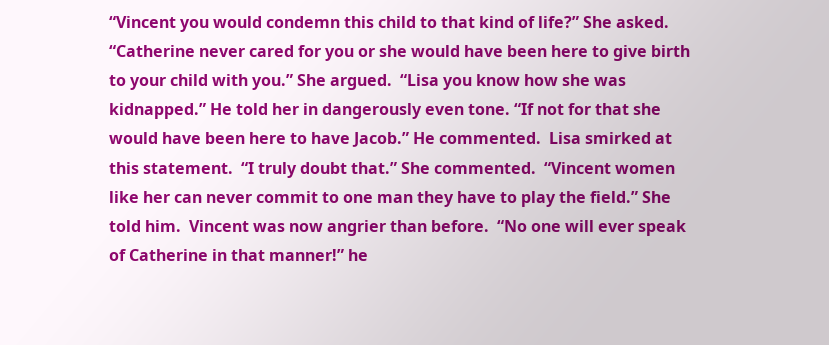“Vincent you would condemn this child to that kind of life?” She asked. “Catherine never cared for you or she would have been here to give birth to your child with you.” She argued.  “Lisa you know how she was kidnapped.” He told her in dangerously even tone. “If not for that she would have been here to have Jacob.” He commented.  Lisa smirked at this statement.  “I truly doubt that.” She commented.  “Vincent women like her can never commit to one man they have to play the field.” She told him.  Vincent was now angrier than before.  “No one will ever speak of Catherine in that manner!” he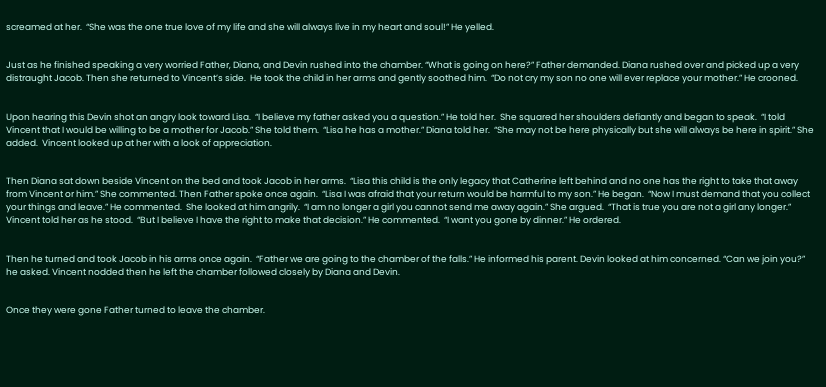screamed at her.  “She was the one true love of my life and she will always live in my heart and soul!” He yelled.


Just as he finished speaking a very worried Father, Diana, and Devin rushed into the chamber. “What is going on here?” Father demanded. Diana rushed over and picked up a very distraught Jacob. Then she returned to Vincent’s side.  He took the child in her arms and gently soothed him.  “Do not cry my son no one will ever replace your mother.” He crooned.


Upon hearing this Devin shot an angry look toward Lisa.  “I believe my father asked you a question.” He told her.  She squared her shoulders defiantly and began to speak.  “I told Vincent that I would be willing to be a mother for Jacob.” She told them.  “Lisa he has a mother.” Diana told her.  “She may not be here physically but she will always be here in spirit.” She added.  Vincent looked up at her with a look of appreciation.


Then Diana sat down beside Vincent on the bed and took Jacob in her arms.  “Lisa this child is the only legacy that Catherine left behind and no one has the right to take that away from Vincent or him.” She commented. Then Father spoke once again.  “Lisa I was afraid that your return would be harmful to my son.” He began.  “Now I must demand that you collect your things and leave.” He commented.  She looked at him angrily.  “I am no longer a girl you cannot send me away again.” She argued.  “That is true you are not a girl any longer.” Vincent told her as he stood.  “But I believe I have the right to make that decision.” He commented.  “I want you gone by dinner.” He ordered.


Then he turned and took Jacob in his arms once again.  “Father we are going to the chamber of the falls.” He informed his parent. Devin looked at him concerned. “Can we join you?” he asked. Vincent nodded then he left the chamber followed closely by Diana and Devin.


Once they were gone Father turned to leave the chamber.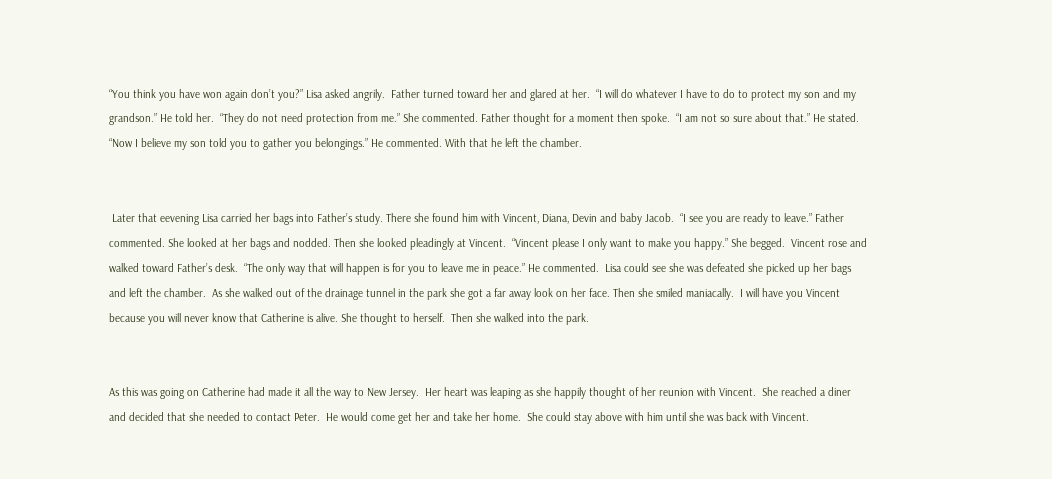“You think you have won again don’t you?” Lisa asked angrily.  Father turned toward her and glared at her.  “I will do whatever I have to do to protect my son and my grandson.” He told her.  “They do not need protection from me.” She commented. Father thought for a moment then spoke.  “I am not so sure about that.” He stated.  “Now I believe my son told you to gather you belongings.” He commented. With that he left the chamber.


 Later that eevening Lisa carried her bags into Father’s study. There she found him with Vincent, Diana, Devin and baby Jacob.  “I see you are ready to leave.” Father commented. She looked at her bags and nodded. Then she looked pleadingly at Vincent.  “Vincent please I only want to make you happy.” She begged.  Vincent rose and walked toward Father’s desk.  “The only way that will happen is for you to leave me in peace.” He commented.  Lisa could see she was defeated she picked up her bags and left the chamber.  As she walked out of the drainage tunnel in the park she got a far away look on her face. Then she smiled maniacally.  I will have you Vincent because you will never know that Catherine is alive. She thought to herself.  Then she walked into the park.


As this was going on Catherine had made it all the way to New Jersey.  Her heart was leaping as she happily thought of her reunion with Vincent.  She reached a diner and decided that she needed to contact Peter.  He would come get her and take her home.  She could stay above with him until she was back with Vincent.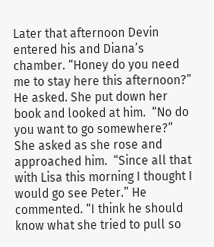Later that afternoon Devin entered his and Diana’s chamber. “Honey do you need me to stay here this afternoon?” He asked. She put down her book and looked at him.  “No do you want to go somewhere?” She asked as she rose and approached him.  “Since all that with Lisa this morning I thought I would go see Peter.” He commented. “I think he should know what she tried to pull so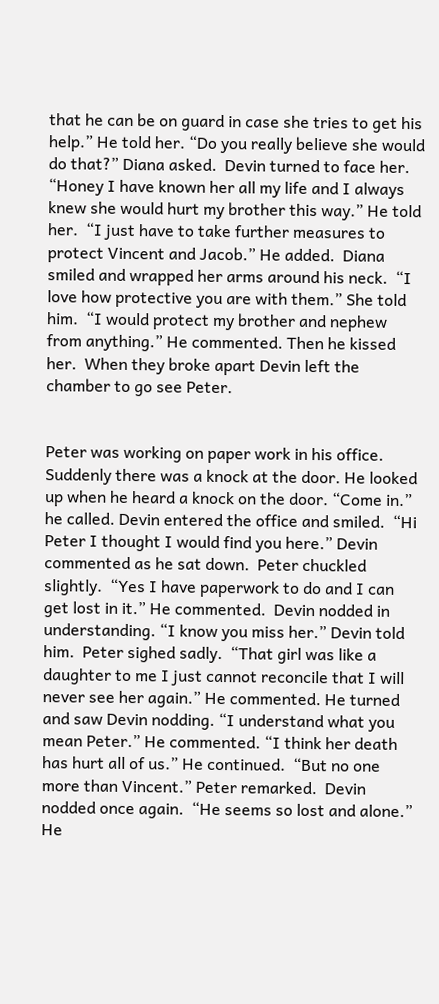that he can be on guard in case she tries to get his help.” He told her. “Do you really believe she would do that?” Diana asked.  Devin turned to face her. “Honey I have known her all my life and I always knew she would hurt my brother this way.” He told her.  “I just have to take further measures to protect Vincent and Jacob.” He added.  Diana smiled and wrapped her arms around his neck.  “I love how protective you are with them.” She told him.  “I would protect my brother and nephew from anything.” He commented. Then he kissed her.  When they broke apart Devin left the chamber to go see Peter.


Peter was working on paper work in his office.  Suddenly there was a knock at the door. He looked up when he heard a knock on the door. “Come in.” he called. Devin entered the office and smiled.  “Hi Peter I thought I would find you here.” Devin commented as he sat down.  Peter chuckled slightly.  “Yes I have paperwork to do and I can get lost in it.” He commented.  Devin nodded in understanding. “I know you miss her.” Devin told him.  Peter sighed sadly.  “That girl was like a daughter to me I just cannot reconcile that I will never see her again.” He commented. He turned and saw Devin nodding. “I understand what you mean Peter.” He commented. “I think her death has hurt all of us.” He continued.  “But no one more than Vincent.” Peter remarked.  Devin nodded once again.  “He seems so lost and alone.” He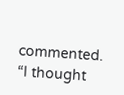commented. “I thought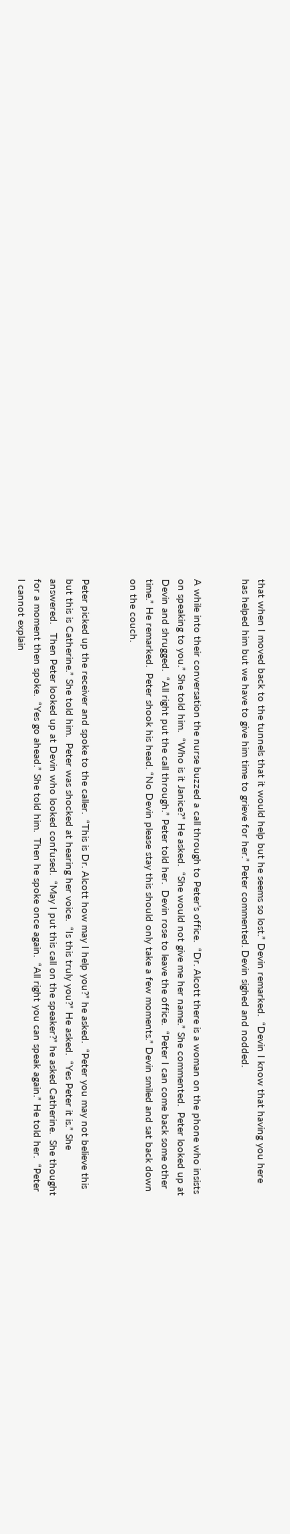that when I moved back to the tunnels that it would help but he seems so lost.” Devin remarked.  “Devin I know that having you here has helped him but we have to give him time to grieve for her.” Peter commented. Devin sighed and nodded.


A while into their conversation the nurse buzzed a call through to Peter’s office.  “Dr. Alcott there is a woman on the phone who insists on speaking to you.” She told him.  “Who is it Janice?” He asked.  “She would not give me her name.” She commented.  Peter looked up at Devin and shrugged.  “All right put the call through.” Peter told her.  Devin rose to leave the office.  “Peter I can come back some other time.” He remarked.  Peter shook his head. “No Devin please stay this should only take a few moments.” Devin smiled and sat back down on the couch.


Peter picked up the receiver and spoke to the caller.  “This is Dr. Alcott how may I help you?” he asked.  “Peter you may not believe this but this is Catherine.” She told him.  Peter was shocked at hearing her voice.  “Is this truly you?” He asked.  “Yes Peter it is.” She answered.   Then Peter looked up at Devin who looked confused.  “May I put this call on the speaker?” he asked Catherine.  She thought for a moment then spoke.  “Yes go ahead.” She told him.  Then he spoke once again.  “All right you can speak again.” He told her.  “Peter I cannot explain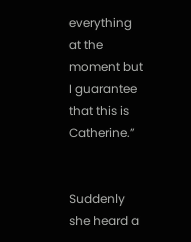everything at the moment but I guarantee that this is Catherine.”


Suddenly she heard a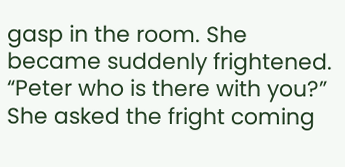gasp in the room. She became suddenly frightened.  “Peter who is there with you?” She asked the fright coming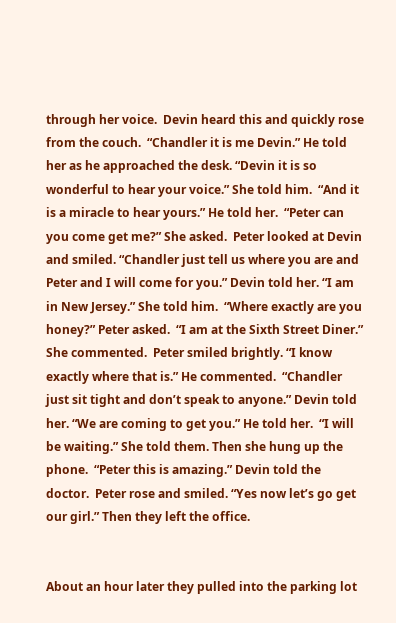through her voice.  Devin heard this and quickly rose from the couch.  “Chandler it is me Devin.” He told her as he approached the desk. “Devin it is so wonderful to hear your voice.” She told him.  “And it is a miracle to hear yours.” He told her.  “Peter can you come get me?” She asked.  Peter looked at Devin and smiled. “Chandler just tell us where you are and Peter and I will come for you.” Devin told her. “I am in New Jersey.” She told him.  “Where exactly are you honey?” Peter asked.  “I am at the Sixth Street Diner.” She commented.  Peter smiled brightly. “I know exactly where that is.” He commented.  “Chandler just sit tight and don’t speak to anyone.” Devin told her. “We are coming to get you.” He told her.  “I will be waiting.” She told them. Then she hung up the phone.  “Peter this is amazing.” Devin told the doctor.  Peter rose and smiled. “Yes now let’s go get our girl.” Then they left the office.


About an hour later they pulled into the parking lot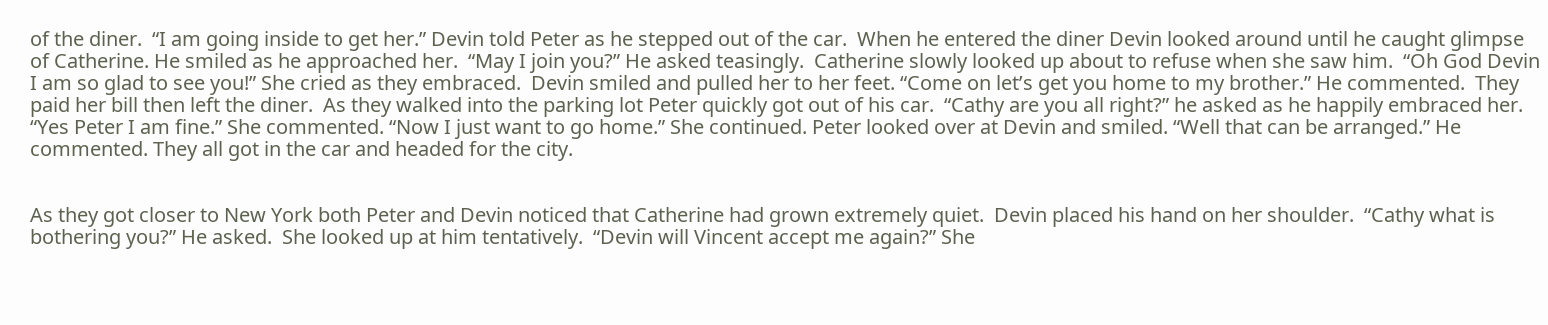of the diner.  “I am going inside to get her.” Devin told Peter as he stepped out of the car.  When he entered the diner Devin looked around until he caught glimpse of Catherine. He smiled as he approached her.  “May I join you?” He asked teasingly.  Catherine slowly looked up about to refuse when she saw him.  “Oh God Devin I am so glad to see you!” She cried as they embraced.  Devin smiled and pulled her to her feet. “Come on let’s get you home to my brother.” He commented.  They paid her bill then left the diner.  As they walked into the parking lot Peter quickly got out of his car.  “Cathy are you all right?” he asked as he happily embraced her.  “Yes Peter I am fine.” She commented. “Now I just want to go home.” She continued. Peter looked over at Devin and smiled. “Well that can be arranged.” He commented. They all got in the car and headed for the city.


As they got closer to New York both Peter and Devin noticed that Catherine had grown extremely quiet.  Devin placed his hand on her shoulder.  “Cathy what is bothering you?” He asked.  She looked up at him tentatively.  “Devin will Vincent accept me again?” She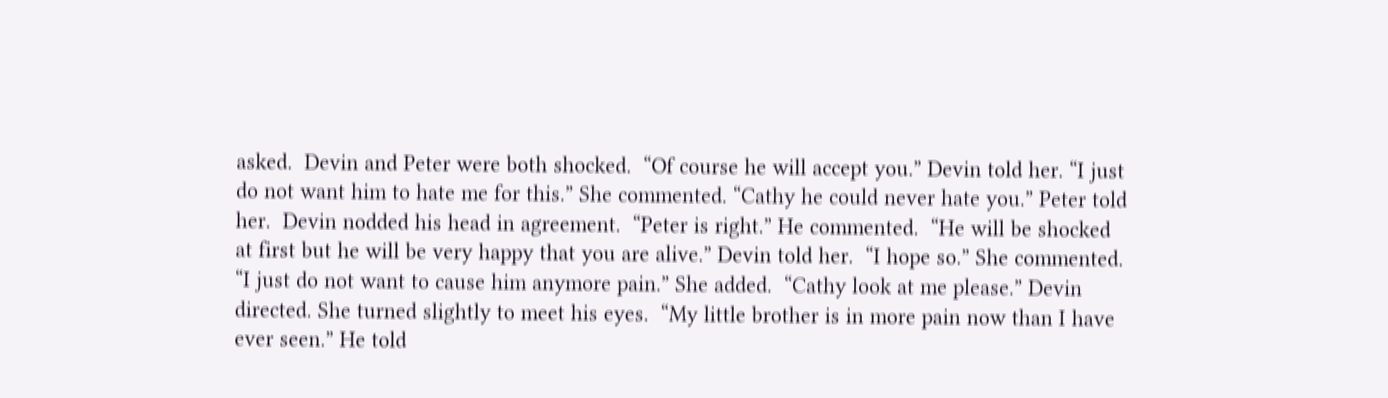asked.  Devin and Peter were both shocked.  “Of course he will accept you.” Devin told her. “I just do not want him to hate me for this.” She commented. “Cathy he could never hate you.” Peter told her.  Devin nodded his head in agreement.  “Peter is right.” He commented.  “He will be shocked at first but he will be very happy that you are alive.” Devin told her.  “I hope so.” She commented.  “I just do not want to cause him anymore pain.” She added.  “Cathy look at me please.” Devin directed. She turned slightly to meet his eyes.  “My little brother is in more pain now than I have ever seen.” He told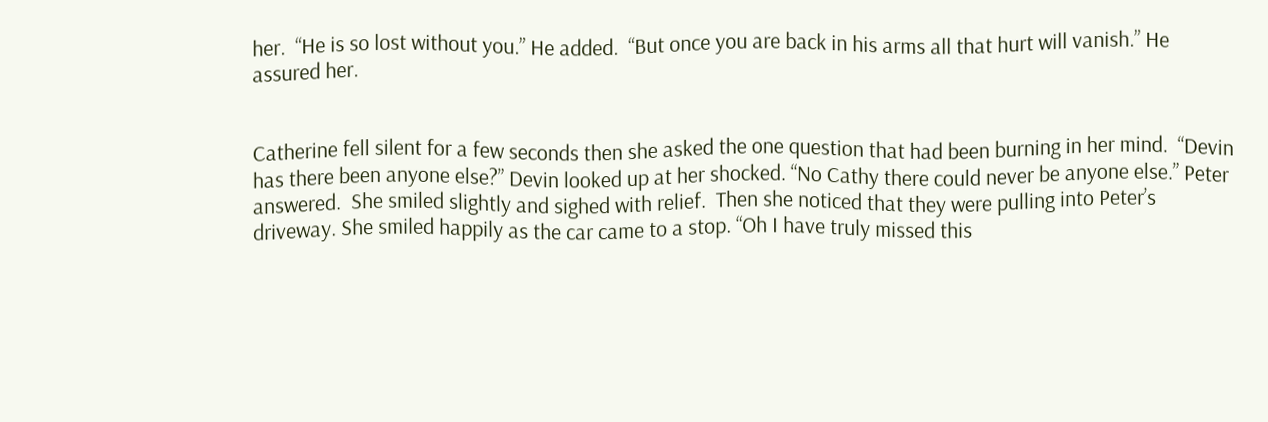her.  “He is so lost without you.” He added.  “But once you are back in his arms all that hurt will vanish.” He assured her.


Catherine fell silent for a few seconds then she asked the one question that had been burning in her mind.  “Devin has there been anyone else?” Devin looked up at her shocked. “No Cathy there could never be anyone else.” Peter answered.  She smiled slightly and sighed with relief.  Then she noticed that they were pulling into Peter’s driveway. She smiled happily as the car came to a stop. “Oh I have truly missed this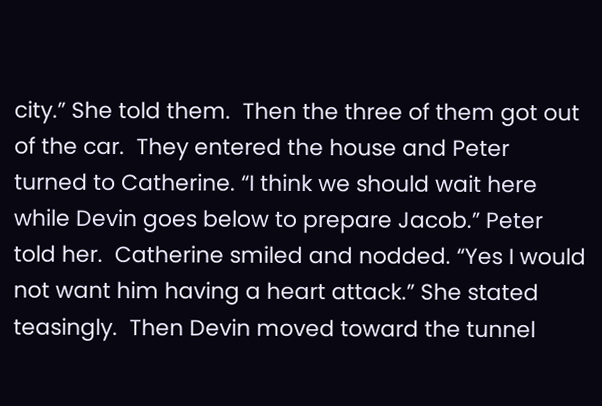city.” She told them.  Then the three of them got out of the car.  They entered the house and Peter turned to Catherine. “I think we should wait here while Devin goes below to prepare Jacob.” Peter told her.  Catherine smiled and nodded. “Yes I would not want him having a heart attack.” She stated teasingly.  Then Devin moved toward the tunnel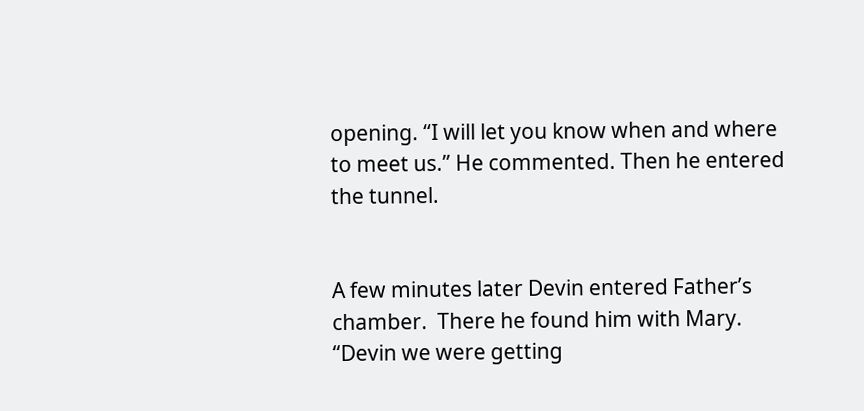opening. “I will let you know when and where to meet us.” He commented. Then he entered the tunnel.


A few minutes later Devin entered Father’s chamber.  There he found him with Mary.  “Devin we were getting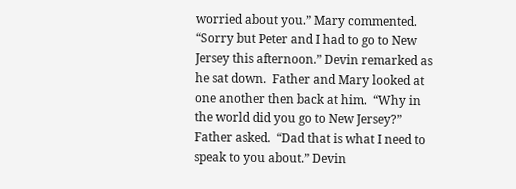worried about you.” Mary commented.  “Sorry but Peter and I had to go to New Jersey this afternoon.” Devin remarked as he sat down.  Father and Mary looked at one another then back at him.  “Why in the world did you go to New Jersey?” Father asked.  “Dad that is what I need to speak to you about.” Devin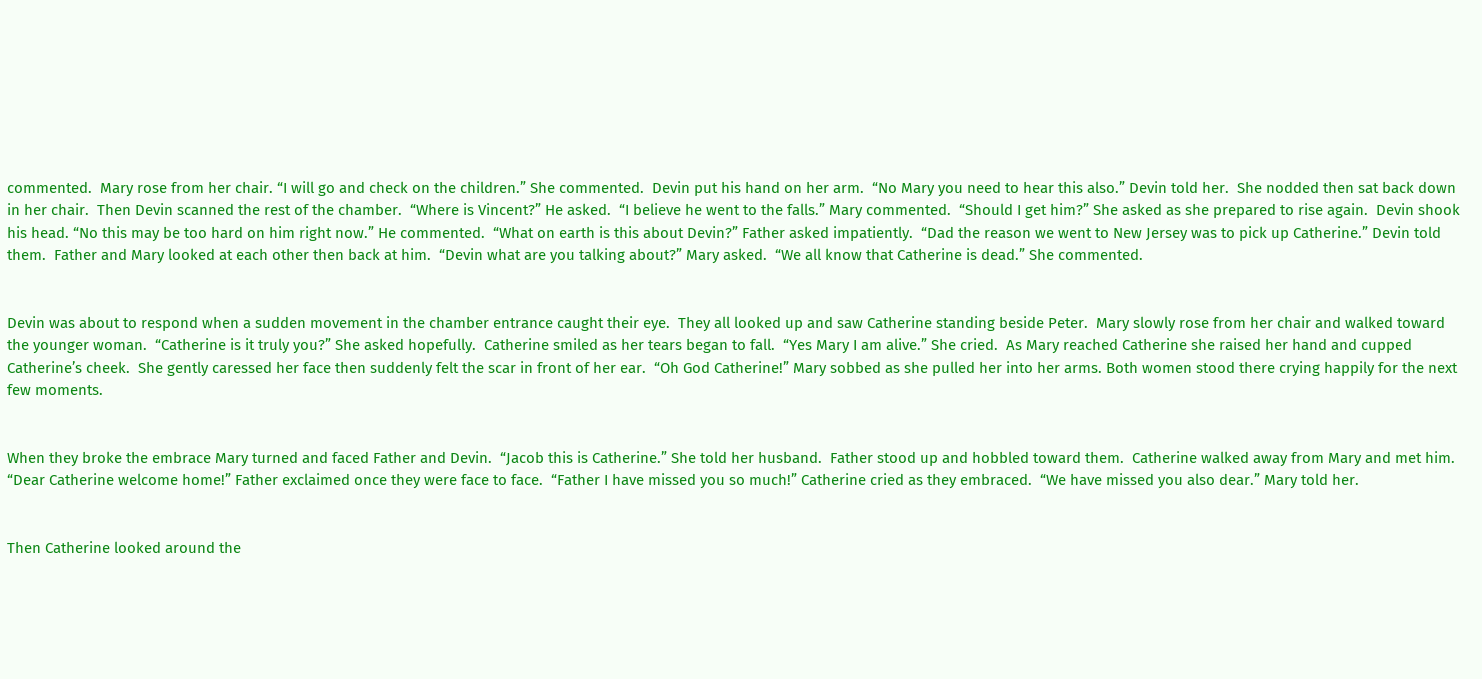commented.  Mary rose from her chair. “I will go and check on the children.” She commented.  Devin put his hand on her arm.  “No Mary you need to hear this also.” Devin told her.  She nodded then sat back down in her chair.  Then Devin scanned the rest of the chamber.  “Where is Vincent?” He asked.  “I believe he went to the falls.” Mary commented.  “Should I get him?” She asked as she prepared to rise again.  Devin shook his head. “No this may be too hard on him right now.” He commented.  “What on earth is this about Devin?” Father asked impatiently.  “Dad the reason we went to New Jersey was to pick up Catherine.” Devin told them.  Father and Mary looked at each other then back at him.  “Devin what are you talking about?” Mary asked.  “We all know that Catherine is dead.” She commented.


Devin was about to respond when a sudden movement in the chamber entrance caught their eye.  They all looked up and saw Catherine standing beside Peter.  Mary slowly rose from her chair and walked toward the younger woman.  “Catherine is it truly you?” She asked hopefully.  Catherine smiled as her tears began to fall.  “Yes Mary I am alive.” She cried.  As Mary reached Catherine she raised her hand and cupped Catherine’s cheek.  She gently caressed her face then suddenly felt the scar in front of her ear.  “Oh God Catherine!” Mary sobbed as she pulled her into her arms. Both women stood there crying happily for the next few moments.


When they broke the embrace Mary turned and faced Father and Devin.  “Jacob this is Catherine.” She told her husband.  Father stood up and hobbled toward them.  Catherine walked away from Mary and met him.  “Dear Catherine welcome home!” Father exclaimed once they were face to face.  “Father I have missed you so much!” Catherine cried as they embraced.  “We have missed you also dear.” Mary told her.


Then Catherine looked around the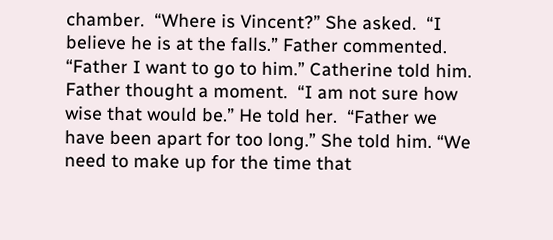chamber.  “Where is Vincent?” She asked.  “I believe he is at the falls.” Father commented.  “Father I want to go to him.” Catherine told him.  Father thought a moment.  “I am not sure how wise that would be.” He told her.  “Father we have been apart for too long.” She told him. “We need to make up for the time that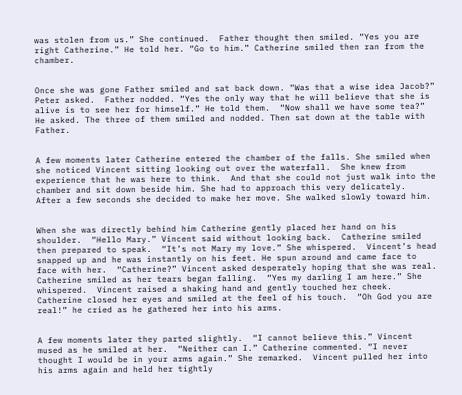was stolen from us.” She continued.  Father thought then smiled. “Yes you are right Catherine.” He told her. “Go to him.” Catherine smiled then ran from the chamber.


Once she was gone Father smiled and sat back down. “Was that a wise idea Jacob?” Peter asked.  Father nodded. “Yes the only way that he will believe that she is alive is to see her for himself.” He told them.  “Now shall we have some tea?” He asked. The three of them smiled and nodded. Then sat down at the table with Father.


A few moments later Catherine entered the chamber of the falls. She smiled when she noticed Vincent sitting looking out over the waterfall.  She knew from experience that he was here to think.  And that she could not just walk into the chamber and sit down beside him. She had to approach this very delicately.  After a few seconds she decided to make her move. She walked slowly toward him.


When she was directly behind him Catherine gently placed her hand on his shoulder.  “Hello Mary.” Vincent said without looking back.  Catherine smiled then prepared to speak.  “It’s not Mary my love.” She whispered.  Vincent’s head snapped up and he was instantly on his feet. He spun around and came face to face with her.  “Catherine?” Vincent asked desperately hoping that she was real.  Catherine smiled as her tears began falling.  “Yes my darling I am here.” She whispered.  Vincent raised a shaking hand and gently touched her cheek.  Catherine closed her eyes and smiled at the feel of his touch.  “Oh God you are real!” he cried as he gathered her into his arms.


A few moments later they parted slightly.  “I cannot believe this.” Vincent mused as he smiled at her.  “Neither can I.” Catherine commented. “I never thought I would be in your arms again.” She remarked.  Vincent pulled her into his arms again and held her tightly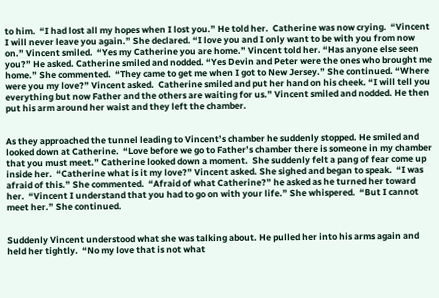to him.  “I had lost all my hopes when I lost you.” He told her.  Catherine was now crying.  “Vincent I will never leave you again.” She declared. “I love you and I only want to be with you from now on.” Vincent smiled.  “Yes my Catherine you are home.” Vincent told her. “Has anyone else seen you?” He asked. Catherine smiled and nodded. “Yes Devin and Peter were the ones who brought me home.” She commented.  “They came to get me when I got to New Jersey.” She continued. “Where were you my love?” Vincent asked.  Catherine smiled and put her hand on his cheek. “I will tell you everything but now Father and the others are waiting for us.” Vincent smiled and nodded. He then put his arm around her waist and they left the chamber.


As they approached the tunnel leading to Vincent’s chamber he suddenly stopped. He smiled and looked down at Catherine.  “Love before we go to Father’s chamber there is someone in my chamber that you must meet.” Catherine looked down a moment.  She suddenly felt a pang of fear come up inside her.  “Catherine what is it my love?” Vincent asked. She sighed and began to speak.  “I was afraid of this.” She commented.  “Afraid of what Catherine?” he asked as he turned her toward her.  “Vincent I understand that you had to go on with your life.” She whispered.  “But I cannot meet her.” She continued.


Suddenly Vincent understood what she was talking about. He pulled her into his arms again and held her tightly.  “No my love that is not what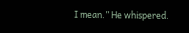I mean.” He whispered.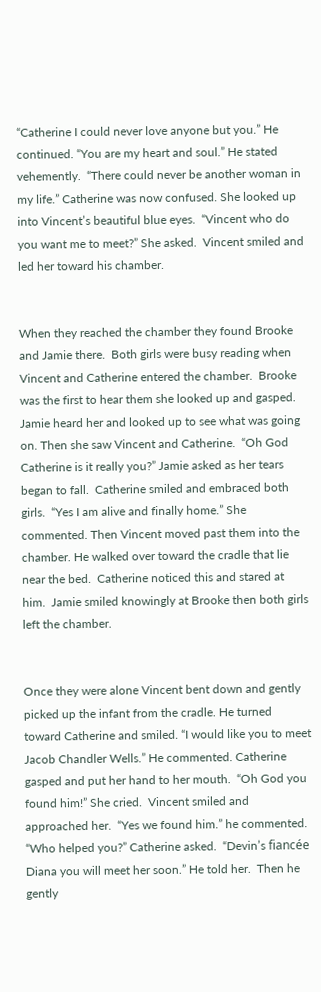“Catherine I could never love anyone but you.” He continued. “You are my heart and soul.” He stated vehemently.  “There could never be another woman in my life.” Catherine was now confused. She looked up into Vincent’s beautiful blue eyes.  “Vincent who do you want me to meet?” She asked.  Vincent smiled and led her toward his chamber.


When they reached the chamber they found Brooke and Jamie there.  Both girls were busy reading when Vincent and Catherine entered the chamber.  Brooke was the first to hear them she looked up and gasped.  Jamie heard her and looked up to see what was going on. Then she saw Vincent and Catherine.  “Oh God Catherine is it really you?” Jamie asked as her tears began to fall.  Catherine smiled and embraced both girls.  “Yes I am alive and finally home.” She commented. Then Vincent moved past them into the chamber. He walked over toward the cradle that lie near the bed.  Catherine noticed this and stared at him.  Jamie smiled knowingly at Brooke then both girls left the chamber.


Once they were alone Vincent bent down and gently picked up the infant from the cradle. He turned toward Catherine and smiled. “I would like you to meet Jacob Chandler Wells.” He commented. Catherine gasped and put her hand to her mouth.  “Oh God you found him!” She cried.  Vincent smiled and approached her.  “Yes we found him.” he commented.  “Who helped you?” Catherine asked.  “Devin’s fiancée Diana you will meet her soon.” He told her.  Then he gently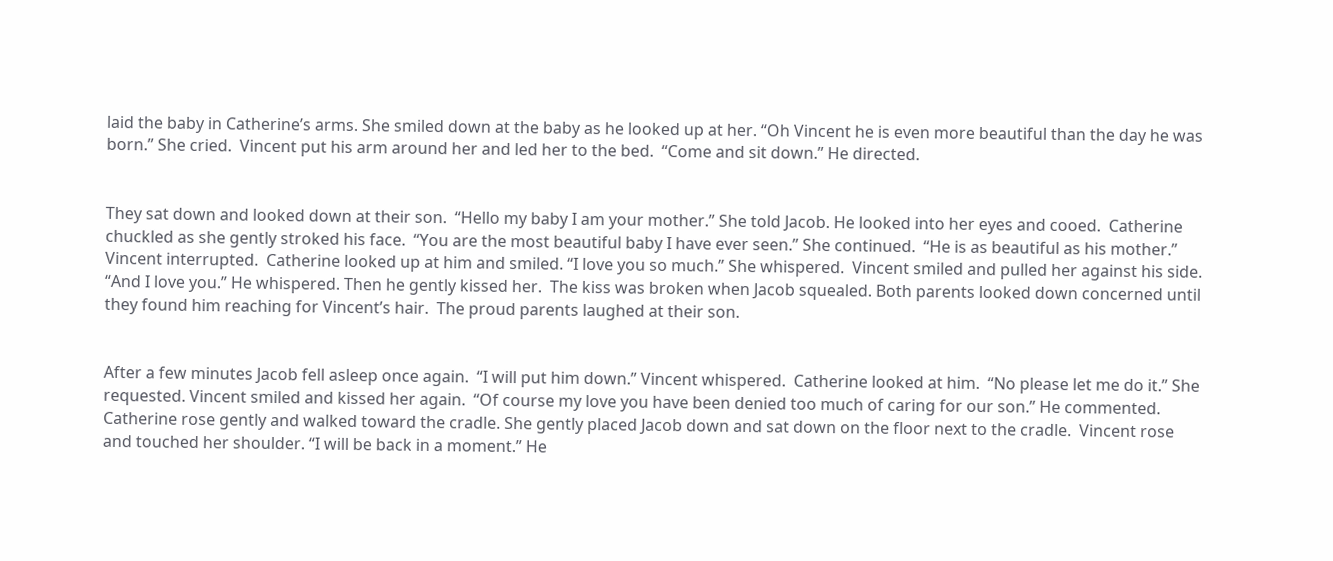laid the baby in Catherine’s arms. She smiled down at the baby as he looked up at her. “Oh Vincent he is even more beautiful than the day he was born.” She cried.  Vincent put his arm around her and led her to the bed.  “Come and sit down.” He directed.


They sat down and looked down at their son.  “Hello my baby I am your mother.” She told Jacob. He looked into her eyes and cooed.  Catherine chuckled as she gently stroked his face.  “You are the most beautiful baby I have ever seen.” She continued.  “He is as beautiful as his mother.” Vincent interrupted.  Catherine looked up at him and smiled. “I love you so much.” She whispered.  Vincent smiled and pulled her against his side.  “And I love you.” He whispered. Then he gently kissed her.  The kiss was broken when Jacob squealed. Both parents looked down concerned until they found him reaching for Vincent’s hair.  The proud parents laughed at their son.


After a few minutes Jacob fell asleep once again.  “I will put him down.” Vincent whispered.  Catherine looked at him.  “No please let me do it.” She requested. Vincent smiled and kissed her again.  “Of course my love you have been denied too much of caring for our son.” He commented.  Catherine rose gently and walked toward the cradle. She gently placed Jacob down and sat down on the floor next to the cradle.  Vincent rose and touched her shoulder. “I will be back in a moment.” He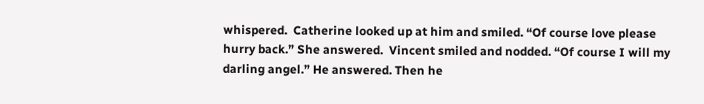whispered.  Catherine looked up at him and smiled. “Of course love please hurry back.” She answered.  Vincent smiled and nodded. “Of course I will my darling angel.” He answered. Then he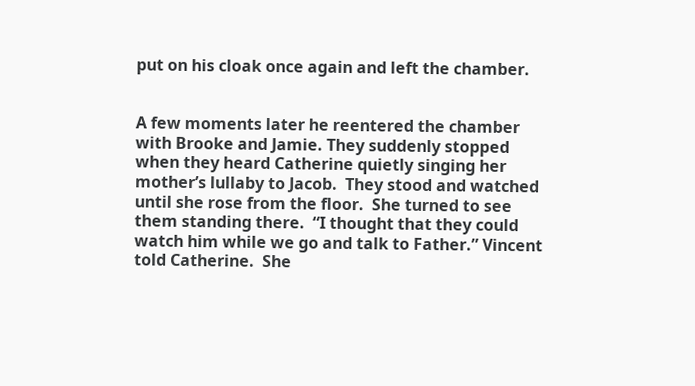put on his cloak once again and left the chamber.


A few moments later he reentered the chamber with Brooke and Jamie. They suddenly stopped when they heard Catherine quietly singing her mother’s lullaby to Jacob.  They stood and watched until she rose from the floor.  She turned to see them standing there.  “I thought that they could watch him while we go and talk to Father.” Vincent told Catherine.  She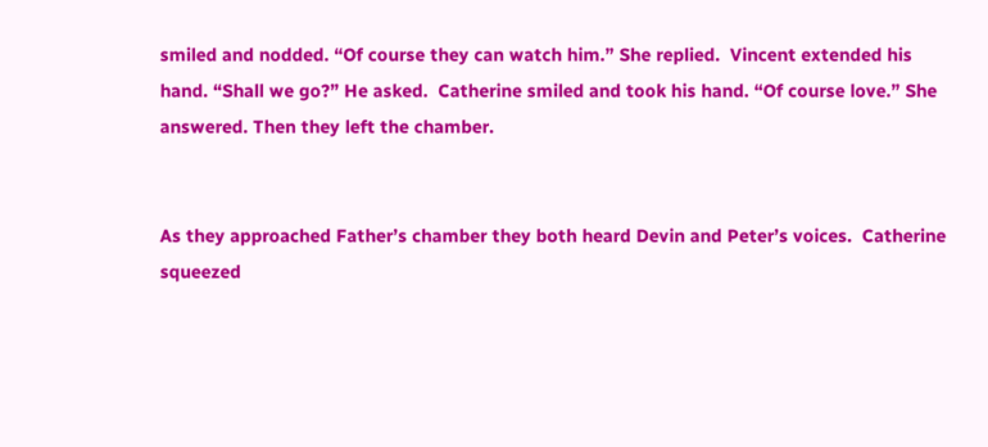smiled and nodded. “Of course they can watch him.” She replied.  Vincent extended his hand. “Shall we go?” He asked.  Catherine smiled and took his hand. “Of course love.” She answered. Then they left the chamber.


As they approached Father’s chamber they both heard Devin and Peter’s voices.  Catherine squeezed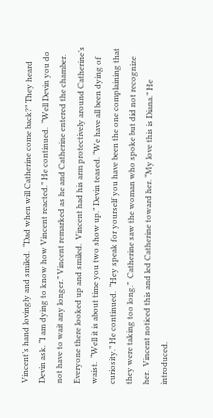Vincent’s hand lovingly and smiled.  “Dad when will Catherine come back?” They heard Devin ask. “I am dying to know how Vincent reacted.” He continued.  “Well Devin you do not have to wait any longer.” Vincent remarked as he and Catherine entered the chamber.  Everyone there looked up and smiled.  Vincent had his arm protectively around Catherine’s waist.  “Well it is about time you two show up.” Devin teased. “We have all been dying of curiosity.” He continued.  “Hey speak for yourself you have been the one complaining that they were taking too long.”  Catherine saw the woman who spoke but did not recognize her.  Vincent noticed this and led Catherine toward her. “My love this is Diana.” He introduced.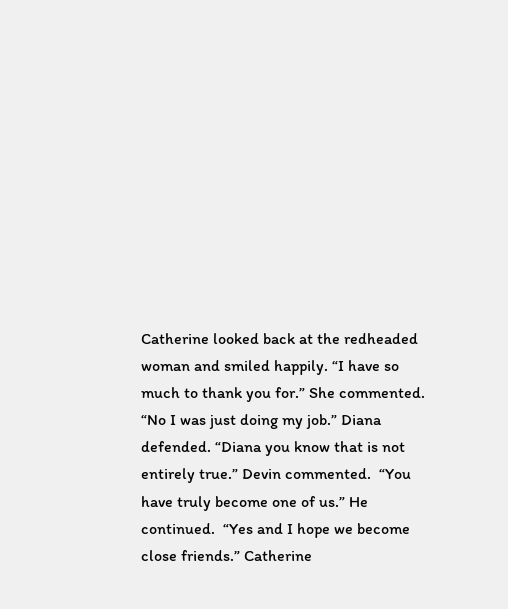Catherine looked back at the redheaded woman and smiled happily. “I have so much to thank you for.” She commented.  “No I was just doing my job.” Diana defended. “Diana you know that is not entirely true.” Devin commented.  “You have truly become one of us.” He continued.  “Yes and I hope we become close friends.” Catherine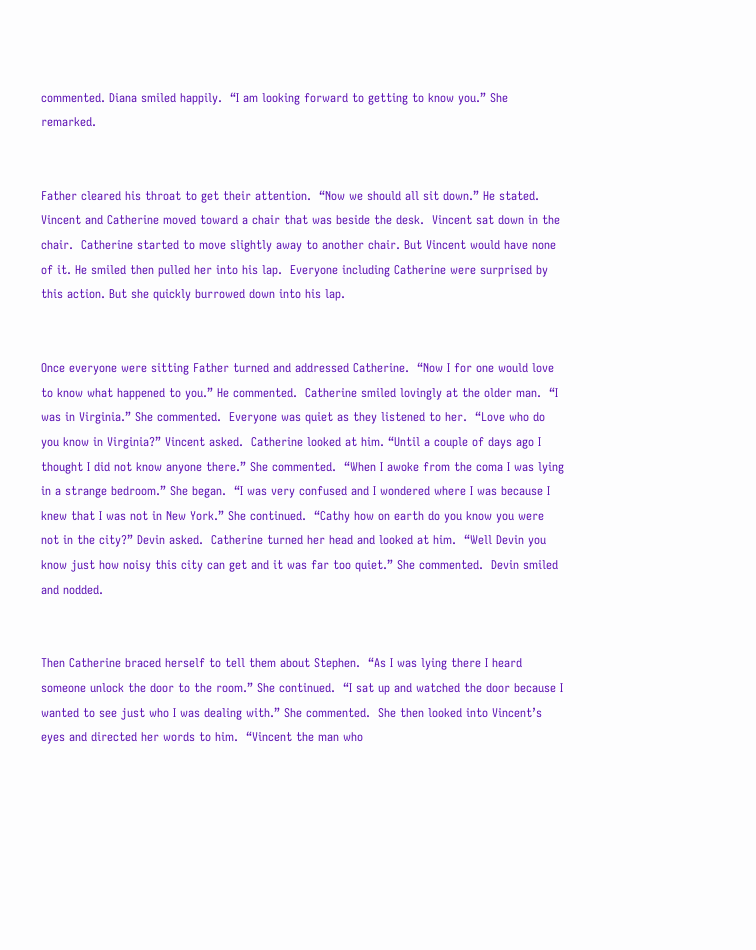commented. Diana smiled happily.  “I am looking forward to getting to know you.” She remarked.


Father cleared his throat to get their attention.  “Now we should all sit down.” He stated.  Vincent and Catherine moved toward a chair that was beside the desk.  Vincent sat down in the chair.  Catherine started to move slightly away to another chair. But Vincent would have none of it. He smiled then pulled her into his lap.  Everyone including Catherine were surprised by this action. But she quickly burrowed down into his lap.


Once everyone were sitting Father turned and addressed Catherine.  “Now I for one would love to know what happened to you.” He commented.  Catherine smiled lovingly at the older man.  “I was in Virginia.” She commented.  Everyone was quiet as they listened to her.  “Love who do you know in Virginia?” Vincent asked.  Catherine looked at him. “Until a couple of days ago I thought I did not know anyone there.” She commented.  “When I awoke from the coma I was lying in a strange bedroom.” She began.  “I was very confused and I wondered where I was because I knew that I was not in New York.” She continued.  “Cathy how on earth do you know you were not in the city?” Devin asked.  Catherine turned her head and looked at him.  “Well Devin you know just how noisy this city can get and it was far too quiet.” She commented.  Devin smiled and nodded.


Then Catherine braced herself to tell them about Stephen.  “As I was lying there I heard someone unlock the door to the room.” She continued.  “I sat up and watched the door because I wanted to see just who I was dealing with.” She commented.  She then looked into Vincent’s eyes and directed her words to him.  “Vincent the man who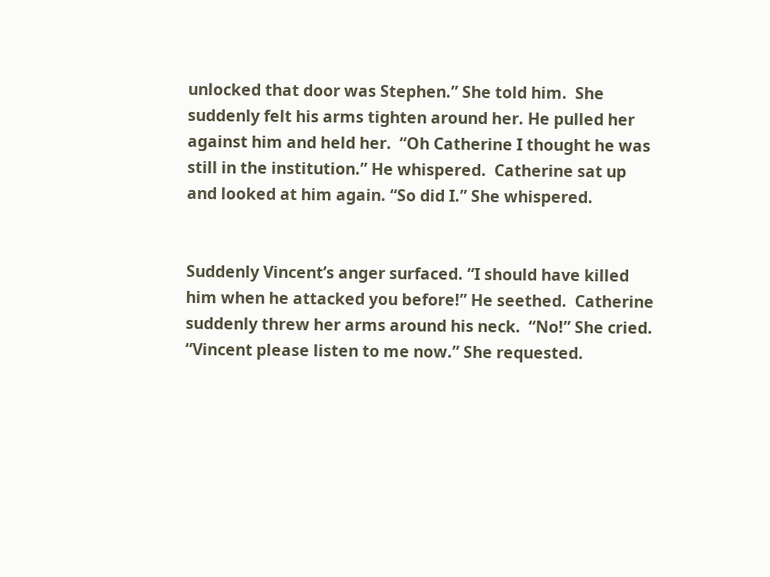unlocked that door was Stephen.” She told him.  She suddenly felt his arms tighten around her. He pulled her against him and held her.  “Oh Catherine I thought he was still in the institution.” He whispered.  Catherine sat up and looked at him again. “So did I.” She whispered.


Suddenly Vincent’s anger surfaced. “I should have killed him when he attacked you before!” He seethed.  Catherine suddenly threw her arms around his neck.  “No!” She cried. “Vincent please listen to me now.” She requested.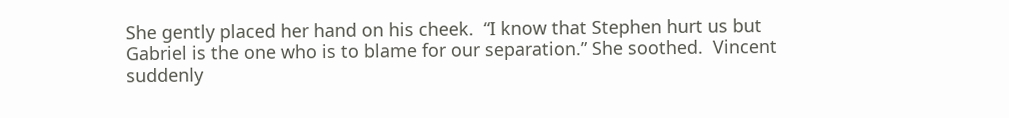She gently placed her hand on his cheek.  “I know that Stephen hurt us but Gabriel is the one who is to blame for our separation.” She soothed.  Vincent suddenly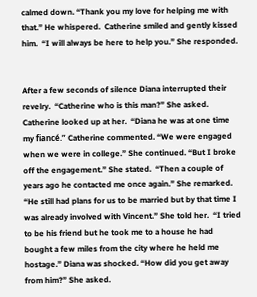calmed down. “Thank you my love for helping me with that.” He whispered.  Catherine smiled and gently kissed him.  “I will always be here to help you.” She responded.


After a few seconds of silence Diana interrupted their revelry.  “Catherine who is this man?” She asked.  Catherine looked up at her.  “Diana he was at one time my fiancé.” Catherine commented. “We were engaged when we were in college.” She continued. “But I broke off the engagement.” She stated.  “Then a couple of years ago he contacted me once again.” She remarked.  “He still had plans for us to be married but by that time I was already involved with Vincent.” She told her.  “I tried to be his friend but he took me to a house he had bought a few miles from the city where he held me hostage.” Diana was shocked. “How did you get away from him?” She asked.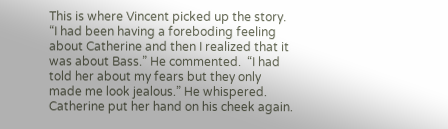This is where Vincent picked up the story. “I had been having a foreboding feeling about Catherine and then I realized that it was about Bass.” He commented.  “I had told her about my fears but they only made me look jealous.” He whispered.  Catherine put her hand on his cheek again.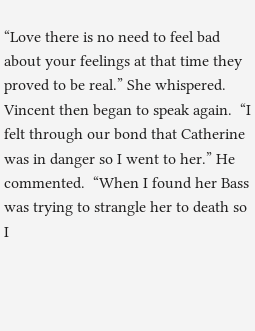“Love there is no need to feel bad about your feelings at that time they proved to be real.” She whispered.  Vincent then began to speak again.  “I felt through our bond that Catherine was in danger so I went to her.” He commented.  “When I found her Bass was trying to strangle her to death so I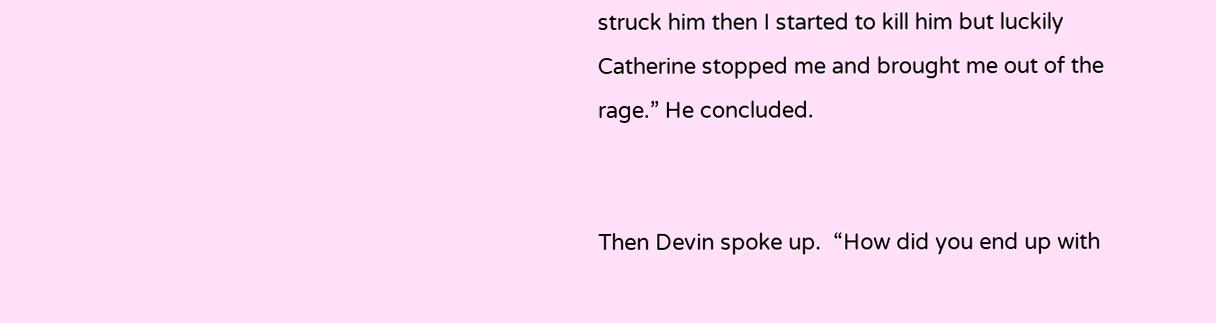struck him then I started to kill him but luckily Catherine stopped me and brought me out of the rage.” He concluded.


Then Devin spoke up.  “How did you end up with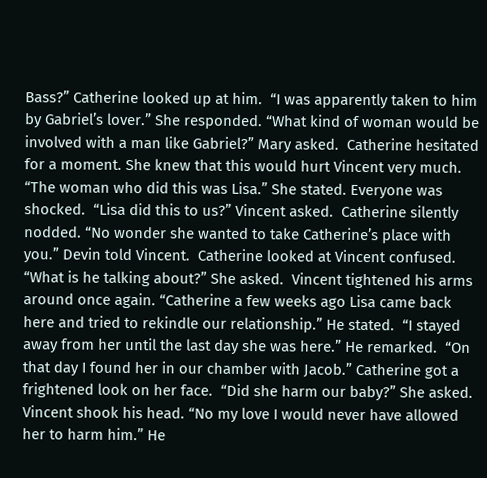Bass?” Catherine looked up at him.  “I was apparently taken to him by Gabriel’s lover.” She responded. “What kind of woman would be involved with a man like Gabriel?” Mary asked.  Catherine hesitated for a moment. She knew that this would hurt Vincent very much.  “The woman who did this was Lisa.” She stated. Everyone was shocked.  “Lisa did this to us?” Vincent asked.  Catherine silently nodded. “No wonder she wanted to take Catherine’s place with you.” Devin told Vincent.  Catherine looked at Vincent confused.  “What is he talking about?” She asked.  Vincent tightened his arms around once again. “Catherine a few weeks ago Lisa came back here and tried to rekindle our relationship.” He stated.  “I stayed away from her until the last day she was here.” He remarked.  “On that day I found her in our chamber with Jacob.” Catherine got a frightened look on her face.  “Did she harm our baby?” She asked.  Vincent shook his head. “No my love I would never have allowed her to harm him.” He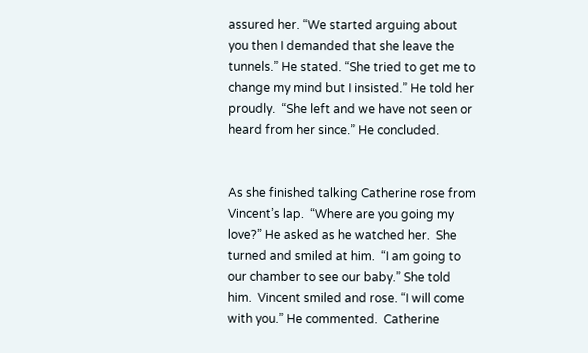assured her. “We started arguing about you then I demanded that she leave the tunnels.” He stated. “She tried to get me to change my mind but I insisted.” He told her proudly.  “She left and we have not seen or heard from her since.” He concluded.


As she finished talking Catherine rose from Vincent’s lap.  “Where are you going my love?” He asked as he watched her.  She turned and smiled at him.  “I am going to our chamber to see our baby.” She told him.  Vincent smiled and rose. “I will come with you.” He commented.  Catherine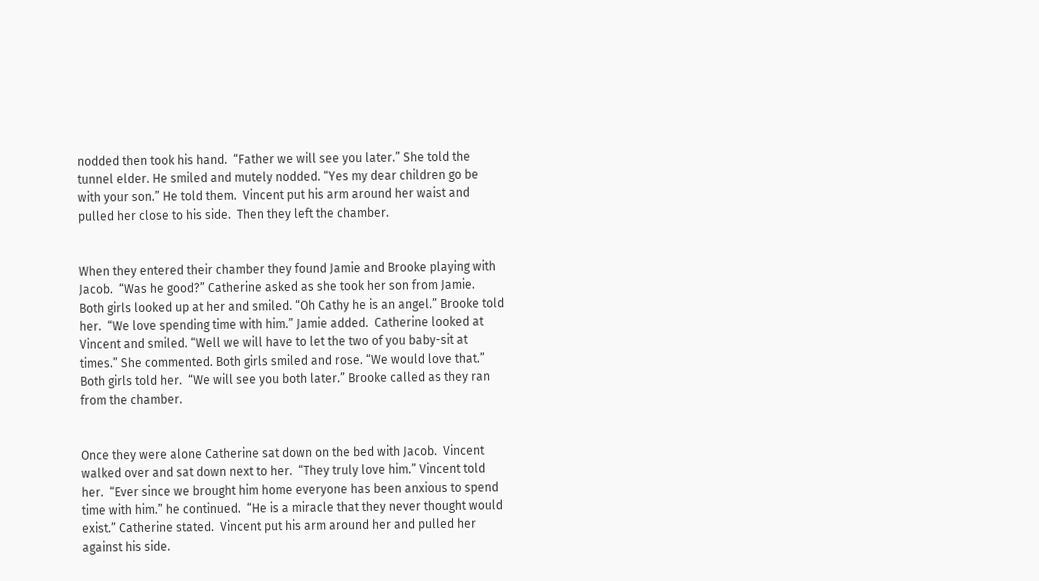nodded then took his hand.  “Father we will see you later.” She told the tunnel elder. He smiled and mutely nodded. “Yes my dear children go be with your son.” He told them.  Vincent put his arm around her waist and pulled her close to his side.  Then they left the chamber.


When they entered their chamber they found Jamie and Brooke playing with Jacob.  “Was he good?” Catherine asked as she took her son from Jamie.  Both girls looked up at her and smiled. “Oh Cathy he is an angel.” Brooke told her.  “We love spending time with him.” Jamie added.  Catherine looked at Vincent and smiled. “Well we will have to let the two of you baby-sit at times.” She commented. Both girls smiled and rose. “We would love that.” Both girls told her.  “We will see you both later.” Brooke called as they ran from the chamber.


Once they were alone Catherine sat down on the bed with Jacob.  Vincent walked over and sat down next to her.  “They truly love him.” Vincent told her.  “Ever since we brought him home everyone has been anxious to spend time with him.” he continued.  “He is a miracle that they never thought would exist.” Catherine stated.  Vincent put his arm around her and pulled her against his side.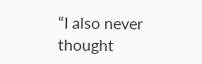“I also never thought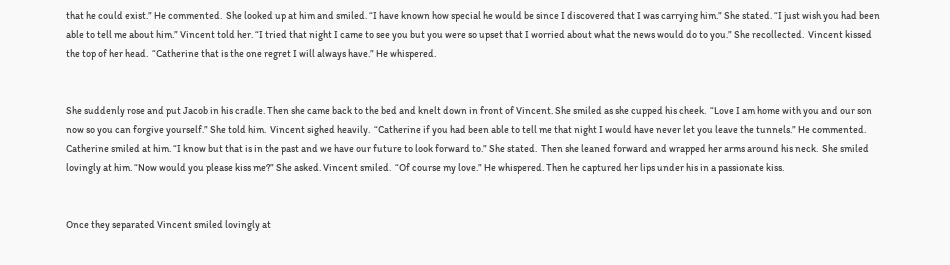that he could exist.” He commented.  She looked up at him and smiled. “I have known how special he would be since I discovered that I was carrying him.” She stated. “I just wish you had been able to tell me about him.” Vincent told her. “I tried that night I came to see you but you were so upset that I worried about what the news would do to you.” She recollected.  Vincent kissed the top of her head.  “Catherine that is the one regret I will always have.” He whispered.


She suddenly rose and put Jacob in his cradle. Then she came back to the bed and knelt down in front of Vincent. She smiled as she cupped his cheek.  “Love I am home with you and our son now so you can forgive yourself.” She told him.  Vincent sighed heavily.  “Catherine if you had been able to tell me that night I would have never let you leave the tunnels.” He commented.  Catherine smiled at him. “I know but that is in the past and we have our future to look forward to.” She stated.  Then she leaned forward and wrapped her arms around his neck.  She smiled lovingly at him. “Now would you please kiss me?” She asked. Vincent smiled.  “Of course my love.” He whispered. Then he captured her lips under his in a passionate kiss.


Once they separated Vincent smiled lovingly at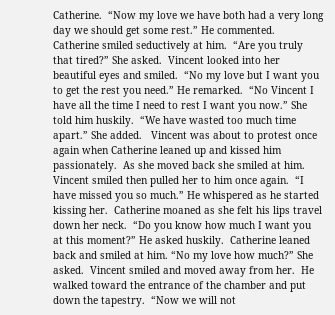Catherine.  “Now my love we have both had a very long day we should get some rest.” He commented.  Catherine smiled seductively at him.  “Are you truly that tired?” She asked.  Vincent looked into her beautiful eyes and smiled.  “No my love but I want you to get the rest you need.” He remarked.  “No Vincent I have all the time I need to rest I want you now.” She told him huskily.  “We have wasted too much time apart.” She added.   Vincent was about to protest once again when Catherine leaned up and kissed him passionately.  As she moved back she smiled at him.  Vincent smiled then pulled her to him once again.  “I have missed you so much.” He whispered as he started kissing her.  Catherine moaned as she felt his lips travel down her neck.  “Do you know how much I want you at this moment?” He asked huskily.  Catherine leaned back and smiled at him. “No my love how much?” She asked.  Vincent smiled and moved away from her.  He walked toward the entrance of the chamber and put down the tapestry.  “Now we will not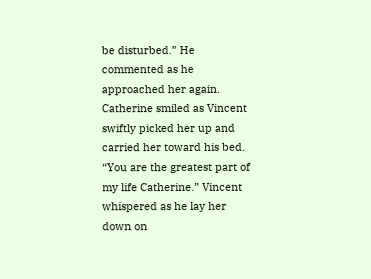be disturbed.” He commented as he approached her again.  Catherine smiled as Vincent swiftly picked her up and carried her toward his bed.  “You are the greatest part of my life Catherine.” Vincent whispered as he lay her down on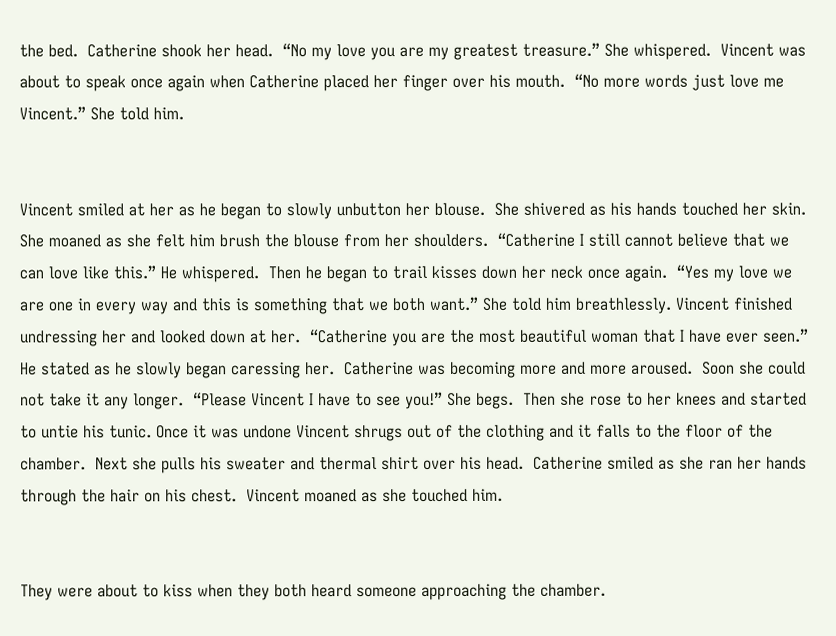the bed.  Catherine shook her head.  “No my love you are my greatest treasure.” She whispered.  Vincent was about to speak once again when Catherine placed her finger over his mouth.  “No more words just love me Vincent.” She told him.


Vincent smiled at her as he began to slowly unbutton her blouse.  She shivered as his hands touched her skin.  She moaned as she felt him brush the blouse from her shoulders.  “Catherine I still cannot believe that we can love like this.” He whispered.  Then he began to trail kisses down her neck once again.  “Yes my love we are one in every way and this is something that we both want.” She told him breathlessly. Vincent finished undressing her and looked down at her.  “Catherine you are the most beautiful woman that I have ever seen.” He stated as he slowly began caressing her.  Catherine was becoming more and more aroused.  Soon she could not take it any longer.  “Please Vincent I have to see you!” She begs.  Then she rose to her knees and started to untie his tunic. Once it was undone Vincent shrugs out of the clothing and it falls to the floor of the chamber.  Next she pulls his sweater and thermal shirt over his head.  Catherine smiled as she ran her hands through the hair on his chest.  Vincent moaned as she touched him.


They were about to kiss when they both heard someone approaching the chamber.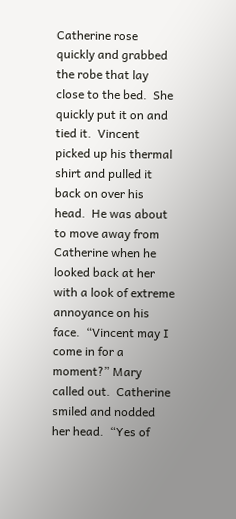Catherine rose quickly and grabbed the robe that lay close to the bed.  She quickly put it on and tied it.  Vincent picked up his thermal shirt and pulled it back on over his head.  He was about to move away from Catherine when he looked back at her with a look of extreme annoyance on his face.  “Vincent may I come in for a moment?” Mary called out.  Catherine smiled and nodded her head.  “Yes of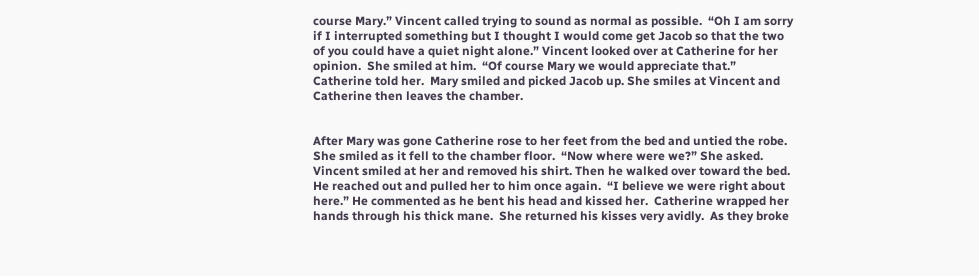course Mary.” Vincent called trying to sound as normal as possible.  “Oh I am sorry if I interrupted something but I thought I would come get Jacob so that the two of you could have a quiet night alone.” Vincent looked over at Catherine for her opinion.  She smiled at him.  “Of course Mary we would appreciate that.” Catherine told her.  Mary smiled and picked Jacob up. She smiles at Vincent and Catherine then leaves the chamber.


After Mary was gone Catherine rose to her feet from the bed and untied the robe.  She smiled as it fell to the chamber floor.  “Now where were we?” She asked.  Vincent smiled at her and removed his shirt. Then he walked over toward the bed.  He reached out and pulled her to him once again.  “I believe we were right about here.” He commented as he bent his head and kissed her.  Catherine wrapped her hands through his thick mane.  She returned his kisses very avidly.  As they broke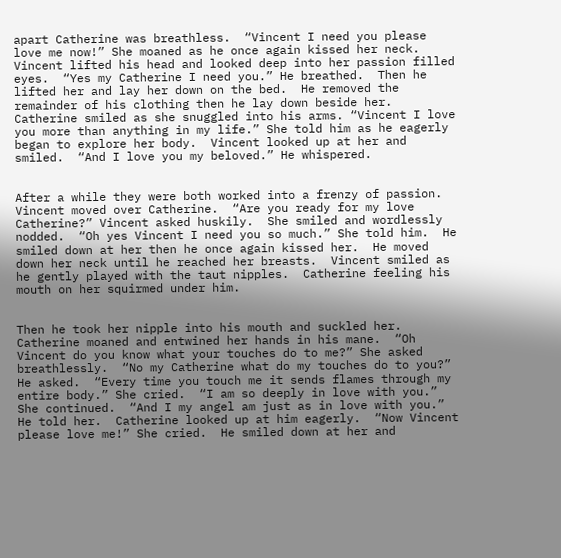apart Catherine was breathless.  “Vincent I need you please love me now!” She moaned as he once again kissed her neck.  Vincent lifted his head and looked deep into her passion filled eyes.  “Yes my Catherine I need you.” He breathed.  Then he lifted her and lay her down on the bed.  He removed the remainder of his clothing then he lay down beside her.  Catherine smiled as she snuggled into his arms. “Vincent I love you more than anything in my life.” She told him as he eagerly began to explore her body.  Vincent looked up at her and smiled.  “And I love you my beloved.” He whispered.


After a while they were both worked into a frenzy of passion.  Vincent moved over Catherine.  “Are you ready for my love Catherine?” Vincent asked huskily.  She smiled and wordlessly nodded.  “Oh yes Vincent I need you so much.” She told him.  He smiled down at her then he once again kissed her.  He moved down her neck until he reached her breasts.  Vincent smiled as he gently played with the taut nipples.  Catherine feeling his mouth on her squirmed under him.


Then he took her nipple into his mouth and suckled her.   Catherine moaned and entwined her hands in his mane.  “Oh Vincent do you know what your touches do to me?” She asked breathlessly.  “No my Catherine what do my touches do to you?” He asked.  “Every time you touch me it sends flames through my entire body.” She cried.  “I am so deeply in love with you.” She continued.  “And I my angel am just as in love with you.” He told her.  Catherine looked up at him eagerly.  “Now Vincent please love me!” She cried.  He smiled down at her and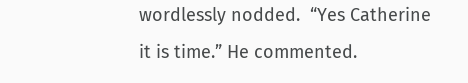wordlessly nodded.  “Yes Catherine it is time.” He commented.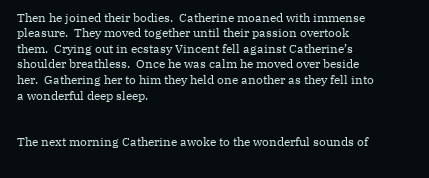Then he joined their bodies.  Catherine moaned with immense pleasure.  They moved together until their passion overtook them.  Crying out in ecstasy Vincent fell against Catherine’s shoulder breathless.  Once he was calm he moved over beside her.  Gathering her to him they held one another as they fell into a wonderful deep sleep.


The next morning Catherine awoke to the wonderful sounds of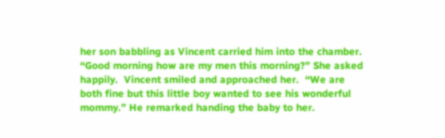her son babbling as Vincent carried him into the chamber.  “Good morning how are my men this morning?” She asked happily.  Vincent smiled and approached her.  “We are both fine but this little boy wanted to see his wonderful mommy.” He remarked handing the baby to her.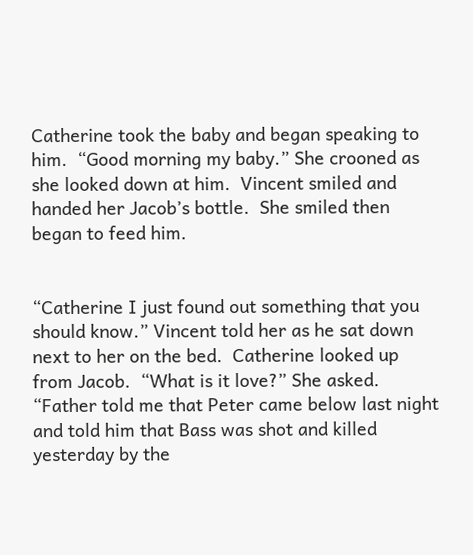Catherine took the baby and began speaking to him.  “Good morning my baby.” She crooned as she looked down at him.  Vincent smiled and handed her Jacob’s bottle.  She smiled then began to feed him.


“Catherine I just found out something that you should know.” Vincent told her as he sat down next to her on the bed.  Catherine looked up from Jacob.  “What is it love?” She asked.  “Father told me that Peter came below last night and told him that Bass was shot and killed yesterday by the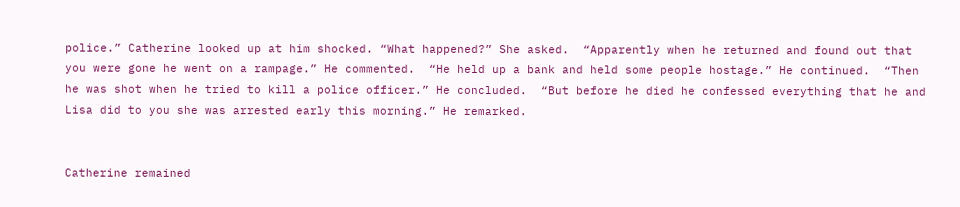police.” Catherine looked up at him shocked. “What happened?” She asked.  “Apparently when he returned and found out that you were gone he went on a rampage.” He commented.  “He held up a bank and held some people hostage.” He continued.  “Then he was shot when he tried to kill a police officer.” He concluded.  “But before he died he confessed everything that he and Lisa did to you she was arrested early this morning.” He remarked.


Catherine remained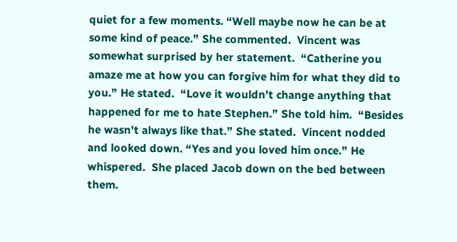quiet for a few moments. “Well maybe now he can be at some kind of peace.” She commented.  Vincent was somewhat surprised by her statement.  “Catherine you amaze me at how you can forgive him for what they did to you.” He stated.  “Love it wouldn’t change anything that happened for me to hate Stephen.” She told him.  “Besides he wasn’t always like that.” She stated.  Vincent nodded and looked down. “Yes and you loved him once.” He whispered.  She placed Jacob down on the bed between them.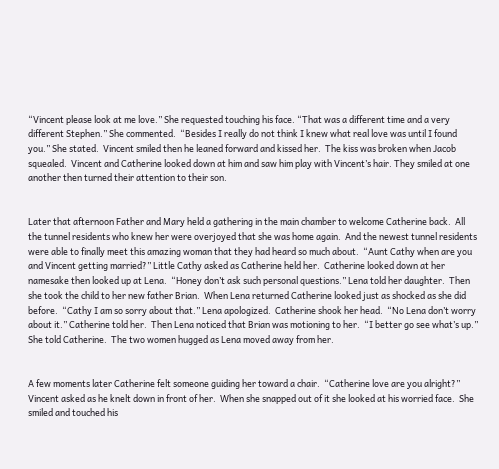“Vincent please look at me love.” She requested touching his face. “That was a different time and a very different Stephen.” She commented.  “Besides I really do not think I knew what real love was until I found you.” She stated.  Vincent smiled then he leaned forward and kissed her.  The kiss was broken when Jacob squealed.  Vincent and Catherine looked down at him and saw him play with Vincent’s hair. They smiled at one another then turned their attention to their son.


Later that afternoon Father and Mary held a gathering in the main chamber to welcome Catherine back.  All the tunnel residents who knew her were overjoyed that she was home again.  And the newest tunnel residents were able to finally meet this amazing woman that they had heard so much about.  “Aunt Cathy when are you and Vincent getting married?” Little Cathy asked as Catherine held her.  Catherine looked down at her namesake then looked up at Lena.  “Honey don’t ask such personal questions.” Lena told her daughter.  Then she took the child to her new father Brian.  When Lena returned Catherine looked just as shocked as she did before.  “Cathy I am so sorry about that.” Lena apologized.  Catherine shook her head.  “No Lena don’t worry about it.” Catherine told her.  Then Lena noticed that Brian was motioning to her.  “I better go see what’s up.” She told Catherine.  The two women hugged as Lena moved away from her.


A few moments later Catherine felt someone guiding her toward a chair.  “Catherine love are you alright?” Vincent asked as he knelt down in front of her.  When she snapped out of it she looked at his worried face.  She smiled and touched his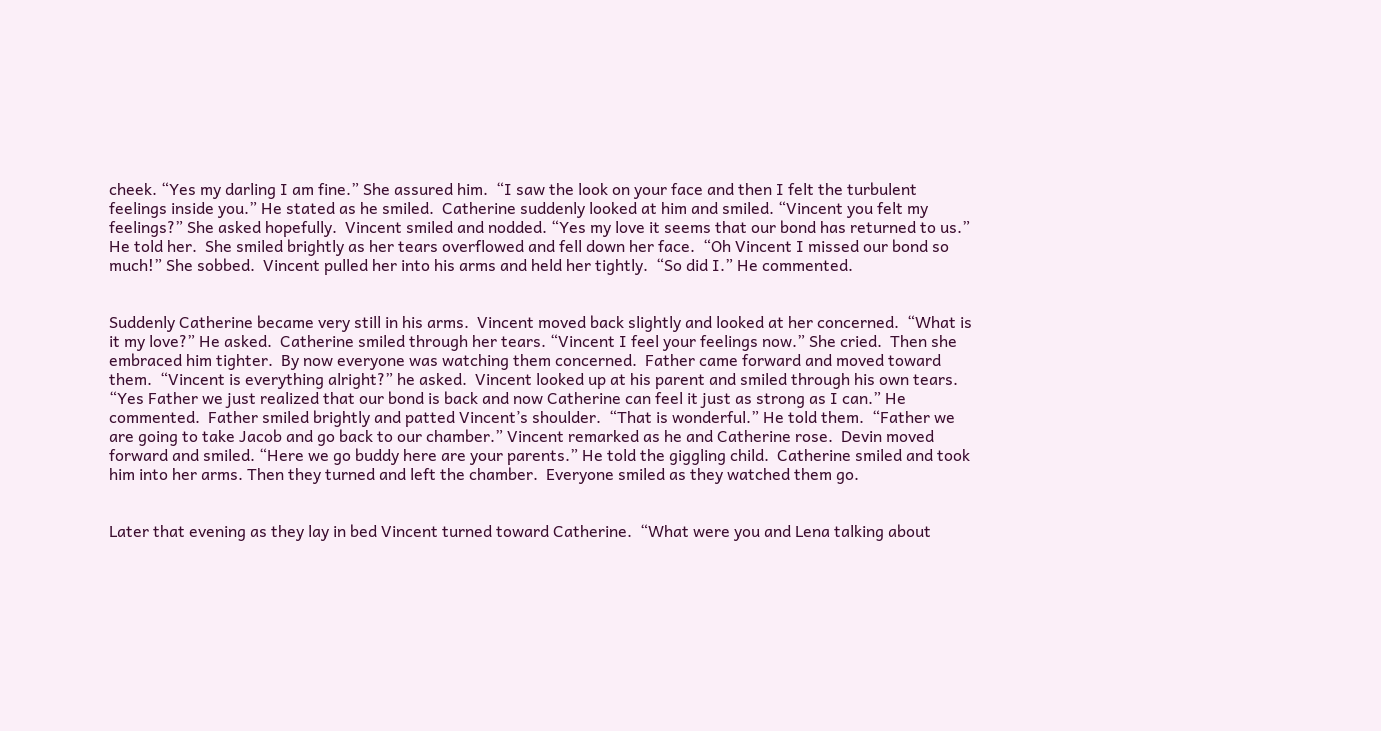cheek. “Yes my darling I am fine.” She assured him.  “I saw the look on your face and then I felt the turbulent feelings inside you.” He stated as he smiled.  Catherine suddenly looked at him and smiled. “Vincent you felt my feelings?” She asked hopefully.  Vincent smiled and nodded. “Yes my love it seems that our bond has returned to us.” He told her.  She smiled brightly as her tears overflowed and fell down her face.  “Oh Vincent I missed our bond so much!” She sobbed.  Vincent pulled her into his arms and held her tightly.  “So did I.” He commented.


Suddenly Catherine became very still in his arms.  Vincent moved back slightly and looked at her concerned.  “What is it my love?” He asked.  Catherine smiled through her tears. “Vincent I feel your feelings now.” She cried.  Then she embraced him tighter.  By now everyone was watching them concerned.  Father came forward and moved toward them.  “Vincent is everything alright?” he asked.  Vincent looked up at his parent and smiled through his own tears.  “Yes Father we just realized that our bond is back and now Catherine can feel it just as strong as I can.” He commented.  Father smiled brightly and patted Vincent’s shoulder.  “That is wonderful.” He told them.  “Father we are going to take Jacob and go back to our chamber.” Vincent remarked as he and Catherine rose.  Devin moved forward and smiled. “Here we go buddy here are your parents.” He told the giggling child.  Catherine smiled and took him into her arms. Then they turned and left the chamber.  Everyone smiled as they watched them go.


Later that evening as they lay in bed Vincent turned toward Catherine.  “What were you and Lena talking about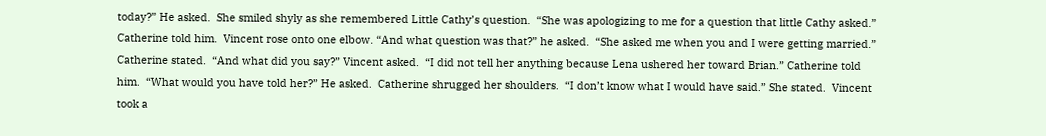today?” He asked.  She smiled shyly as she remembered Little Cathy’s question.  “She was apologizing to me for a question that little Cathy asked.” Catherine told him.  Vincent rose onto one elbow. “And what question was that?” he asked.  “She asked me when you and I were getting married.” Catherine stated.  “And what did you say?” Vincent asked.  “I did not tell her anything because Lena ushered her toward Brian.” Catherine told him.  “What would you have told her?” He asked.  Catherine shrugged her shoulders.  “I don’t know what I would have said.” She stated.  Vincent took a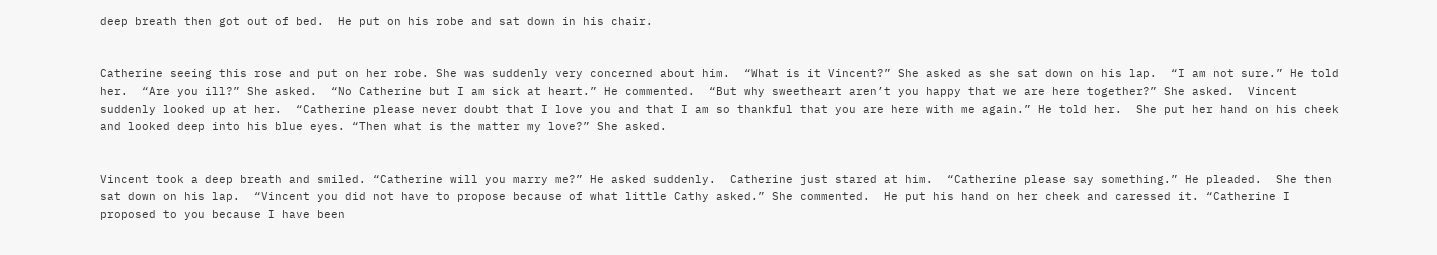deep breath then got out of bed.  He put on his robe and sat down in his chair.


Catherine seeing this rose and put on her robe. She was suddenly very concerned about him.  “What is it Vincent?” She asked as she sat down on his lap.  “I am not sure.” He told her.  “Are you ill?” She asked.  “No Catherine but I am sick at heart.” He commented.  “But why sweetheart aren’t you happy that we are here together?” She asked.  Vincent suddenly looked up at her.  “Catherine please never doubt that I love you and that I am so thankful that you are here with me again.” He told her.  She put her hand on his cheek and looked deep into his blue eyes. “Then what is the matter my love?” She asked.


Vincent took a deep breath and smiled. “Catherine will you marry me?” He asked suddenly.  Catherine just stared at him.  “Catherine please say something.” He pleaded.  She then sat down on his lap.  “Vincent you did not have to propose because of what little Cathy asked.” She commented.  He put his hand on her cheek and caressed it. “Catherine I proposed to you because I have been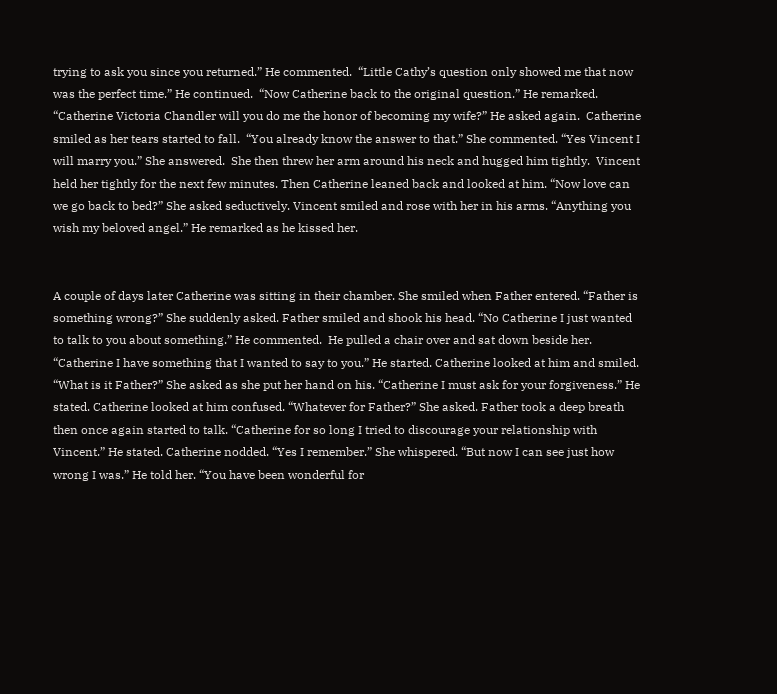trying to ask you since you returned.” He commented.  “Little Cathy’s question only showed me that now was the perfect time.” He continued.  “Now Catherine back to the original question.” He remarked. “Catherine Victoria Chandler will you do me the honor of becoming my wife?” He asked again.  Catherine smiled as her tears started to fall.  “You already know the answer to that.” She commented. “Yes Vincent I will marry you.” She answered.  She then threw her arm around his neck and hugged him tightly.  Vincent held her tightly for the next few minutes. Then Catherine leaned back and looked at him. “Now love can we go back to bed?” She asked seductively. Vincent smiled and rose with her in his arms. “Anything you wish my beloved angel.” He remarked as he kissed her.


A couple of days later Catherine was sitting in their chamber. She smiled when Father entered. “Father is something wrong?” She suddenly asked. Father smiled and shook his head. “No Catherine I just wanted to talk to you about something.” He commented.  He pulled a chair over and sat down beside her. “Catherine I have something that I wanted to say to you.” He started. Catherine looked at him and smiled. “What is it Father?” She asked as she put her hand on his. “Catherine I must ask for your forgiveness.” He stated. Catherine looked at him confused. “Whatever for Father?” She asked. Father took a deep breath then once again started to talk. “Catherine for so long I tried to discourage your relationship with Vincent.” He stated. Catherine nodded. “Yes I remember.” She whispered. “But now I can see just how wrong I was.” He told her. “You have been wonderful for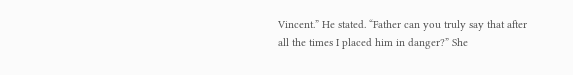Vincent.” He stated. “Father can you truly say that after all the times I placed him in danger?” She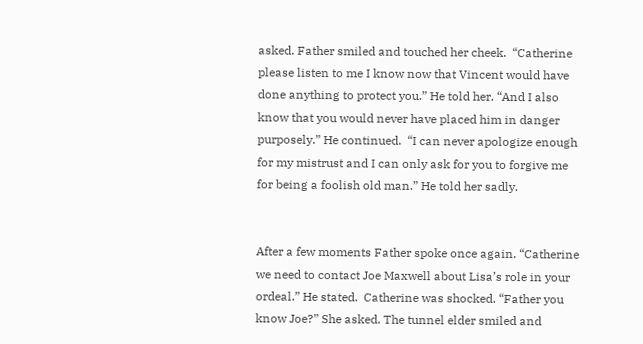asked. Father smiled and touched her cheek.  “Catherine please listen to me I know now that Vincent would have done anything to protect you.” He told her. “And I also know that you would never have placed him in danger purposely.” He continued.  “I can never apologize enough for my mistrust and I can only ask for you to forgive me for being a foolish old man.” He told her sadly.


After a few moments Father spoke once again. “Catherine we need to contact Joe Maxwell about Lisa’s role in your ordeal.” He stated.  Catherine was shocked. “Father you know Joe?” She asked. The tunnel elder smiled and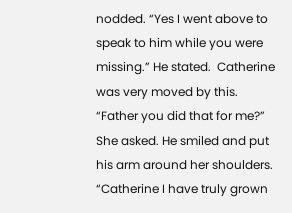nodded. “Yes I went above to speak to him while you were missing.” He stated.  Catherine was very moved by this. “Father you did that for me?” She asked. He smiled and put his arm around her shoulders. “Catherine I have truly grown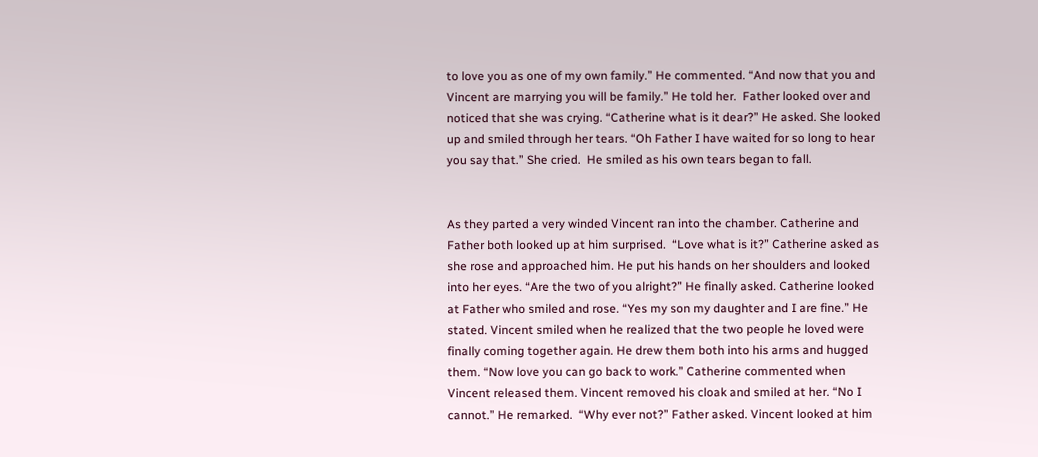to love you as one of my own family.” He commented. “And now that you and Vincent are marrying you will be family.” He told her.  Father looked over and noticed that she was crying. “Catherine what is it dear?” He asked. She looked up and smiled through her tears. “Oh Father I have waited for so long to hear you say that.” She cried.  He smiled as his own tears began to fall.


As they parted a very winded Vincent ran into the chamber. Catherine and Father both looked up at him surprised.  “Love what is it?” Catherine asked as she rose and approached him. He put his hands on her shoulders and looked into her eyes. “Are the two of you alright?” He finally asked. Catherine looked at Father who smiled and rose. “Yes my son my daughter and I are fine.” He stated. Vincent smiled when he realized that the two people he loved were finally coming together again. He drew them both into his arms and hugged them. “Now love you can go back to work.” Catherine commented when Vincent released them. Vincent removed his cloak and smiled at her. “No I cannot.” He remarked.  “Why ever not?” Father asked. Vincent looked at him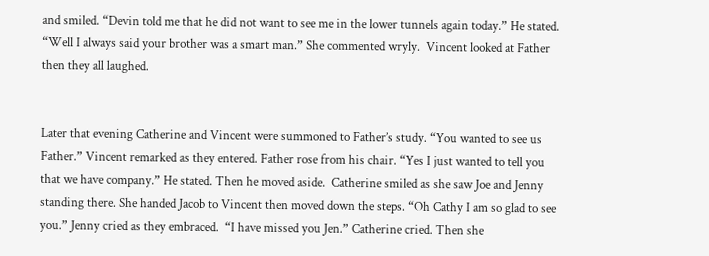and smiled. “Devin told me that he did not want to see me in the lower tunnels again today.” He stated.  “Well I always said your brother was a smart man.” She commented wryly.  Vincent looked at Father then they all laughed.


Later that evening Catherine and Vincent were summoned to Father’s study. “You wanted to see us Father.” Vincent remarked as they entered. Father rose from his chair. “Yes I just wanted to tell you that we have company.” He stated. Then he moved aside.  Catherine smiled as she saw Joe and Jenny standing there. She handed Jacob to Vincent then moved down the steps. “Oh Cathy I am so glad to see you.” Jenny cried as they embraced.  “I have missed you Jen.” Catherine cried. Then she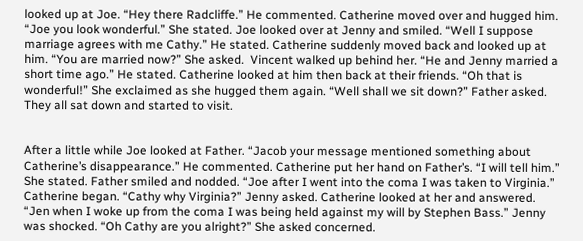looked up at Joe. “Hey there Radcliffe.” He commented. Catherine moved over and hugged him. “Joe you look wonderful.” She stated. Joe looked over at Jenny and smiled. “Well I suppose marriage agrees with me Cathy.” He stated. Catherine suddenly moved back and looked up at him. “You are married now?” She asked.  Vincent walked up behind her. “He and Jenny married a short time ago.” He stated. Catherine looked at him then back at their friends. “Oh that is wonderful!” She exclaimed as she hugged them again. “Well shall we sit down?” Father asked. They all sat down and started to visit.


After a little while Joe looked at Father. “Jacob your message mentioned something about Catherine’s disappearance.” He commented. Catherine put her hand on Father’s. “I will tell him.” She stated. Father smiled and nodded. “Joe after I went into the coma I was taken to Virginia.” Catherine began. “Cathy why Virginia?” Jenny asked. Catherine looked at her and answered. “Jen when I woke up from the coma I was being held against my will by Stephen Bass.” Jenny was shocked. “Oh Cathy are you alright?” She asked concerned.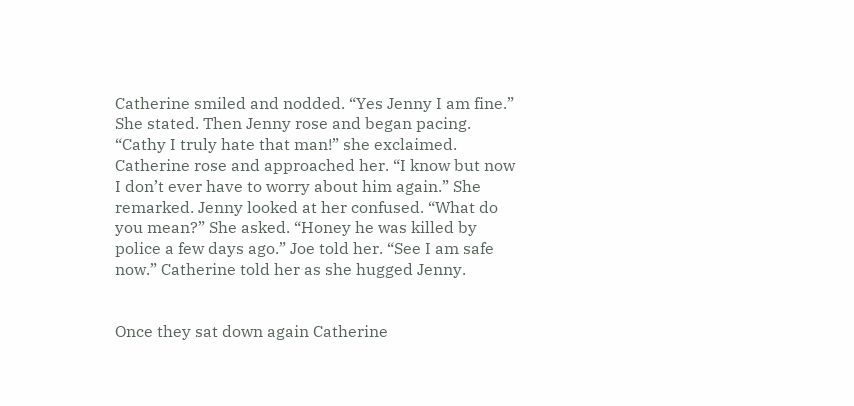Catherine smiled and nodded. “Yes Jenny I am fine.” She stated. Then Jenny rose and began pacing. “Cathy I truly hate that man!” she exclaimed. Catherine rose and approached her. “I know but now I don’t ever have to worry about him again.” She remarked. Jenny looked at her confused. “What do you mean?” She asked. “Honey he was killed by police a few days ago.” Joe told her. “See I am safe now.” Catherine told her as she hugged Jenny.


Once they sat down again Catherine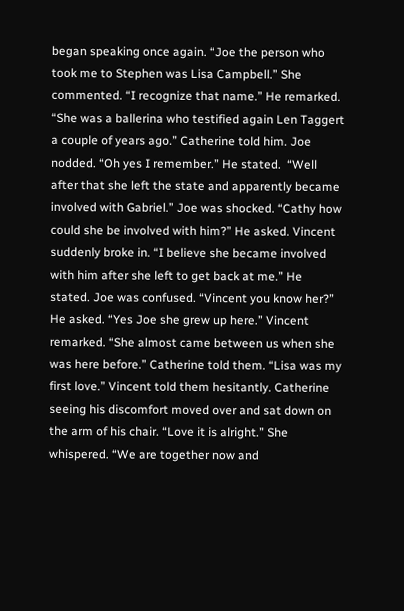began speaking once again. “Joe the person who took me to Stephen was Lisa Campbell.” She commented. “I recognize that name.” He remarked. “She was a ballerina who testified again Len Taggert a couple of years ago.” Catherine told him. Joe nodded. “Oh yes I remember.” He stated.  “Well after that she left the state and apparently became involved with Gabriel.” Joe was shocked. “Cathy how could she be involved with him?” He asked. Vincent suddenly broke in. “I believe she became involved with him after she left to get back at me.” He stated. Joe was confused. “Vincent you know her?” He asked. “Yes Joe she grew up here.” Vincent remarked. “She almost came between us when she was here before.” Catherine told them. “Lisa was my first love.” Vincent told them hesitantly. Catherine seeing his discomfort moved over and sat down on the arm of his chair. “Love it is alright.” She whispered. “We are together now and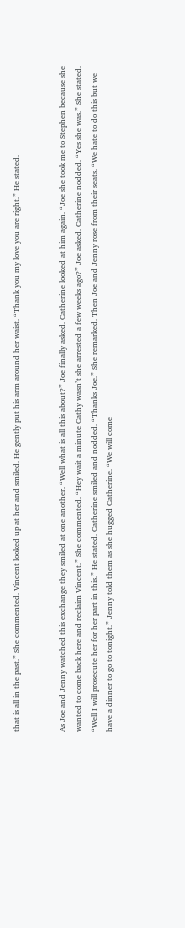that is all in the past.” She commented. Vincent looked up at her and smiled. He gently put his arm around her waist. “Thank you my love you are right.” He stated.


As Joe and Jenny watched this exchange they smiled at one another. “Well what is all this about?” Joe finally asked. Catherine looked at him again. “Joe she took me to Stephen because she wanted to come back here and reclaim Vincent.” She commented. “Hey wait a minute Cathy wasn’t she arrested a few weeks ago?” Joe asked. Catherine nodded. “Yes she was.” She stated. “Well I will prosecute her for her part in this.” He stated. Catherine smiled and nodded. “Thanks Joe.” She remarked. Then Joe and Jenny rose from their seats. “We hate to do this but we have a dinner to go to tonight.” Jenny told them as she hugged Catherine. “We will come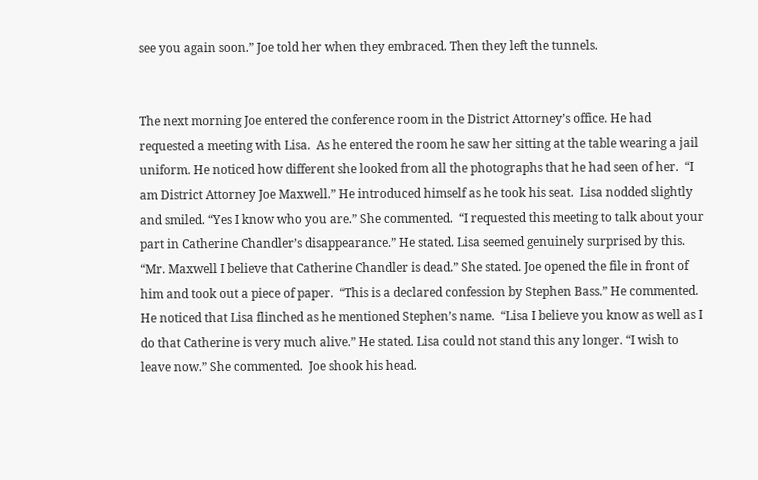see you again soon.” Joe told her when they embraced. Then they left the tunnels.


The next morning Joe entered the conference room in the District Attorney’s office. He had requested a meeting with Lisa.  As he entered the room he saw her sitting at the table wearing a jail uniform. He noticed how different she looked from all the photographs that he had seen of her.  “I am District Attorney Joe Maxwell.” He introduced himself as he took his seat.  Lisa nodded slightly and smiled. “Yes I know who you are.” She commented.  “I requested this meeting to talk about your part in Catherine Chandler’s disappearance.” He stated. Lisa seemed genuinely surprised by this. “Mr. Maxwell I believe that Catherine Chandler is dead.” She stated. Joe opened the file in front of him and took out a piece of paper.  “This is a declared confession by Stephen Bass.” He commented. He noticed that Lisa flinched as he mentioned Stephen’s name.  “Lisa I believe you know as well as I do that Catherine is very much alive.” He stated. Lisa could not stand this any longer. “I wish to leave now.” She commented.  Joe shook his head.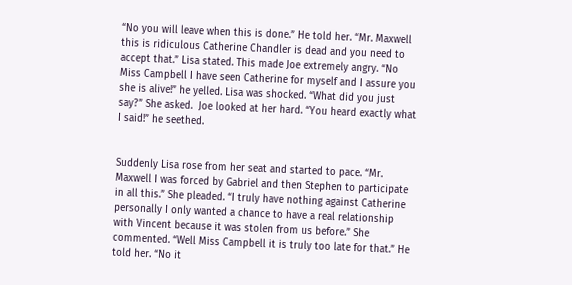“No you will leave when this is done.” He told her. “Mr. Maxwell this is ridiculous Catherine Chandler is dead and you need to accept that.” Lisa stated. This made Joe extremely angry. “No Miss Campbell I have seen Catherine for myself and I assure you she is alive!” he yelled. Lisa was shocked. “What did you just say?” She asked.  Joe looked at her hard. “You heard exactly what I said!” he seethed.


Suddenly Lisa rose from her seat and started to pace. “Mr. Maxwell I was forced by Gabriel and then Stephen to participate in all this.” She pleaded. “I truly have nothing against Catherine personally I only wanted a chance to have a real relationship with Vincent because it was stolen from us before.” She commented. “Well Miss Campbell it is truly too late for that.” He told her. “No it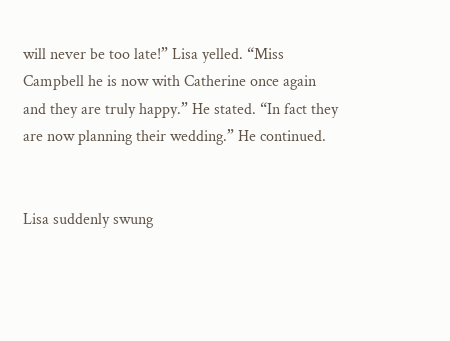will never be too late!” Lisa yelled. “Miss Campbell he is now with Catherine once again and they are truly happy.” He stated. “In fact they are now planning their wedding.” He continued.


Lisa suddenly swung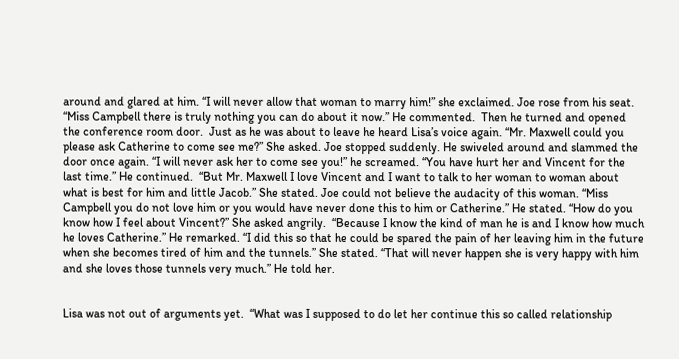around and glared at him. “I will never allow that woman to marry him!” she exclaimed. Joe rose from his seat.  “Miss Campbell there is truly nothing you can do about it now.” He commented.  Then he turned and opened the conference room door.  Just as he was about to leave he heard Lisa’s voice again. “Mr. Maxwell could you please ask Catherine to come see me?” She asked. Joe stopped suddenly. He swiveled around and slammed the door once again. “I will never ask her to come see you!” he screamed. “You have hurt her and Vincent for the last time.” He continued.  “But Mr. Maxwell I love Vincent and I want to talk to her woman to woman about what is best for him and little Jacob.” She stated. Joe could not believe the audacity of this woman. “Miss Campbell you do not love him or you would have never done this to him or Catherine.” He stated. “How do you know how I feel about Vincent?” She asked angrily.  “Because I know the kind of man he is and I know how much he loves Catherine.” He remarked. “I did this so that he could be spared the pain of her leaving him in the future when she becomes tired of him and the tunnels.” She stated. “That will never happen she is very happy with him and she loves those tunnels very much.” He told her.


Lisa was not out of arguments yet.  “What was I supposed to do let her continue this so called relationship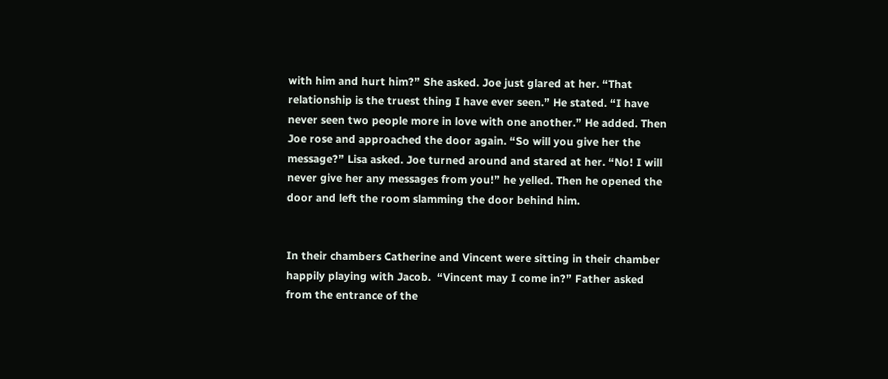with him and hurt him?” She asked. Joe just glared at her. “That relationship is the truest thing I have ever seen.” He stated. “I have never seen two people more in love with one another.” He added. Then Joe rose and approached the door again. “So will you give her the message?” Lisa asked. Joe turned around and stared at her. “No! I will never give her any messages from you!” he yelled. Then he opened the door and left the room slamming the door behind him.


In their chambers Catherine and Vincent were sitting in their chamber happily playing with Jacob.  “Vincent may I come in?” Father asked from the entrance of the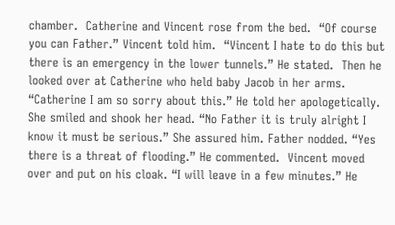chamber.  Catherine and Vincent rose from the bed.  “Of course you can Father.” Vincent told him.  “Vincent I hate to do this but there is an emergency in the lower tunnels.” He stated.  Then he looked over at Catherine who held baby Jacob in her arms. “Catherine I am so sorry about this.” He told her apologetically. She smiled and shook her head. “No Father it is truly alright I know it must be serious.” She assured him. Father nodded. “Yes there is a threat of flooding.” He commented.  Vincent moved over and put on his cloak. “I will leave in a few minutes.” He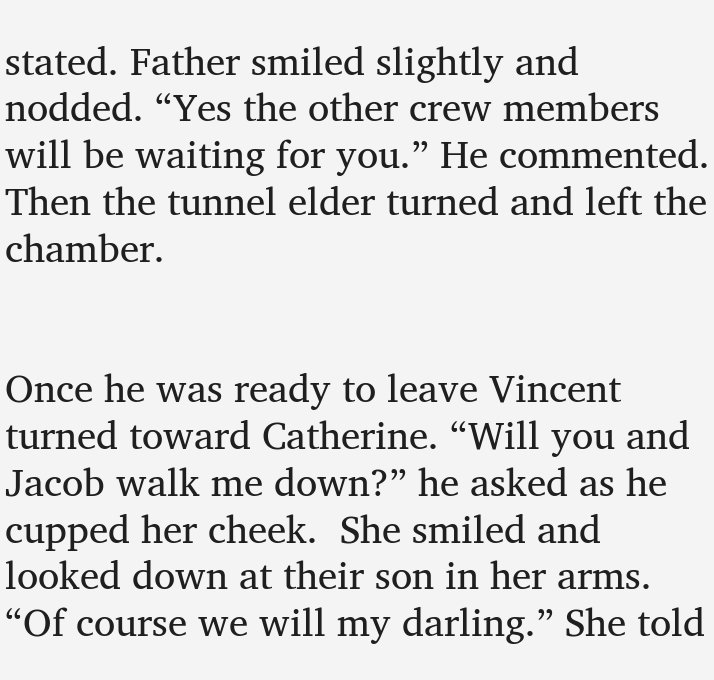stated. Father smiled slightly and nodded. “Yes the other crew members will be waiting for you.” He commented.  Then the tunnel elder turned and left the chamber.


Once he was ready to leave Vincent turned toward Catherine. “Will you and Jacob walk me down?” he asked as he cupped her cheek.  She smiled and looked down at their son in her arms. “Of course we will my darling.” She told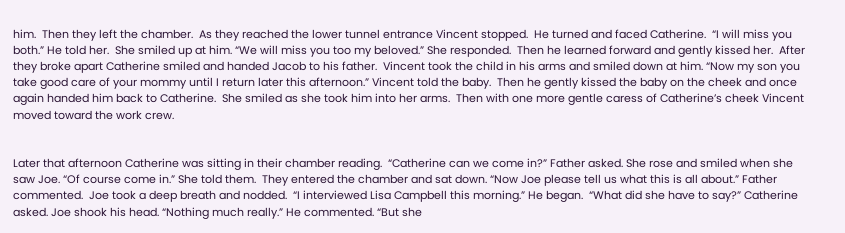him.  Then they left the chamber.  As they reached the lower tunnel entrance Vincent stopped.  He turned and faced Catherine.  “I will miss you both.” He told her.  She smiled up at him. “We will miss you too my beloved.” She responded.  Then he learned forward and gently kissed her.  After they broke apart Catherine smiled and handed Jacob to his father.  Vincent took the child in his arms and smiled down at him. “Now my son you take good care of your mommy until I return later this afternoon.” Vincent told the baby.  Then he gently kissed the baby on the cheek and once again handed him back to Catherine.  She smiled as she took him into her arms.  Then with one more gentle caress of Catherine’s cheek Vincent moved toward the work crew.


Later that afternoon Catherine was sitting in their chamber reading.  “Catherine can we come in?” Father asked. She rose and smiled when she saw Joe. “Of course come in.” She told them.  They entered the chamber and sat down. “Now Joe please tell us what this is all about.” Father commented.  Joe took a deep breath and nodded.  “I interviewed Lisa Campbell this morning.” He began.  “What did she have to say?” Catherine asked. Joe shook his head. “Nothing much really.” He commented. “But she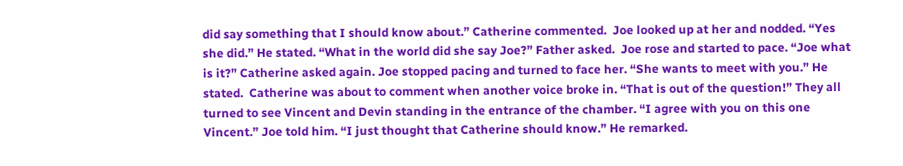did say something that I should know about.” Catherine commented.  Joe looked up at her and nodded. “Yes she did.” He stated. “What in the world did she say Joe?” Father asked.  Joe rose and started to pace. “Joe what is it?” Catherine asked again. Joe stopped pacing and turned to face her. “She wants to meet with you.” He stated.  Catherine was about to comment when another voice broke in. “That is out of the question!” They all turned to see Vincent and Devin standing in the entrance of the chamber. “I agree with you on this one Vincent.” Joe told him. “I just thought that Catherine should know.” He remarked.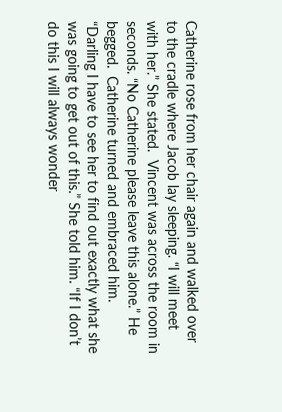Catherine rose from her chair again and walked over to the cradle where Jacob lay sleeping. “I will meet with her.” She stated.  Vincent was across the room in seconds. “No Catherine please leave this alone.” He begged.  Catherine turned and embraced him. “Darling I have to see her to find out exactly what she was going to get out of this.” She told him. “If I don’t do this I will always wonder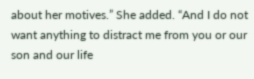about her motives.” She added. “And I do not want anything to distract me from you or our son and our life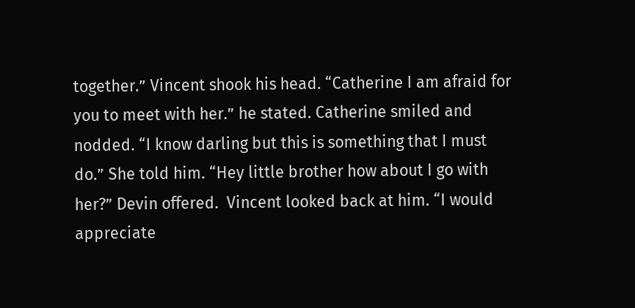together.” Vincent shook his head. “Catherine I am afraid for you to meet with her.” he stated. Catherine smiled and nodded. “I know darling but this is something that I must do.” She told him. “Hey little brother how about I go with her?” Devin offered.  Vincent looked back at him. “I would appreciate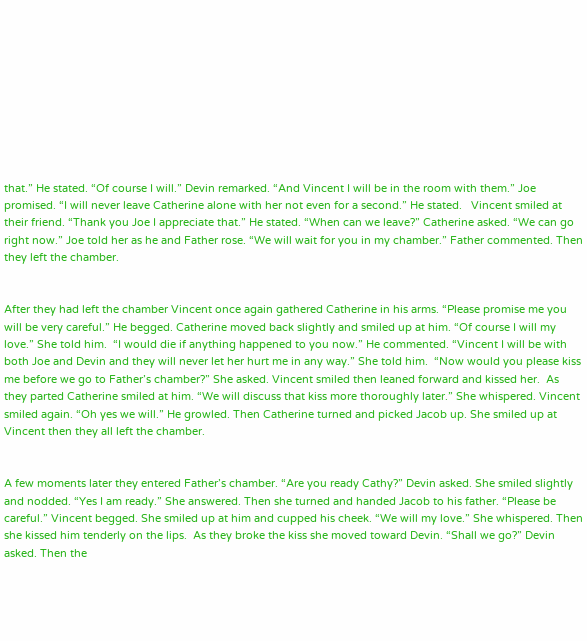that.” He stated. “Of course I will.” Devin remarked. “And Vincent I will be in the room with them.” Joe promised. “I will never leave Catherine alone with her not even for a second.” He stated.   Vincent smiled at their friend. “Thank you Joe I appreciate that.” He stated. “When can we leave?” Catherine asked. “We can go right now.” Joe told her as he and Father rose. “We will wait for you in my chamber.” Father commented. Then they left the chamber.


After they had left the chamber Vincent once again gathered Catherine in his arms. “Please promise me you will be very careful.” He begged. Catherine moved back slightly and smiled up at him. “Of course I will my love.” She told him.  “I would die if anything happened to you now.” He commented. “Vincent I will be with both Joe and Devin and they will never let her hurt me in any way.” She told him.  “Now would you please kiss me before we go to Father’s chamber?” She asked. Vincent smiled then leaned forward and kissed her.  As they parted Catherine smiled at him. “We will discuss that kiss more thoroughly later.” She whispered. Vincent smiled again. “Oh yes we will.” He growled. Then Catherine turned and picked Jacob up. She smiled up at Vincent then they all left the chamber.


A few moments later they entered Father’s chamber. “Are you ready Cathy?” Devin asked. She smiled slightly and nodded. “Yes I am ready.” She answered. Then she turned and handed Jacob to his father. “Please be careful.” Vincent begged. She smiled up at him and cupped his cheek. “We will my love.” She whispered. Then she kissed him tenderly on the lips.  As they broke the kiss she moved toward Devin. “Shall we go?” Devin asked. Then the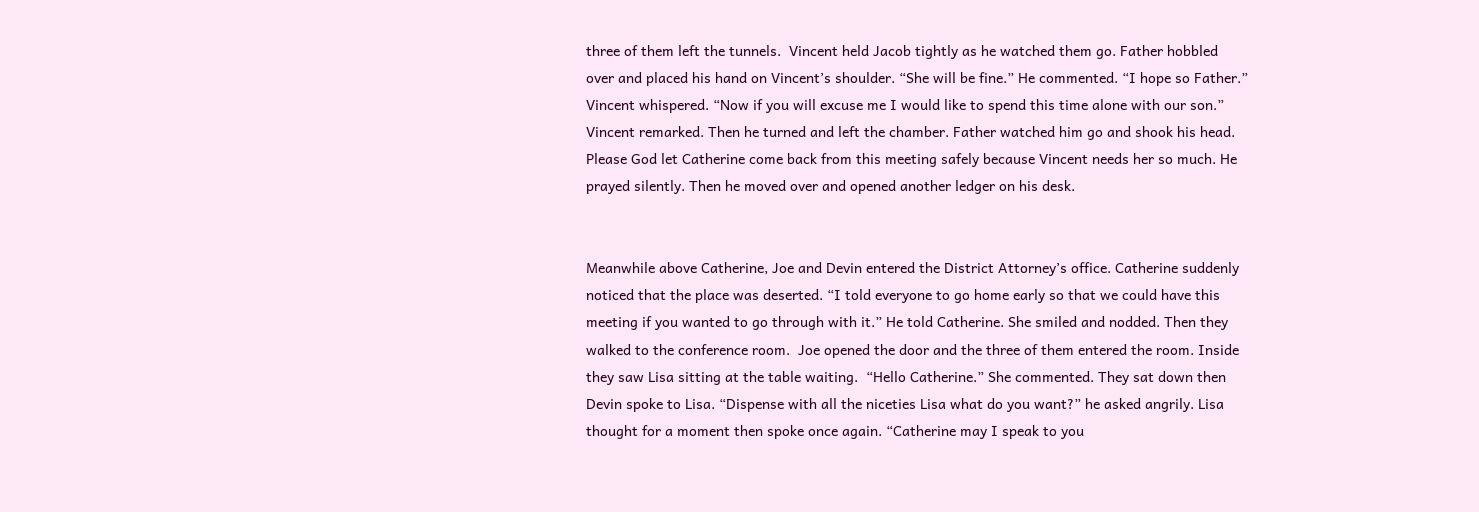three of them left the tunnels.  Vincent held Jacob tightly as he watched them go. Father hobbled over and placed his hand on Vincent’s shoulder. “She will be fine.” He commented. “I hope so Father.” Vincent whispered. “Now if you will excuse me I would like to spend this time alone with our son.” Vincent remarked. Then he turned and left the chamber. Father watched him go and shook his head. Please God let Catherine come back from this meeting safely because Vincent needs her so much. He prayed silently. Then he moved over and opened another ledger on his desk.


Meanwhile above Catherine, Joe and Devin entered the District Attorney’s office. Catherine suddenly noticed that the place was deserted. “I told everyone to go home early so that we could have this meeting if you wanted to go through with it.” He told Catherine. She smiled and nodded. Then they walked to the conference room.  Joe opened the door and the three of them entered the room. Inside they saw Lisa sitting at the table waiting.  “Hello Catherine.” She commented. They sat down then Devin spoke to Lisa. “Dispense with all the niceties Lisa what do you want?” he asked angrily. Lisa thought for a moment then spoke once again. “Catherine may I speak to you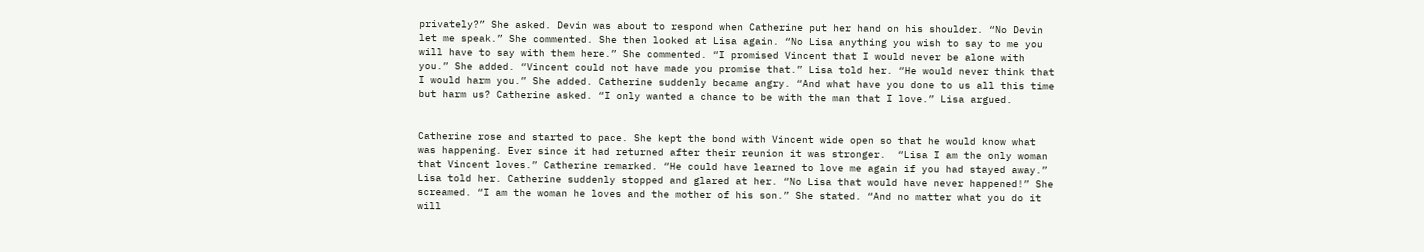privately?” She asked. Devin was about to respond when Catherine put her hand on his shoulder. “No Devin let me speak.” She commented. She then looked at Lisa again. “No Lisa anything you wish to say to me you will have to say with them here.” She commented. “I promised Vincent that I would never be alone with you.” She added. “Vincent could not have made you promise that.” Lisa told her. “He would never think that I would harm you.” She added. Catherine suddenly became angry. “And what have you done to us all this time but harm us? Catherine asked. “I only wanted a chance to be with the man that I love.” Lisa argued.


Catherine rose and started to pace. She kept the bond with Vincent wide open so that he would know what was happening. Ever since it had returned after their reunion it was stronger.  “Lisa I am the only woman that Vincent loves.” Catherine remarked. “He could have learned to love me again if you had stayed away.” Lisa told her. Catherine suddenly stopped and glared at her. “No Lisa that would have never happened!” She screamed. “I am the woman he loves and the mother of his son.” She stated. “And no matter what you do it will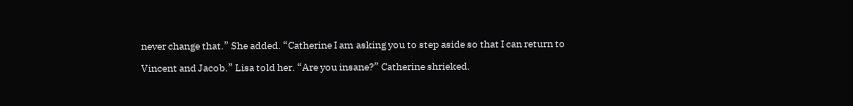never change that.” She added. “Catherine I am asking you to step aside so that I can return to Vincent and Jacob.” Lisa told her. “Are you insane?” Catherine shrieked.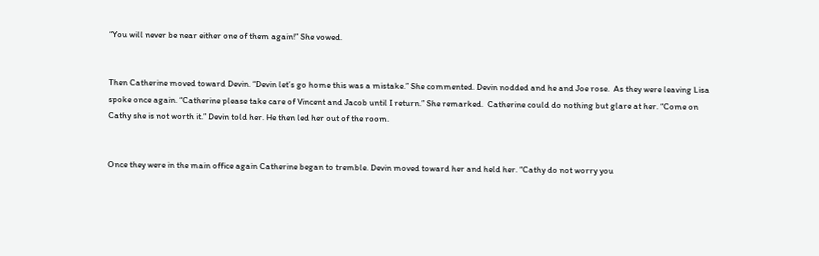“You will never be near either one of them again!” She vowed.


Then Catherine moved toward Devin. “Devin let’s go home this was a mistake.” She commented. Devin nodded and he and Joe rose.  As they were leaving Lisa spoke once again. “Catherine please take care of Vincent and Jacob until I return.” She remarked.  Catherine could do nothing but glare at her. “Come on Cathy she is not worth it.” Devin told her. He then led her out of the room.


Once they were in the main office again Catherine began to tremble. Devin moved toward her and held her. “Cathy do not worry you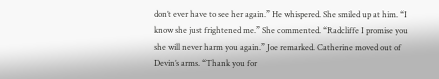don’t ever have to see her again.” He whispered. She smiled up at him. “I know she just frightened me.” She commented. “Radcliffe I promise you she will never harm you again.” Joe remarked. Catherine moved out of Devin’s arms. “Thank you for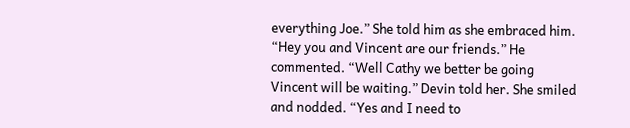everything Joe.” She told him as she embraced him. “Hey you and Vincent are our friends.” He commented. “Well Cathy we better be going Vincent will be waiting.” Devin told her. She smiled and nodded. “Yes and I need to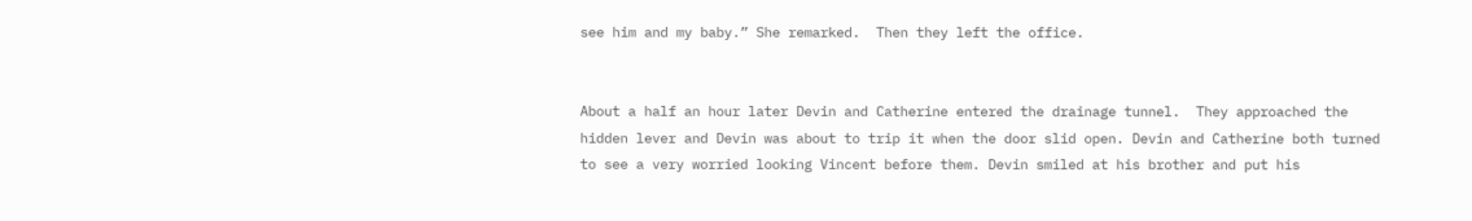see him and my baby.” She remarked.  Then they left the office.


About a half an hour later Devin and Catherine entered the drainage tunnel.  They approached the hidden lever and Devin was about to trip it when the door slid open. Devin and Catherine both turned to see a very worried looking Vincent before them. Devin smiled at his brother and put his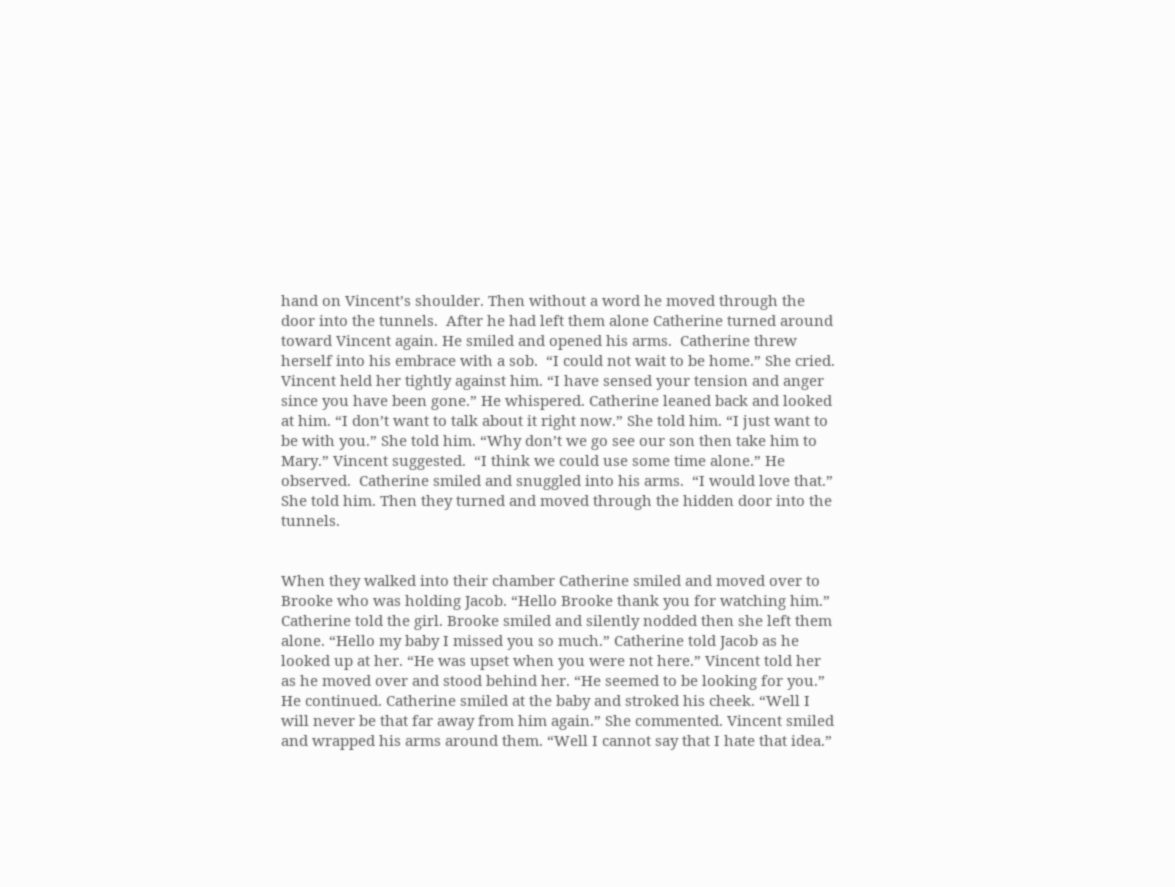hand on Vincent’s shoulder. Then without a word he moved through the door into the tunnels.  After he had left them alone Catherine turned around toward Vincent again. He smiled and opened his arms.  Catherine threw herself into his embrace with a sob.  “I could not wait to be home.” She cried. Vincent held her tightly against him. “I have sensed your tension and anger since you have been gone.” He whispered. Catherine leaned back and looked at him. “I don’t want to talk about it right now.” She told him. “I just want to be with you.” She told him. “Why don’t we go see our son then take him to Mary.” Vincent suggested.  “I think we could use some time alone.” He observed.  Catherine smiled and snuggled into his arms.  “I would love that.” She told him. Then they turned and moved through the hidden door into the tunnels.


When they walked into their chamber Catherine smiled and moved over to Brooke who was holding Jacob. “Hello Brooke thank you for watching him.” Catherine told the girl. Brooke smiled and silently nodded then she left them alone. “Hello my baby I missed you so much.” Catherine told Jacob as he looked up at her. “He was upset when you were not here.” Vincent told her as he moved over and stood behind her. “He seemed to be looking for you.” He continued. Catherine smiled at the baby and stroked his cheek. “Well I will never be that far away from him again.” She commented. Vincent smiled and wrapped his arms around them. “Well I cannot say that I hate that idea.”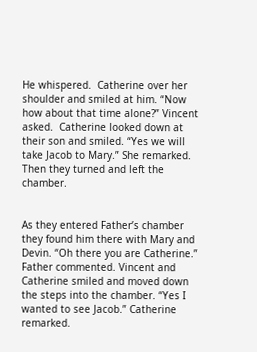He whispered.  Catherine over her shoulder and smiled at him. “Now how about that time alone?” Vincent asked.  Catherine looked down at their son and smiled. “Yes we will take Jacob to Mary.” She remarked. Then they turned and left the chamber.


As they entered Father’s chamber they found him there with Mary and Devin. “Oh there you are Catherine.” Father commented. Vincent and Catherine smiled and moved down the steps into the chamber. “Yes I wanted to see Jacob.” Catherine remarked.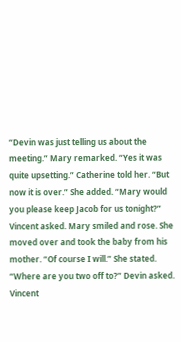“Devin was just telling us about the meeting.” Mary remarked. “Yes it was quite upsetting.” Catherine told her. “But now it is over.” She added. “Mary would you please keep Jacob for us tonight?” Vincent asked. Mary smiled and rose. She moved over and took the baby from his mother. “Of course I will.” She stated. “Where are you two off to?” Devin asked. Vincent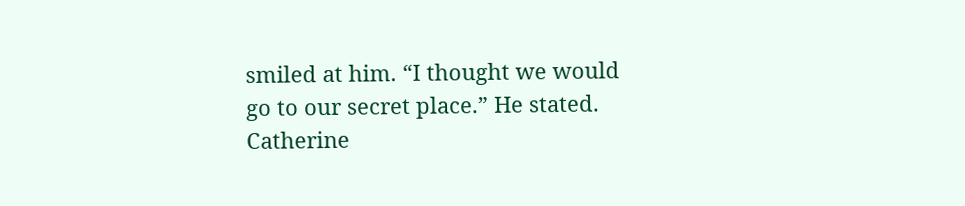smiled at him. “I thought we would go to our secret place.” He stated.  Catherine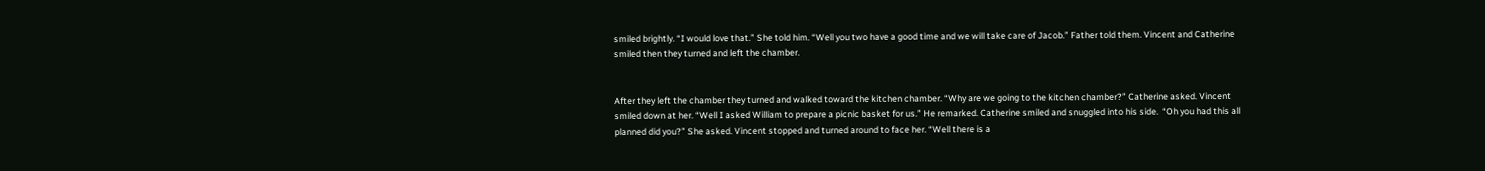smiled brightly. “I would love that.” She told him. “Well you two have a good time and we will take care of Jacob.” Father told them. Vincent and Catherine smiled then they turned and left the chamber.


After they left the chamber they turned and walked toward the kitchen chamber. “Why are we going to the kitchen chamber?” Catherine asked. Vincent smiled down at her. “Well I asked William to prepare a picnic basket for us.” He remarked. Catherine smiled and snuggled into his side.  “Oh you had this all planned did you?” She asked. Vincent stopped and turned around to face her. “Well there is a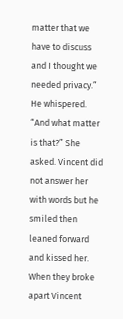matter that we have to discuss and I thought we needed privacy.” He whispered. “And what matter is that?” She asked. Vincent did not answer her with words but he smiled then leaned forward and kissed her. When they broke apart Vincent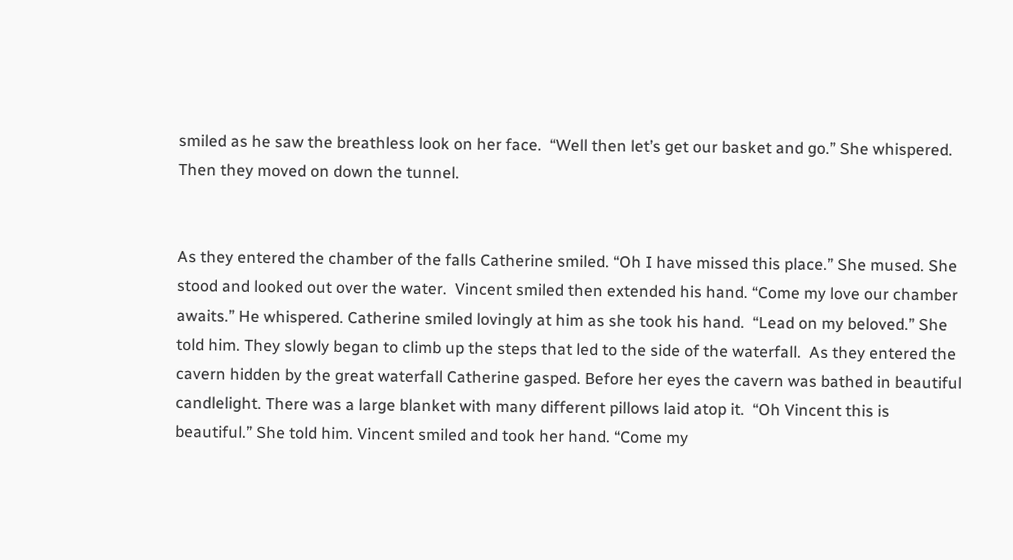smiled as he saw the breathless look on her face.  “Well then let’s get our basket and go.” She whispered. Then they moved on down the tunnel.


As they entered the chamber of the falls Catherine smiled. “Oh I have missed this place.” She mused. She stood and looked out over the water.  Vincent smiled then extended his hand. “Come my love our chamber awaits.” He whispered. Catherine smiled lovingly at him as she took his hand.  “Lead on my beloved.” She told him. They slowly began to climb up the steps that led to the side of the waterfall.  As they entered the cavern hidden by the great waterfall Catherine gasped. Before her eyes the cavern was bathed in beautiful candlelight. There was a large blanket with many different pillows laid atop it.  “Oh Vincent this is beautiful.” She told him. Vincent smiled and took her hand. “Come my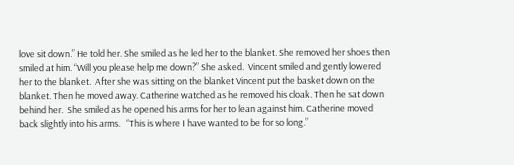love sit down.” He told her. She smiled as he led her to the blanket. She removed her shoes then smiled at him. “Will you please help me down?” She asked.  Vincent smiled and gently lowered her to the blanket.  After she was sitting on the blanket Vincent put the basket down on the blanket. Then he moved away. Catherine watched as he removed his cloak. Then he sat down behind her.  She smiled as he opened his arms for her to lean against him. Catherine moved back slightly into his arms.   “This is where I have wanted to be for so long.”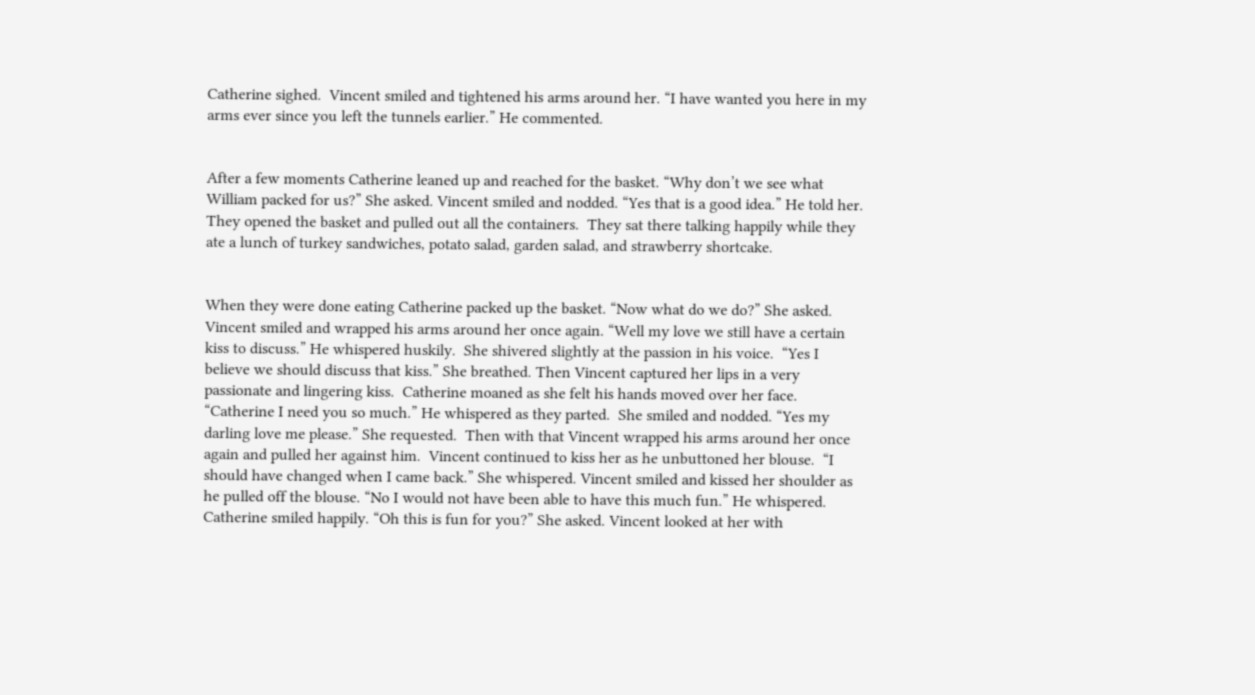Catherine sighed.  Vincent smiled and tightened his arms around her. “I have wanted you here in my arms ever since you left the tunnels earlier.” He commented.


After a few moments Catherine leaned up and reached for the basket. “Why don’t we see what William packed for us?” She asked. Vincent smiled and nodded. “Yes that is a good idea.” He told her. They opened the basket and pulled out all the containers.  They sat there talking happily while they ate a lunch of turkey sandwiches, potato salad, garden salad, and strawberry shortcake.


When they were done eating Catherine packed up the basket. “Now what do we do?” She asked.  Vincent smiled and wrapped his arms around her once again. “Well my love we still have a certain kiss to discuss.” He whispered huskily.  She shivered slightly at the passion in his voice.  “Yes I believe we should discuss that kiss.” She breathed. Then Vincent captured her lips in a very passionate and lingering kiss.  Catherine moaned as she felt his hands moved over her face. “Catherine I need you so much.” He whispered as they parted.  She smiled and nodded. “Yes my darling love me please.” She requested.  Then with that Vincent wrapped his arms around her once again and pulled her against him.  Vincent continued to kiss her as he unbuttoned her blouse.  “I should have changed when I came back.” She whispered. Vincent smiled and kissed her shoulder as he pulled off the blouse. “No I would not have been able to have this much fun.” He whispered. Catherine smiled happily. “Oh this is fun for you?” She asked. Vincent looked at her with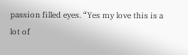passion filled eyes. “Yes my love this is a lot of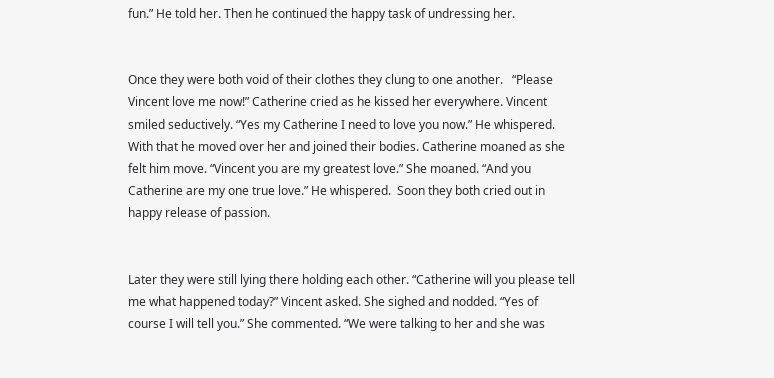fun.” He told her. Then he continued the happy task of undressing her.


Once they were both void of their clothes they clung to one another.   “Please Vincent love me now!” Catherine cried as he kissed her everywhere. Vincent smiled seductively. “Yes my Catherine I need to love you now.” He whispered. With that he moved over her and joined their bodies. Catherine moaned as she felt him move. “Vincent you are my greatest love.” She moaned. “And you Catherine are my one true love.” He whispered.  Soon they both cried out in happy release of passion.


Later they were still lying there holding each other. “Catherine will you please tell me what happened today?” Vincent asked. She sighed and nodded. “Yes of course I will tell you.” She commented. “We were talking to her and she was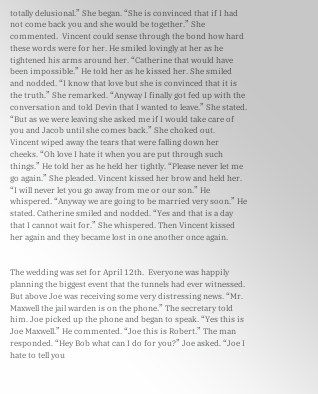totally delusional.” She began. “She is convinced that if I had not come back you and she would be together.” She commented.  Vincent could sense through the bond how hard these words were for her. He smiled lovingly at her as he tightened his arms around her. “Catherine that would have been impossible.” He told her as he kissed her. She smiled and nodded. “I know that love but she is convinced that it is the truth.” She remarked. “Anyway I finally got fed up with the conversation and told Devin that I wanted to leave.” She stated. “But as we were leaving she asked me if I would take care of you and Jacob until she comes back.” She choked out.  Vincent wiped away the tears that were falling down her cheeks. “Oh love I hate it when you are put through such things.” He told her as he held her tightly. “Please never let me go again.” She pleaded. Vincent kissed her brow and held her. “I will never let you go away from me or our son.” He whispered. “Anyway we are going to be married very soon.” He stated. Catherine smiled and nodded. “Yes and that is a day that I cannot wait for.” She whispered. Then Vincent kissed her again and they became lost in one another once again.


The wedding was set for April 12th.  Everyone was happily planning the biggest event that the tunnels had ever witnessed.  But above Joe was receiving some very distressing news. “Mr. Maxwell the jail warden is on the phone.” The secretary told him. Joe picked up the phone and began to speak. “Yes this is Joe Maxwell.” He commented. “Joe this is Robert.” The man responded. “Hey Bob what can I do for you?” Joe asked. “Joe I hate to tell you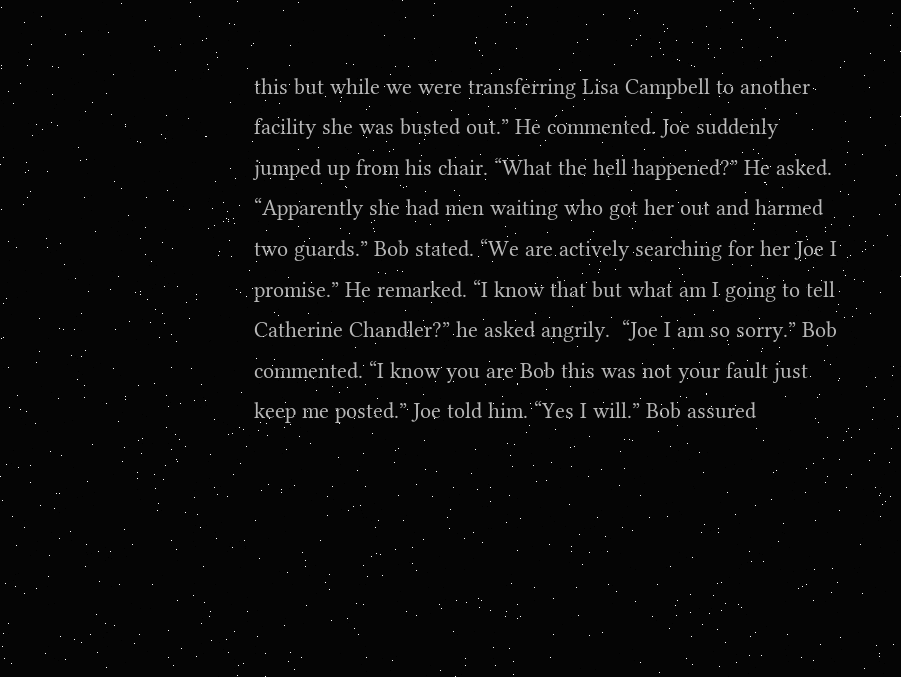this but while we were transferring Lisa Campbell to another facility she was busted out.” He commented. Joe suddenly jumped up from his chair. “What the hell happened?” He asked. “Apparently she had men waiting who got her out and harmed two guards.” Bob stated. “We are actively searching for her Joe I promise.” He remarked. “I know that but what am I going to tell Catherine Chandler?” he asked angrily.  “Joe I am so sorry.” Bob commented. “I know you are Bob this was not your fault just keep me posted.” Joe told him. “Yes I will.” Bob assured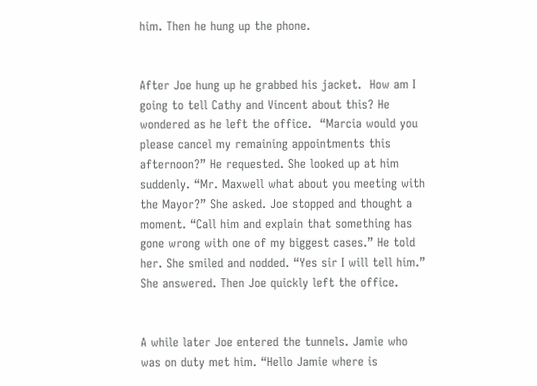him. Then he hung up the phone.


After Joe hung up he grabbed his jacket.  How am I going to tell Cathy and Vincent about this? He wondered as he left the office.  “Marcia would you please cancel my remaining appointments this afternoon?” He requested. She looked up at him suddenly. “Mr. Maxwell what about you meeting with the Mayor?” She asked. Joe stopped and thought a moment. “Call him and explain that something has gone wrong with one of my biggest cases.” He told her. She smiled and nodded. “Yes sir I will tell him.” She answered. Then Joe quickly left the office.


A while later Joe entered the tunnels. Jamie who was on duty met him. “Hello Jamie where is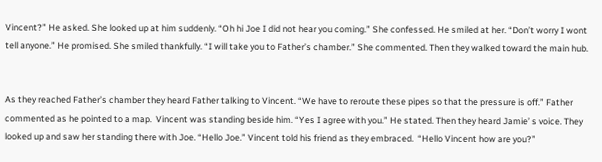Vincent?” He asked. She looked up at him suddenly. “Oh hi Joe I did not hear you coming.” She confessed. He smiled at her. “Don’t worry I wont tell anyone.” He promised. She smiled thankfully. “I will take you to Father’s chamber.” She commented. Then they walked toward the main hub.


As they reached Father’s chamber they heard Father talking to Vincent. “We have to reroute these pipes so that the pressure is off.” Father commented as he pointed to a map.  Vincent was standing beside him. “Yes I agree with you.” He stated. Then they heard Jamie’ s voice. They looked up and saw her standing there with Joe. “Hello Joe.” Vincent told his friend as they embraced.  “Hello Vincent how are you?”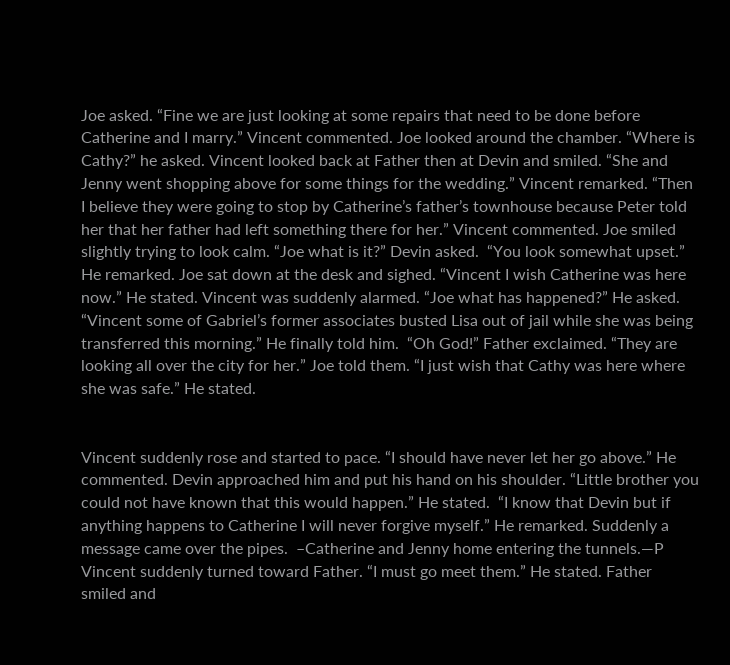Joe asked. “Fine we are just looking at some repairs that need to be done before Catherine and I marry.” Vincent commented. Joe looked around the chamber. “Where is Cathy?” he asked. Vincent looked back at Father then at Devin and smiled. “She and Jenny went shopping above for some things for the wedding.” Vincent remarked. “Then I believe they were going to stop by Catherine’s father’s townhouse because Peter told her that her father had left something there for her.” Vincent commented. Joe smiled slightly trying to look calm. “Joe what is it?” Devin asked.  “You look somewhat upset.” He remarked. Joe sat down at the desk and sighed. “Vincent I wish Catherine was here now.” He stated. Vincent was suddenly alarmed. “Joe what has happened?” He asked.  “Vincent some of Gabriel’s former associates busted Lisa out of jail while she was being transferred this morning.” He finally told him.  “Oh God!” Father exclaimed. “They are looking all over the city for her.” Joe told them. “I just wish that Cathy was here where she was safe.” He stated.


Vincent suddenly rose and started to pace. “I should have never let her go above.” He commented. Devin approached him and put his hand on his shoulder. “Little brother you could not have known that this would happen.” He stated.  “I know that Devin but if anything happens to Catherine I will never forgive myself.” He remarked. Suddenly a message came over the pipes.  –Catherine and Jenny home entering the tunnels.—P  Vincent suddenly turned toward Father. “I must go meet them.” He stated. Father smiled and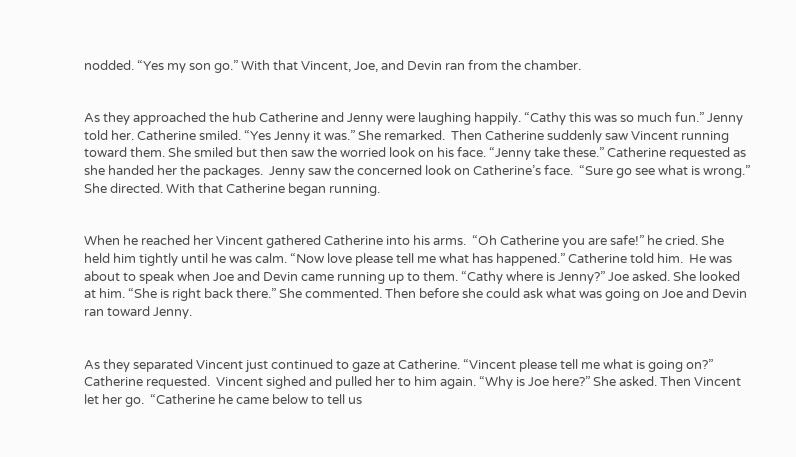nodded. “Yes my son go.” With that Vincent, Joe, and Devin ran from the chamber.


As they approached the hub Catherine and Jenny were laughing happily. “Cathy this was so much fun.” Jenny told her. Catherine smiled. “Yes Jenny it was.” She remarked.  Then Catherine suddenly saw Vincent running toward them. She smiled but then saw the worried look on his face. “Jenny take these.” Catherine requested as she handed her the packages.  Jenny saw the concerned look on Catherine’s face.  “Sure go see what is wrong.” She directed. With that Catherine began running.


When he reached her Vincent gathered Catherine into his arms.  “Oh Catherine you are safe!” he cried. She held him tightly until he was calm. “Now love please tell me what has happened.” Catherine told him.  He was about to speak when Joe and Devin came running up to them. “Cathy where is Jenny?” Joe asked. She looked at him. “She is right back there.” She commented. Then before she could ask what was going on Joe and Devin ran toward Jenny.


As they separated Vincent just continued to gaze at Catherine. “Vincent please tell me what is going on?” Catherine requested.  Vincent sighed and pulled her to him again. “Why is Joe here?” She asked. Then Vincent let her go.  “Catherine he came below to tell us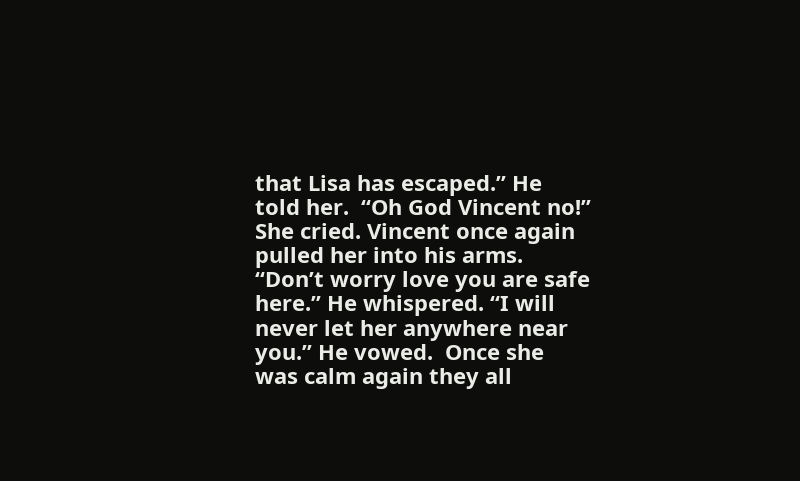that Lisa has escaped.” He told her.  “Oh God Vincent no!” She cried. Vincent once again pulled her into his arms. “Don’t worry love you are safe here.” He whispered. “I will never let her anywhere near you.” He vowed.  Once she was calm again they all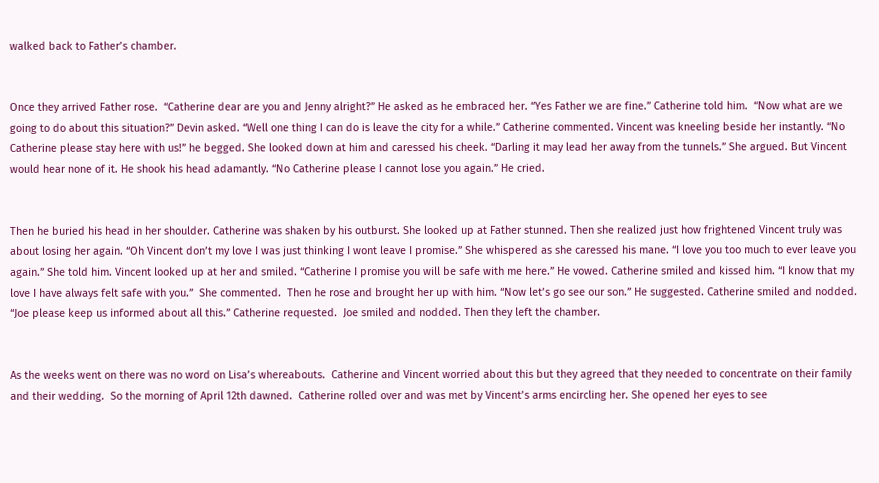walked back to Father’s chamber.


Once they arrived Father rose.  “Catherine dear are you and Jenny alright?” He asked as he embraced her. “Yes Father we are fine.” Catherine told him.  “Now what are we going to do about this situation?” Devin asked. “Well one thing I can do is leave the city for a while.” Catherine commented. Vincent was kneeling beside her instantly. “No Catherine please stay here with us!” he begged. She looked down at him and caressed his cheek. “Darling it may lead her away from the tunnels.” She argued. But Vincent would hear none of it. He shook his head adamantly. “No Catherine please I cannot lose you again.” He cried.


Then he buried his head in her shoulder. Catherine was shaken by his outburst. She looked up at Father stunned. Then she realized just how frightened Vincent truly was about losing her again. “Oh Vincent don’t my love I was just thinking I wont leave I promise.” She whispered as she caressed his mane. “I love you too much to ever leave you again.” She told him. Vincent looked up at her and smiled. “Catherine I promise you will be safe with me here.” He vowed. Catherine smiled and kissed him. “I know that my love I have always felt safe with you.”  She commented.  Then he rose and brought her up with him. “Now let’s go see our son.” He suggested. Catherine smiled and nodded. “Joe please keep us informed about all this.” Catherine requested.  Joe smiled and nodded. Then they left the chamber.


As the weeks went on there was no word on Lisa’s whereabouts.  Catherine and Vincent worried about this but they agreed that they needed to concentrate on their family and their wedding.  So the morning of April 12th dawned.  Catherine rolled over and was met by Vincent’s arms encircling her. She opened her eyes to see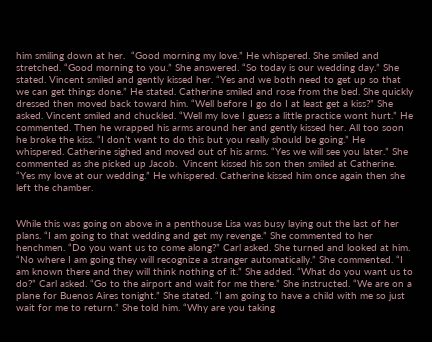him smiling down at her.  “Good morning my love.” He whispered. She smiled and stretched. “Good morning to you.” She answered. “So today is our wedding day.” She stated. Vincent smiled and gently kissed her. “Yes and we both need to get up so that we can get things done.” He stated. Catherine smiled and rose from the bed. She quickly dressed then moved back toward him. “Well before I go do I at least get a kiss?” She asked. Vincent smiled and chuckled. “Well my love I guess a little practice wont hurt.” He commented. Then he wrapped his arms around her and gently kissed her. All too soon he broke the kiss. “I don’t want to do this but you really should be going.” He whispered. Catherine sighed and moved out of his arms. “Yes we will see you later.” She commented as she picked up Jacob.  Vincent kissed his son then smiled at Catherine. “Yes my love at our wedding.” He whispered. Catherine kissed him once again then she left the chamber.


While this was going on above in a penthouse Lisa was busy laying out the last of her plans. “I am going to that wedding and get my revenge.” She commented to her henchmen. “Do you want us to come along?” Carl asked. She turned and looked at him. “No where I am going they will recognize a stranger automatically.” She commented. “I am known there and they will think nothing of it.” She added. “What do you want us to do?” Carl asked. “Go to the airport and wait for me there.” She instructed. “We are on a plane for Buenos Aires tonight.” She stated. “I am going to have a child with me so just wait for me to return.” She told him. “Why are you taking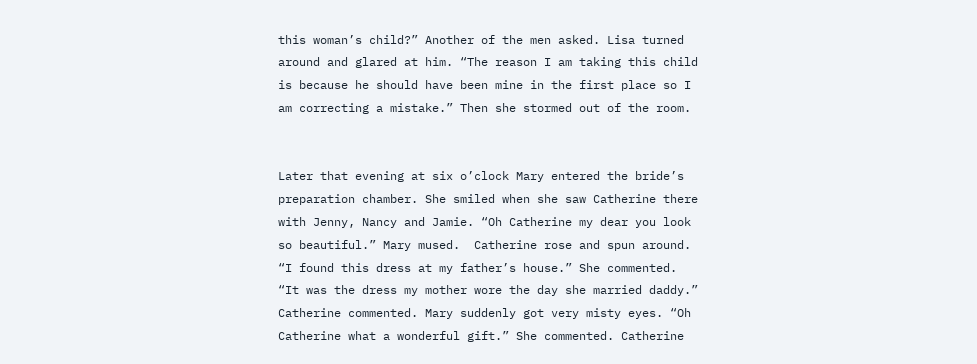this woman’s child?” Another of the men asked. Lisa turned around and glared at him. “The reason I am taking this child is because he should have been mine in the first place so I am correcting a mistake.” Then she stormed out of the room.


Later that evening at six o’clock Mary entered the bride’s preparation chamber. She smiled when she saw Catherine there with Jenny, Nancy and Jamie. “Oh Catherine my dear you look so beautiful.” Mary mused.  Catherine rose and spun around. “I found this dress at my father’s house.” She commented. “It was the dress my mother wore the day she married daddy.” Catherine commented. Mary suddenly got very misty eyes. “Oh Catherine what a wonderful gift.” She commented. Catherine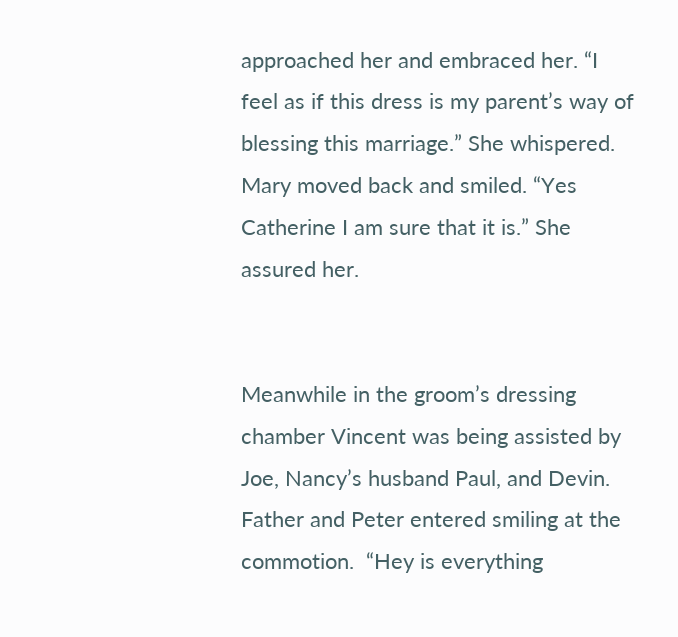approached her and embraced her. “I feel as if this dress is my parent’s way of blessing this marriage.” She whispered. Mary moved back and smiled. “Yes Catherine I am sure that it is.” She assured her.


Meanwhile in the groom’s dressing chamber Vincent was being assisted by Joe, Nancy’s husband Paul, and Devin.  Father and Peter entered smiling at the commotion.  “Hey is everything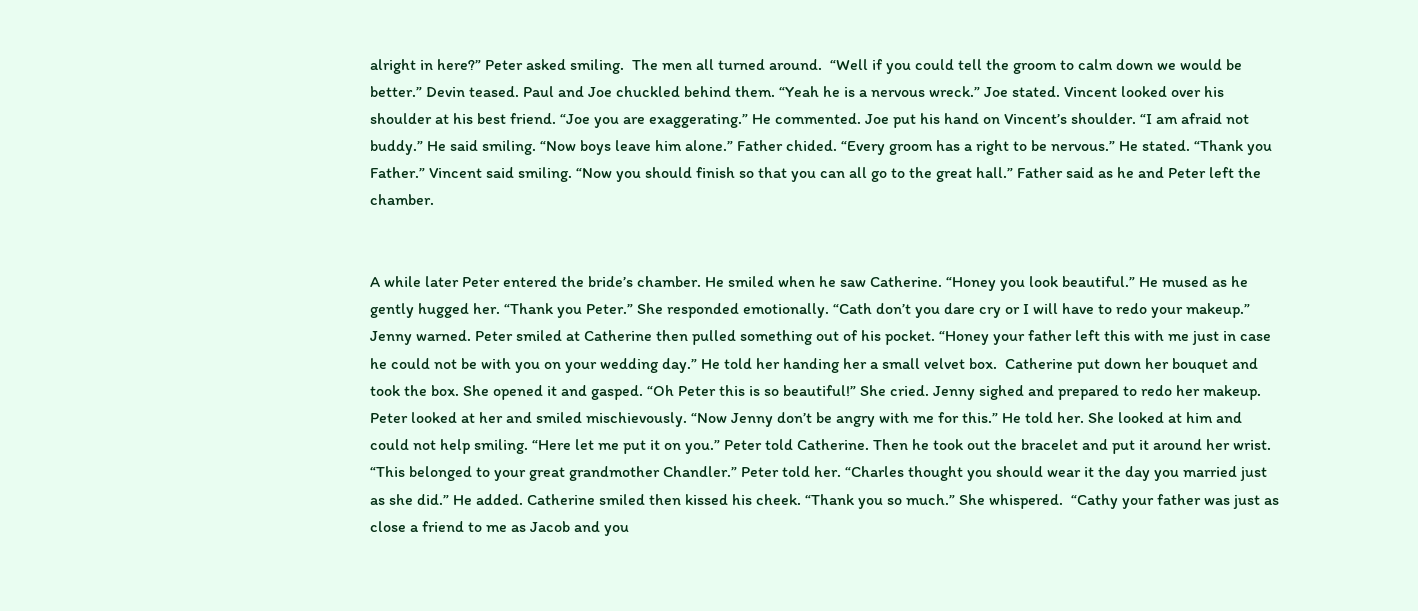alright in here?” Peter asked smiling.  The men all turned around.  “Well if you could tell the groom to calm down we would be better.” Devin teased. Paul and Joe chuckled behind them. “Yeah he is a nervous wreck.” Joe stated. Vincent looked over his shoulder at his best friend. “Joe you are exaggerating.” He commented. Joe put his hand on Vincent’s shoulder. “I am afraid not buddy.” He said smiling. “Now boys leave him alone.” Father chided. “Every groom has a right to be nervous.” He stated. “Thank you Father.” Vincent said smiling. “Now you should finish so that you can all go to the great hall.” Father said as he and Peter left the chamber.


A while later Peter entered the bride’s chamber. He smiled when he saw Catherine. “Honey you look beautiful.” He mused as he gently hugged her. “Thank you Peter.” She responded emotionally. “Cath don’t you dare cry or I will have to redo your makeup.” Jenny warned. Peter smiled at Catherine then pulled something out of his pocket. “Honey your father left this with me just in case he could not be with you on your wedding day.” He told her handing her a small velvet box.  Catherine put down her bouquet and took the box. She opened it and gasped. “Oh Peter this is so beautiful!” She cried. Jenny sighed and prepared to redo her makeup. Peter looked at her and smiled mischievously. “Now Jenny don’t be angry with me for this.” He told her. She looked at him and could not help smiling. “Here let me put it on you.” Peter told Catherine. Then he took out the bracelet and put it around her wrist.  “This belonged to your great grandmother Chandler.” Peter told her. “Charles thought you should wear it the day you married just as she did.” He added. Catherine smiled then kissed his cheek. “Thank you so much.” She whispered.  “Cathy your father was just as close a friend to me as Jacob and you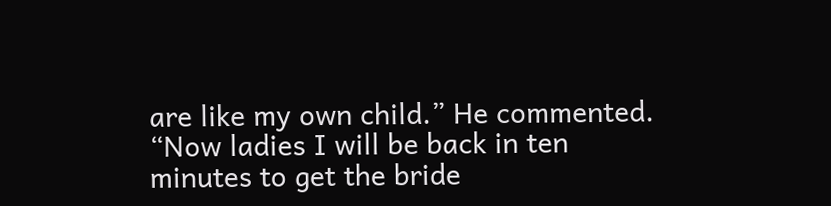are like my own child.” He commented. “Now ladies I will be back in ten minutes to get the bride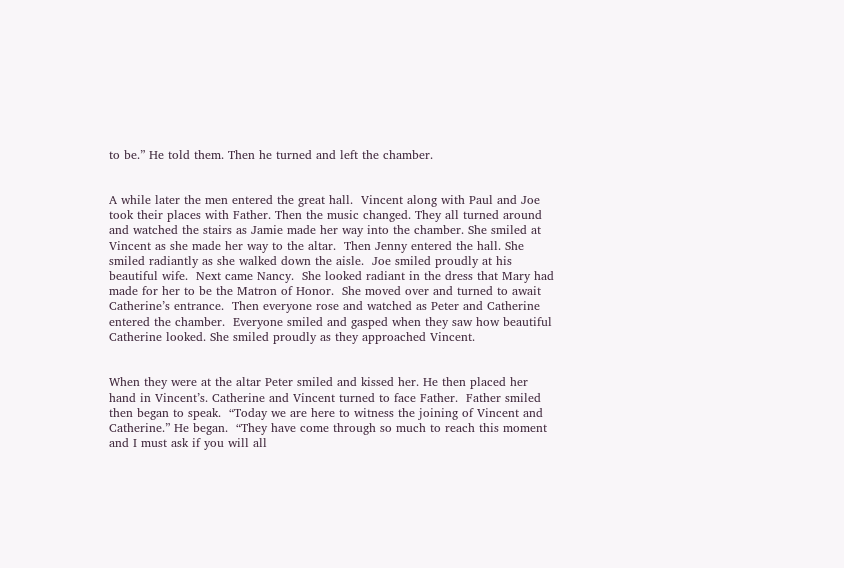to be.” He told them. Then he turned and left the chamber.


A while later the men entered the great hall.  Vincent along with Paul and Joe took their places with Father. Then the music changed. They all turned around and watched the stairs as Jamie made her way into the chamber. She smiled at Vincent as she made her way to the altar.  Then Jenny entered the hall. She smiled radiantly as she walked down the aisle.  Joe smiled proudly at his beautiful wife.  Next came Nancy.  She looked radiant in the dress that Mary had made for her to be the Matron of Honor.  She moved over and turned to await Catherine’s entrance.  Then everyone rose and watched as Peter and Catherine entered the chamber.  Everyone smiled and gasped when they saw how beautiful Catherine looked. She smiled proudly as they approached Vincent.


When they were at the altar Peter smiled and kissed her. He then placed her hand in Vincent’s. Catherine and Vincent turned to face Father.  Father smiled then began to speak.  “Today we are here to witness the joining of Vincent and Catherine.” He began.  “They have come through so much to reach this moment and I must ask if you will all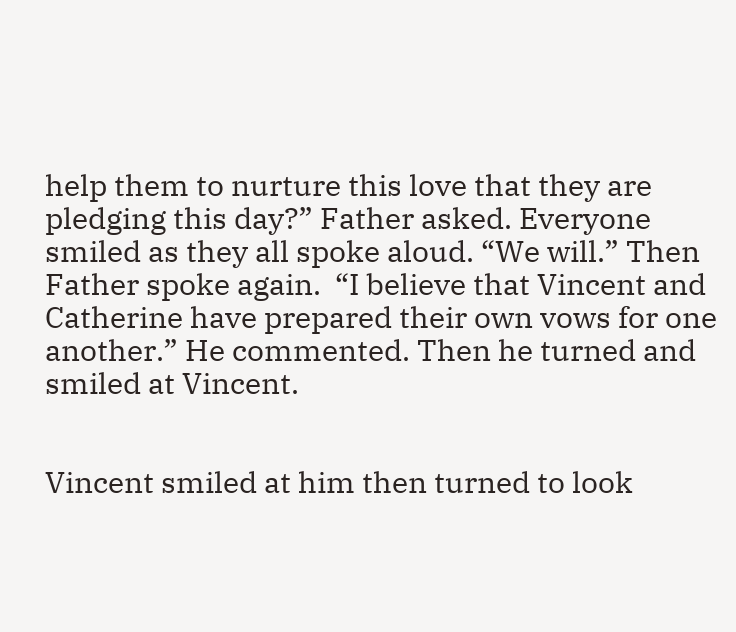help them to nurture this love that they are pledging this day?” Father asked. Everyone smiled as they all spoke aloud. “We will.” Then Father spoke again.  “I believe that Vincent and Catherine have prepared their own vows for one another.” He commented. Then he turned and smiled at Vincent.


Vincent smiled at him then turned to look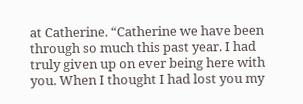at Catherine. “Catherine we have been through so much this past year. I had truly given up on ever being here with you. When I thought I had lost you my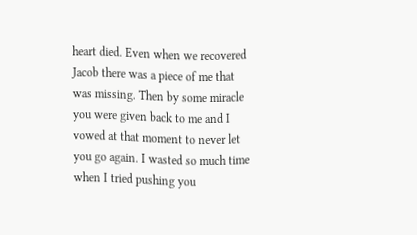heart died. Even when we recovered Jacob there was a piece of me that was missing. Then by some miracle you were given back to me and I vowed at that moment to never let you go again. I wasted so much time when I tried pushing you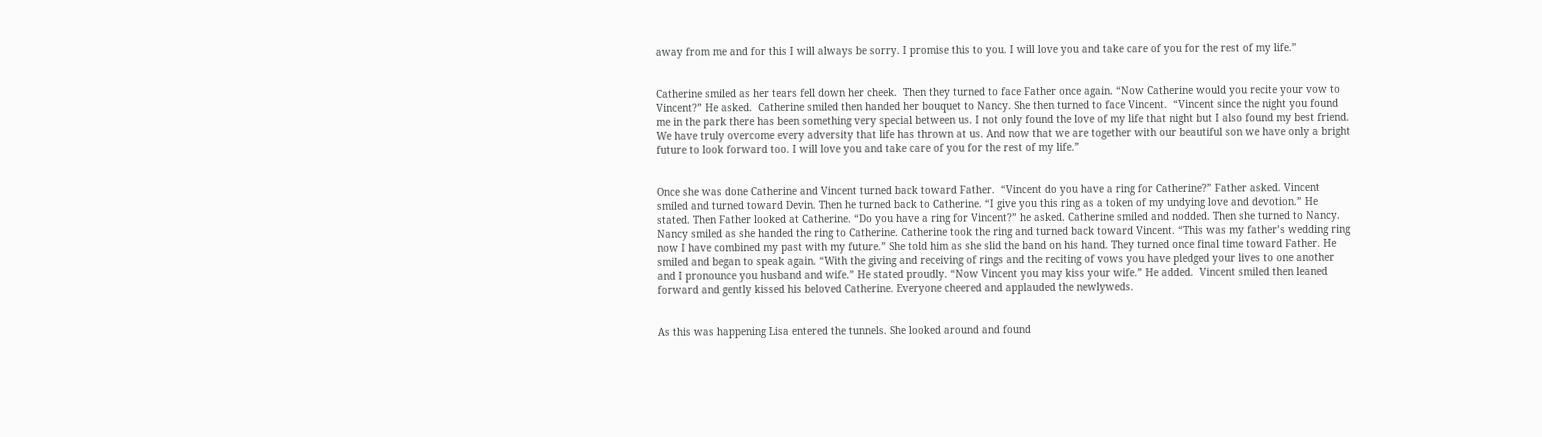away from me and for this I will always be sorry. I promise this to you. I will love you and take care of you for the rest of my life.”


Catherine smiled as her tears fell down her cheek.  Then they turned to face Father once again. “Now Catherine would you recite your vow to Vincent?” He asked.  Catherine smiled then handed her bouquet to Nancy. She then turned to face Vincent.  “Vincent since the night you found me in the park there has been something very special between us. I not only found the love of my life that night but I also found my best friend.  We have truly overcome every adversity that life has thrown at us. And now that we are together with our beautiful son we have only a bright future to look forward too. I will love you and take care of you for the rest of my life.”


Once she was done Catherine and Vincent turned back toward Father.  “Vincent do you have a ring for Catherine?” Father asked. Vincent smiled and turned toward Devin. Then he turned back to Catherine. “I give you this ring as a token of my undying love and devotion.” He stated. Then Father looked at Catherine. “Do you have a ring for Vincent?” he asked. Catherine smiled and nodded. Then she turned to Nancy. Nancy smiled as she handed the ring to Catherine. Catherine took the ring and turned back toward Vincent. “This was my father’s wedding ring now I have combined my past with my future.” She told him as she slid the band on his hand. They turned once final time toward Father. He smiled and began to speak again. “With the giving and receiving of rings and the reciting of vows you have pledged your lives to one another and I pronounce you husband and wife.” He stated proudly. “Now Vincent you may kiss your wife.” He added.  Vincent smiled then leaned forward and gently kissed his beloved Catherine. Everyone cheered and applauded the newlyweds.


As this was happening Lisa entered the tunnels. She looked around and found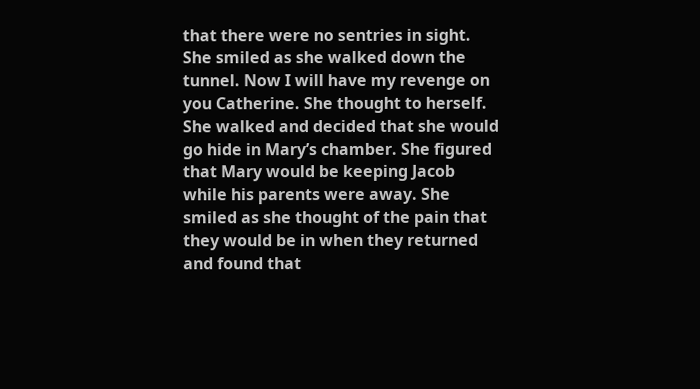that there were no sentries in sight.  She smiled as she walked down the tunnel. Now I will have my revenge on you Catherine. She thought to herself. She walked and decided that she would go hide in Mary’s chamber. She figured that Mary would be keeping Jacob while his parents were away. She smiled as she thought of the pain that they would be in when they returned and found that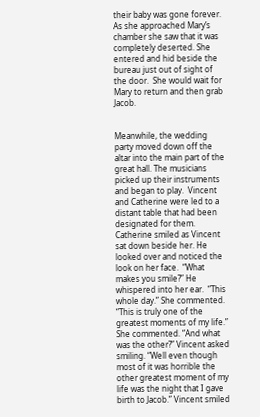their baby was gone forever.  As she approached Mary’s chamber she saw that it was completely deserted. She entered and hid beside the bureau just out of sight of the door.  She would wait for Mary to return and then grab Jacob.


Meanwhile, the wedding party moved down off the altar into the main part of the great hall. The musicians picked up their instruments and began to play.  Vincent and Catherine were led to a distant table that had been designated for them.  Catherine smiled as Vincent sat down beside her. He looked over and noticed the look on her face.  “What makes you smile?” He whispered into her ear.  “This whole day.” She commented. “This is truly one of the greatest moments of my life.” She commented. “And what was the other?” Vincent asked smiling. “Well even though most of it was horrible the other greatest moment of my life was the night that I gave birth to Jacob.” Vincent smiled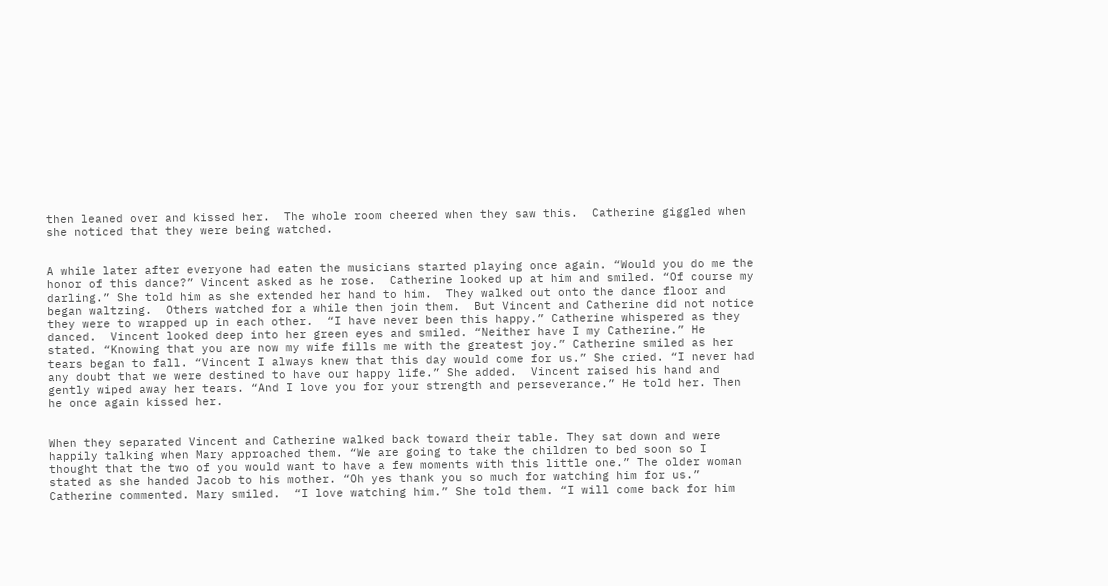then leaned over and kissed her.  The whole room cheered when they saw this.  Catherine giggled when she noticed that they were being watched.


A while later after everyone had eaten the musicians started playing once again. “Would you do me the honor of this dance?” Vincent asked as he rose.  Catherine looked up at him and smiled. “Of course my darling.” She told him as she extended her hand to him.  They walked out onto the dance floor and began waltzing.  Others watched for a while then join them.  But Vincent and Catherine did not notice they were to wrapped up in each other.  “I have never been this happy.” Catherine whispered as they danced.  Vincent looked deep into her green eyes and smiled. “Neither have I my Catherine.” He stated. “Knowing that you are now my wife fills me with the greatest joy.” Catherine smiled as her tears began to fall. “Vincent I always knew that this day would come for us.” She cried. “I never had any doubt that we were destined to have our happy life.” She added.  Vincent raised his hand and gently wiped away her tears. “And I love you for your strength and perseverance.” He told her. Then he once again kissed her.


When they separated Vincent and Catherine walked back toward their table. They sat down and were happily talking when Mary approached them. “We are going to take the children to bed soon so I thought that the two of you would want to have a few moments with this little one.” The older woman stated as she handed Jacob to his mother. “Oh yes thank you so much for watching him for us.” Catherine commented. Mary smiled.  “I love watching him.” She told them. “I will come back for him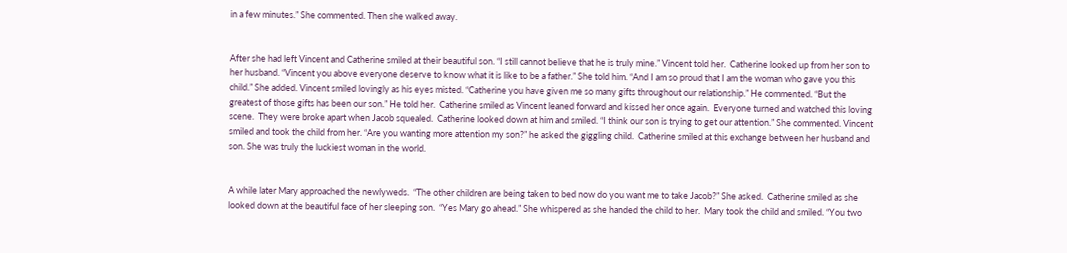in a few minutes.” She commented. Then she walked away.


After she had left Vincent and Catherine smiled at their beautiful son. “I still cannot believe that he is truly mine.” Vincent told her.  Catherine looked up from her son to her husband. “Vincent you above everyone deserve to know what it is like to be a father.” She told him. “And I am so proud that I am the woman who gave you this child.” She added. Vincent smiled lovingly as his eyes misted. “Catherine you have given me so many gifts throughout our relationship.” He commented. “But the greatest of those gifts has been our son.” He told her.  Catherine smiled as Vincent leaned forward and kissed her once again.  Everyone turned and watched this loving scene.  They were broke apart when Jacob squealed.  Catherine looked down at him and smiled. “I think our son is trying to get our attention.” She commented. Vincent smiled and took the child from her. “Are you wanting more attention my son?” he asked the giggling child.  Catherine smiled at this exchange between her husband and son. She was truly the luckiest woman in the world.


A while later Mary approached the newlyweds.  “The other children are being taken to bed now do you want me to take Jacob?” She asked.  Catherine smiled as she looked down at the beautiful face of her sleeping son.  “Yes Mary go ahead.” She whispered as she handed the child to her.  Mary took the child and smiled. “You two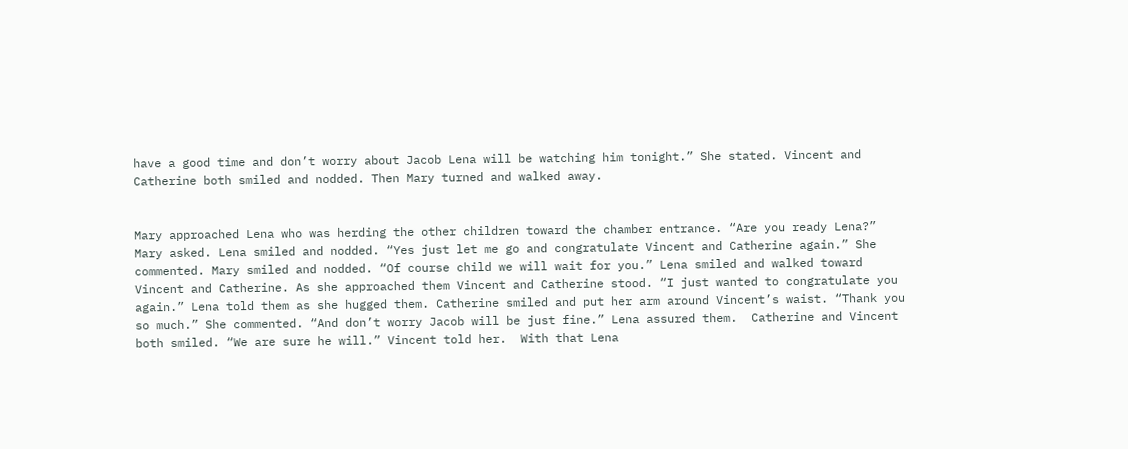have a good time and don’t worry about Jacob Lena will be watching him tonight.” She stated. Vincent and Catherine both smiled and nodded. Then Mary turned and walked away.


Mary approached Lena who was herding the other children toward the chamber entrance. “Are you ready Lena?” Mary asked. Lena smiled and nodded. “Yes just let me go and congratulate Vincent and Catherine again.” She commented. Mary smiled and nodded. “Of course child we will wait for you.” Lena smiled and walked toward Vincent and Catherine. As she approached them Vincent and Catherine stood. “I just wanted to congratulate you again.” Lena told them as she hugged them. Catherine smiled and put her arm around Vincent’s waist. “Thank you so much.” She commented. “And don’t worry Jacob will be just fine.” Lena assured them.  Catherine and Vincent both smiled. “We are sure he will.” Vincent told her.  With that Lena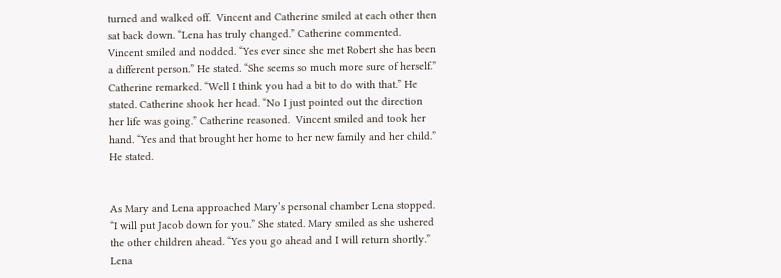turned and walked off.  Vincent and Catherine smiled at each other then sat back down. “Lena has truly changed.” Catherine commented. Vincent smiled and nodded. “Yes ever since she met Robert she has been a different person.” He stated. “She seems so much more sure of herself.” Catherine remarked. “Well I think you had a bit to do with that.” He stated. Catherine shook her head. “No I just pointed out the direction her life was going.” Catherine reasoned.  Vincent smiled and took her hand. “Yes and that brought her home to her new family and her child.” He stated.


As Mary and Lena approached Mary’s personal chamber Lena stopped. “I will put Jacob down for you.” She stated. Mary smiled as she ushered the other children ahead. “Yes you go ahead and I will return shortly.” Lena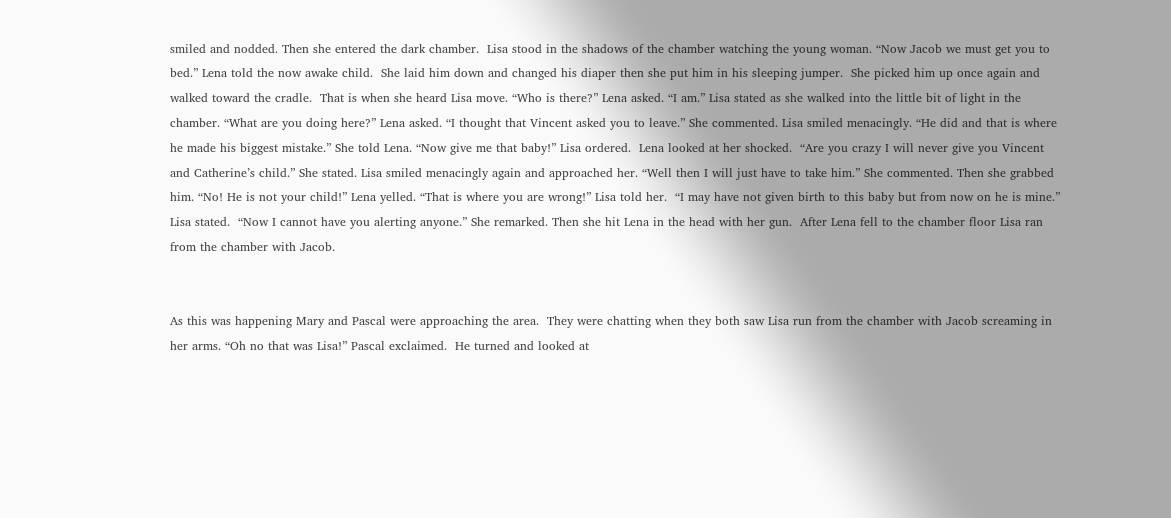smiled and nodded. Then she entered the dark chamber.  Lisa stood in the shadows of the chamber watching the young woman. “Now Jacob we must get you to bed.” Lena told the now awake child.  She laid him down and changed his diaper then she put him in his sleeping jumper.  She picked him up once again and walked toward the cradle.  That is when she heard Lisa move. “Who is there?” Lena asked. “I am.” Lisa stated as she walked into the little bit of light in the chamber. “What are you doing here?” Lena asked. “I thought that Vincent asked you to leave.” She commented. Lisa smiled menacingly. “He did and that is where he made his biggest mistake.” She told Lena. “Now give me that baby!” Lisa ordered.  Lena looked at her shocked.  “Are you crazy I will never give you Vincent and Catherine’s child.” She stated. Lisa smiled menacingly again and approached her. “Well then I will just have to take him.” She commented. Then she grabbed him. “No! He is not your child!” Lena yelled. “That is where you are wrong!” Lisa told her.  “I may have not given birth to this baby but from now on he is mine.” Lisa stated.  “Now I cannot have you alerting anyone.” She remarked. Then she hit Lena in the head with her gun.  After Lena fell to the chamber floor Lisa ran from the chamber with Jacob.


As this was happening Mary and Pascal were approaching the area.  They were chatting when they both saw Lisa run from the chamber with Jacob screaming in her arms. “Oh no that was Lisa!” Pascal exclaimed.  He turned and looked at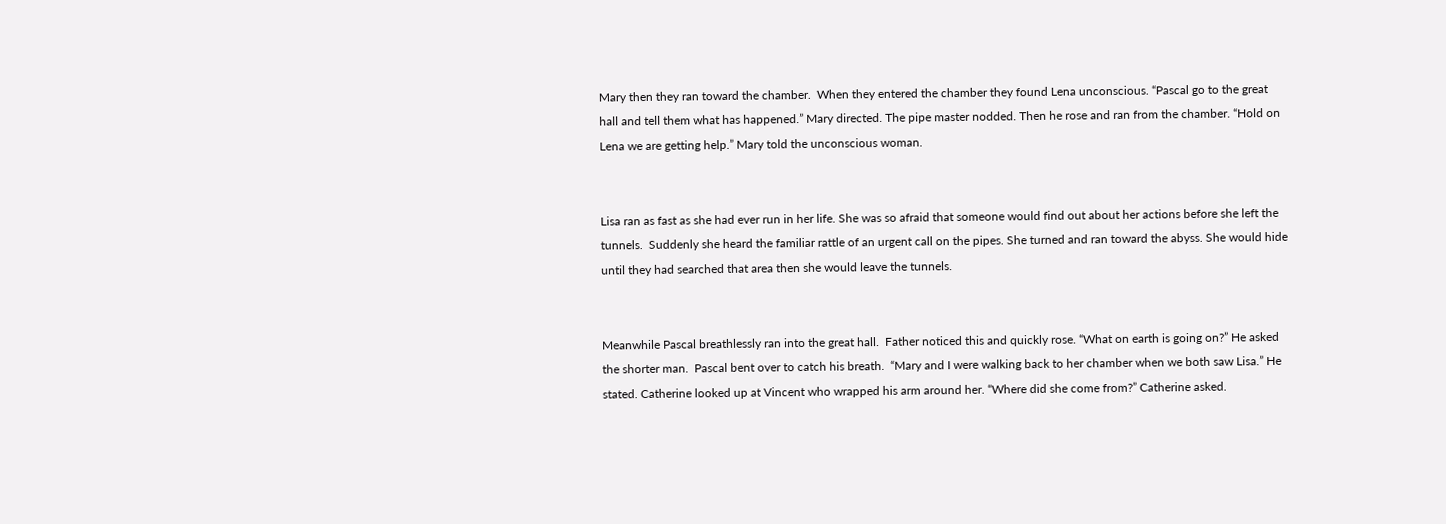Mary then they ran toward the chamber.  When they entered the chamber they found Lena unconscious. “Pascal go to the great hall and tell them what has happened.” Mary directed. The pipe master nodded. Then he rose and ran from the chamber. “Hold on Lena we are getting help.” Mary told the unconscious woman.


Lisa ran as fast as she had ever run in her life. She was so afraid that someone would find out about her actions before she left the tunnels.  Suddenly she heard the familiar rattle of an urgent call on the pipes. She turned and ran toward the abyss. She would hide until they had searched that area then she would leave the tunnels.


Meanwhile Pascal breathlessly ran into the great hall.  Father noticed this and quickly rose. “What on earth is going on?” He asked the shorter man.  Pascal bent over to catch his breath.  “Mary and I were walking back to her chamber when we both saw Lisa.” He stated. Catherine looked up at Vincent who wrapped his arm around her. “Where did she come from?” Catherine asked.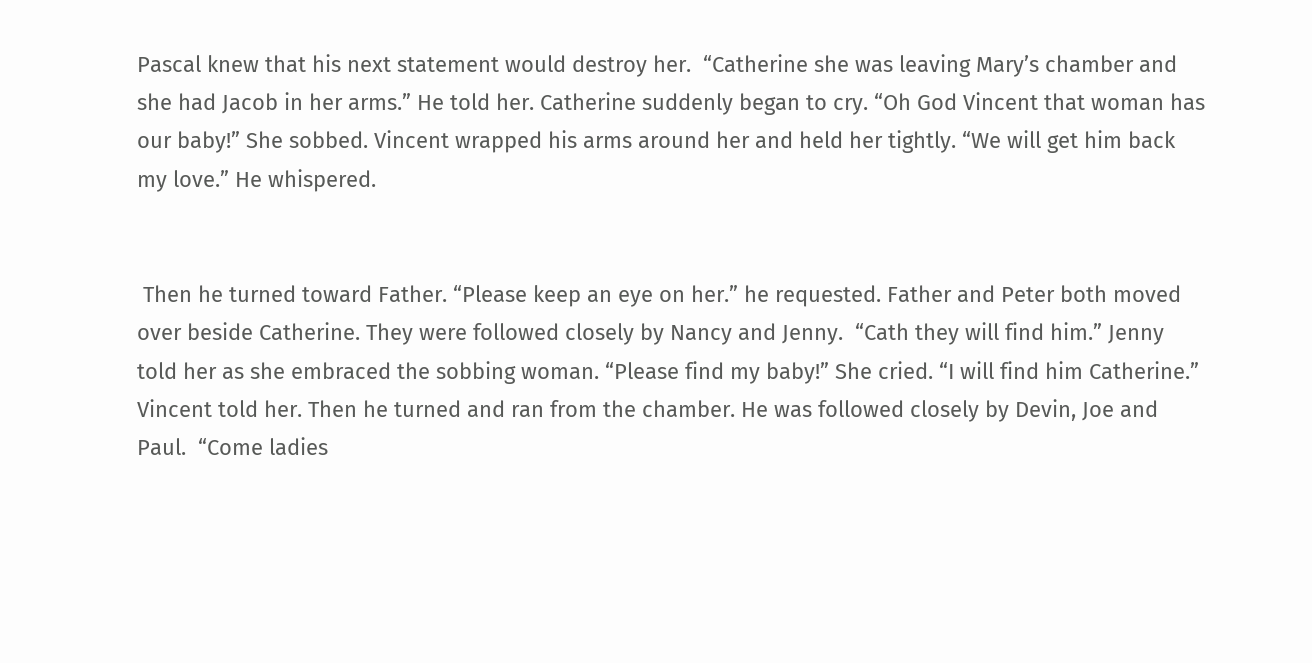Pascal knew that his next statement would destroy her.  “Catherine she was leaving Mary’s chamber and she had Jacob in her arms.” He told her. Catherine suddenly began to cry. “Oh God Vincent that woman has our baby!” She sobbed. Vincent wrapped his arms around her and held her tightly. “We will get him back my love.” He whispered.


 Then he turned toward Father. “Please keep an eye on her.” he requested. Father and Peter both moved over beside Catherine. They were followed closely by Nancy and Jenny.  “Cath they will find him.” Jenny told her as she embraced the sobbing woman. “Please find my baby!” She cried. “I will find him Catherine.” Vincent told her. Then he turned and ran from the chamber. He was followed closely by Devin, Joe and Paul.  “Come ladies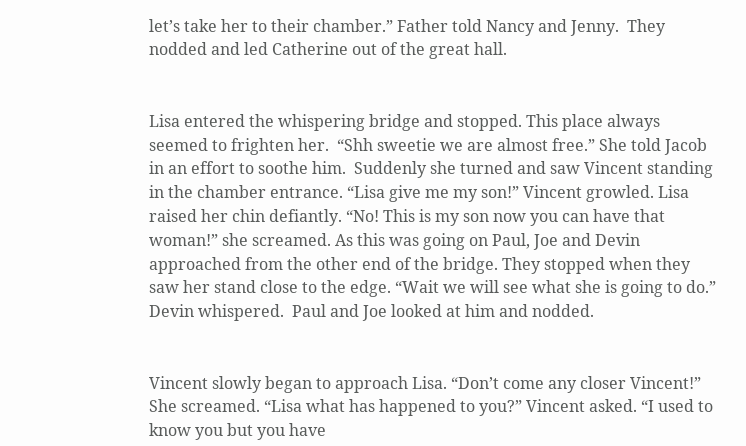let’s take her to their chamber.” Father told Nancy and Jenny.  They nodded and led Catherine out of the great hall.


Lisa entered the whispering bridge and stopped. This place always seemed to frighten her.  “Shh sweetie we are almost free.” She told Jacob in an effort to soothe him.  Suddenly she turned and saw Vincent standing in the chamber entrance. “Lisa give me my son!” Vincent growled. Lisa raised her chin defiantly. “No! This is my son now you can have that woman!” she screamed. As this was going on Paul, Joe and Devin approached from the other end of the bridge. They stopped when they saw her stand close to the edge. “Wait we will see what she is going to do.” Devin whispered.  Paul and Joe looked at him and nodded.


Vincent slowly began to approach Lisa. “Don’t come any closer Vincent!” She screamed. “Lisa what has happened to you?” Vincent asked. “I used to know you but you have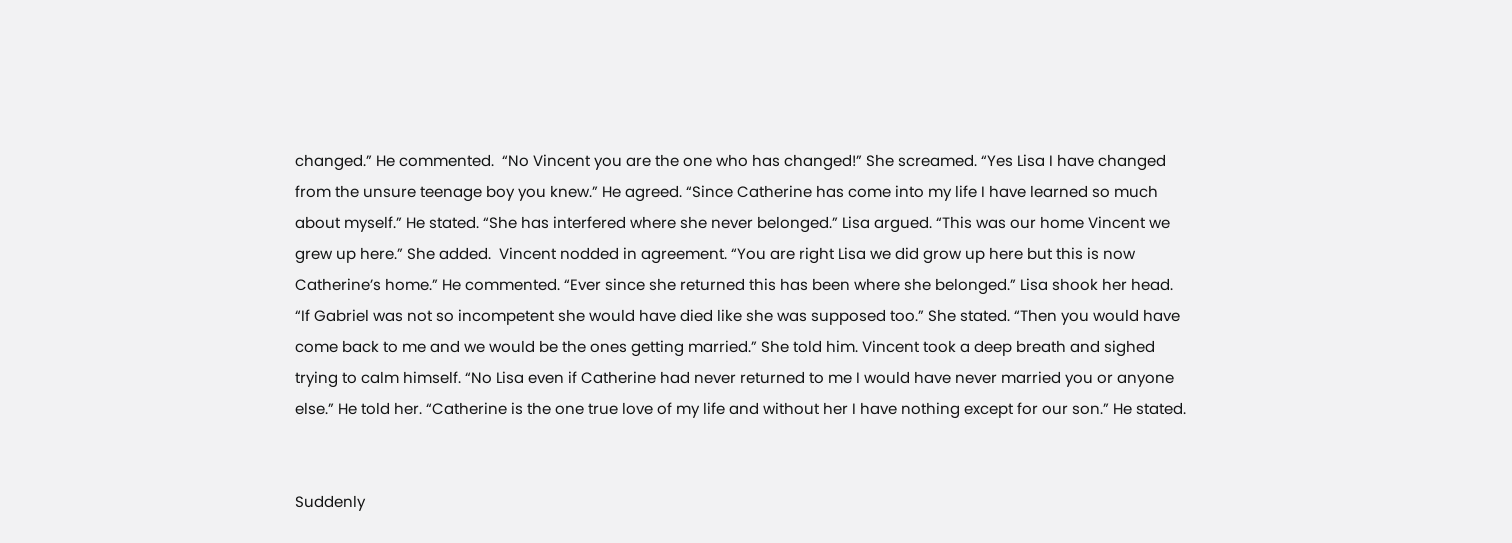changed.” He commented.  “No Vincent you are the one who has changed!” She screamed. “Yes Lisa I have changed from the unsure teenage boy you knew.” He agreed. “Since Catherine has come into my life I have learned so much about myself.” He stated. “She has interfered where she never belonged.” Lisa argued. “This was our home Vincent we grew up here.” She added.  Vincent nodded in agreement. “You are right Lisa we did grow up here but this is now Catherine’s home.” He commented. “Ever since she returned this has been where she belonged.” Lisa shook her head. “If Gabriel was not so incompetent she would have died like she was supposed too.” She stated. “Then you would have come back to me and we would be the ones getting married.” She told him. Vincent took a deep breath and sighed trying to calm himself. “No Lisa even if Catherine had never returned to me I would have never married you or anyone else.” He told her. “Catherine is the one true love of my life and without her I have nothing except for our son.” He stated.


Suddenly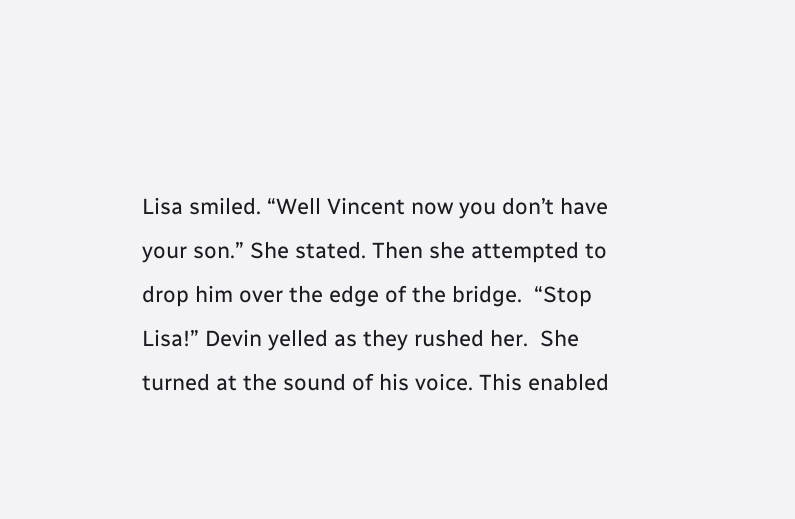Lisa smiled. “Well Vincent now you don’t have your son.” She stated. Then she attempted to drop him over the edge of the bridge.  “Stop Lisa!” Devin yelled as they rushed her.  She turned at the sound of his voice. This enabled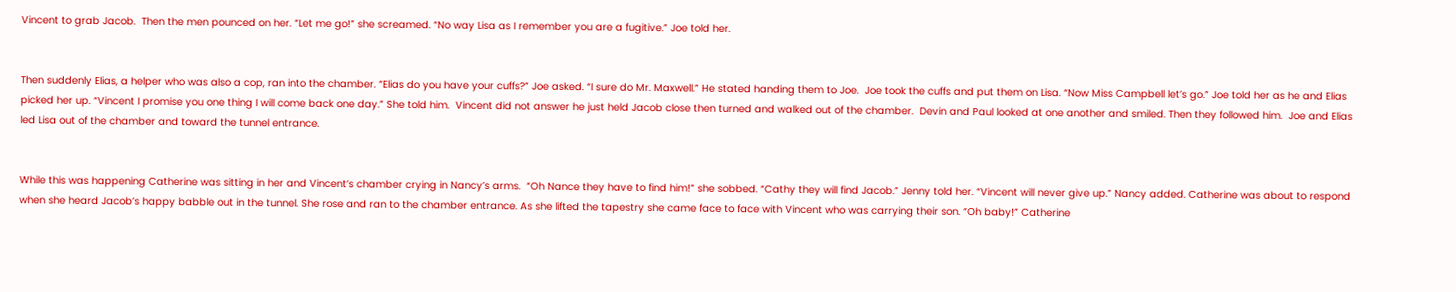Vincent to grab Jacob.  Then the men pounced on her. “Let me go!” she screamed. “No way Lisa as I remember you are a fugitive.” Joe told her.


Then suddenly Elias, a helper who was also a cop, ran into the chamber. “Elias do you have your cuffs?” Joe asked. “I sure do Mr. Maxwell.” He stated handing them to Joe.  Joe took the cuffs and put them on Lisa. “Now Miss Campbell let’s go.” Joe told her as he and Elias picked her up. “Vincent I promise you one thing I will come back one day.” She told him.  Vincent did not answer he just held Jacob close then turned and walked out of the chamber.  Devin and Paul looked at one another and smiled. Then they followed him.  Joe and Elias led Lisa out of the chamber and toward the tunnel entrance.


While this was happening Catherine was sitting in her and Vincent’s chamber crying in Nancy’s arms.  “Oh Nance they have to find him!” she sobbed. “Cathy they will find Jacob.” Jenny told her. “Vincent will never give up.” Nancy added. Catherine was about to respond when she heard Jacob’s happy babble out in the tunnel. She rose and ran to the chamber entrance. As she lifted the tapestry she came face to face with Vincent who was carrying their son. “Oh baby!” Catherine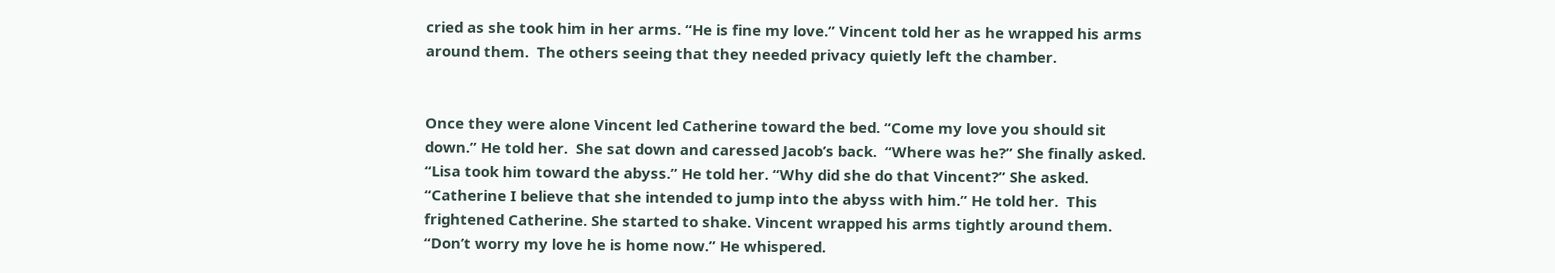cried as she took him in her arms. “He is fine my love.” Vincent told her as he wrapped his arms around them.  The others seeing that they needed privacy quietly left the chamber.


Once they were alone Vincent led Catherine toward the bed. “Come my love you should sit down.” He told her.  She sat down and caressed Jacob’s back.  “Where was he?” She finally asked. “Lisa took him toward the abyss.” He told her. “Why did she do that Vincent?” She asked. “Catherine I believe that she intended to jump into the abyss with him.” He told her.  This frightened Catherine. She started to shake. Vincent wrapped his arms tightly around them. “Don’t worry my love he is home now.” He whispered.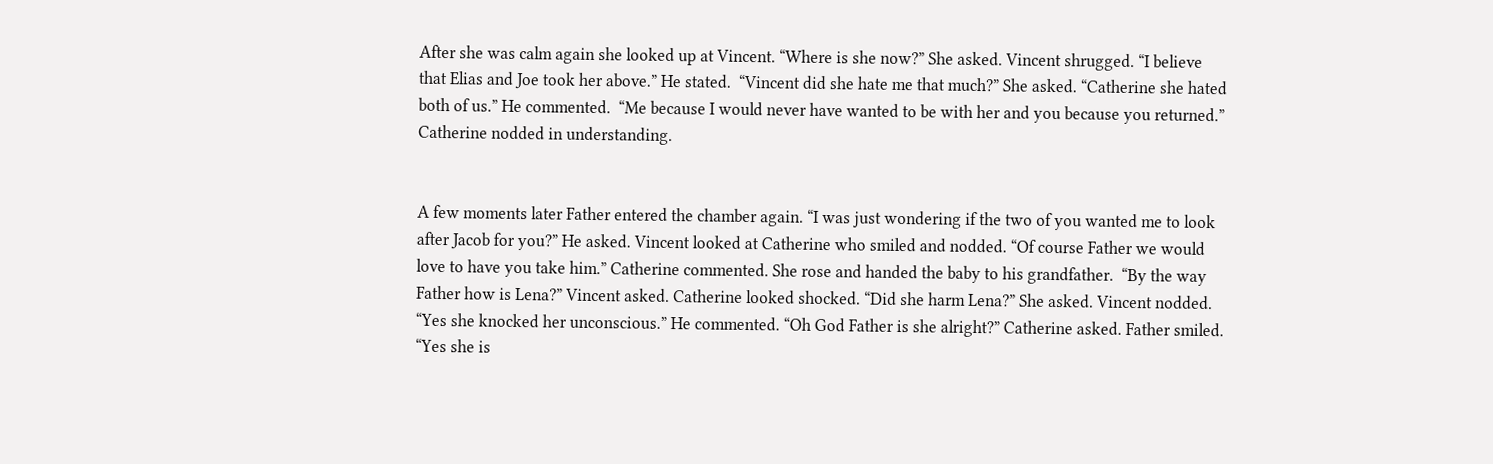After she was calm again she looked up at Vincent. “Where is she now?” She asked. Vincent shrugged. “I believe that Elias and Joe took her above.” He stated.  “Vincent did she hate me that much?” She asked. “Catherine she hated both of us.” He commented.  “Me because I would never have wanted to be with her and you because you returned.” Catherine nodded in understanding.


A few moments later Father entered the chamber again. “I was just wondering if the two of you wanted me to look after Jacob for you?” He asked. Vincent looked at Catherine who smiled and nodded. “Of course Father we would love to have you take him.” Catherine commented. She rose and handed the baby to his grandfather.  “By the way Father how is Lena?” Vincent asked. Catherine looked shocked. “Did she harm Lena?” She asked. Vincent nodded. “Yes she knocked her unconscious.” He commented. “Oh God Father is she alright?” Catherine asked. Father smiled. “Yes she is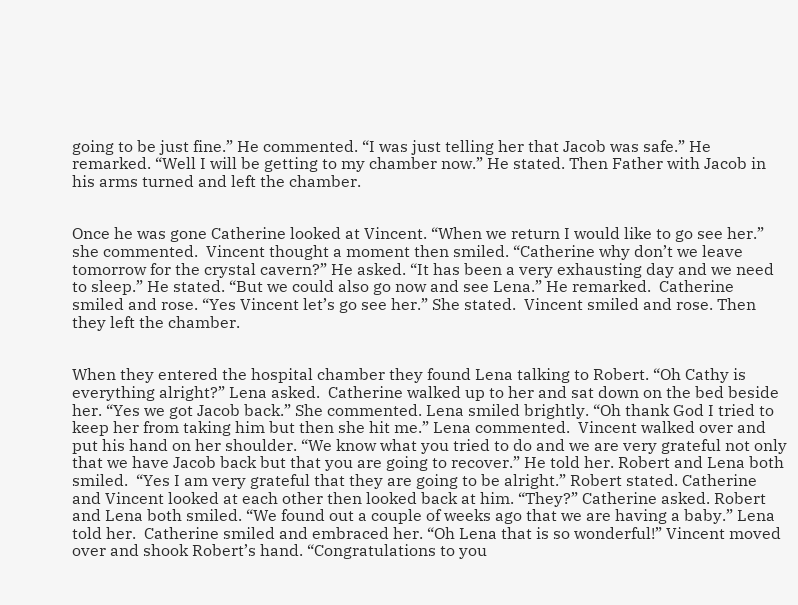going to be just fine.” He commented. “I was just telling her that Jacob was safe.” He remarked. “Well I will be getting to my chamber now.” He stated. Then Father with Jacob in his arms turned and left the chamber.


Once he was gone Catherine looked at Vincent. “When we return I would like to go see her.” she commented.  Vincent thought a moment then smiled. “Catherine why don’t we leave tomorrow for the crystal cavern?” He asked. “It has been a very exhausting day and we need to sleep.” He stated. “But we could also go now and see Lena.” He remarked.  Catherine smiled and rose. “Yes Vincent let’s go see her.” She stated.  Vincent smiled and rose. Then they left the chamber.


When they entered the hospital chamber they found Lena talking to Robert. “Oh Cathy is everything alright?” Lena asked.  Catherine walked up to her and sat down on the bed beside her. “Yes we got Jacob back.” She commented. Lena smiled brightly. “Oh thank God I tried to keep her from taking him but then she hit me.” Lena commented.  Vincent walked over and put his hand on her shoulder. “We know what you tried to do and we are very grateful not only that we have Jacob back but that you are going to recover.” He told her. Robert and Lena both smiled.  “Yes I am very grateful that they are going to be alright.” Robert stated. Catherine and Vincent looked at each other then looked back at him. “They?” Catherine asked. Robert and Lena both smiled. “We found out a couple of weeks ago that we are having a baby.” Lena told her.  Catherine smiled and embraced her. “Oh Lena that is so wonderful!” Vincent moved over and shook Robert’s hand. “Congratulations to you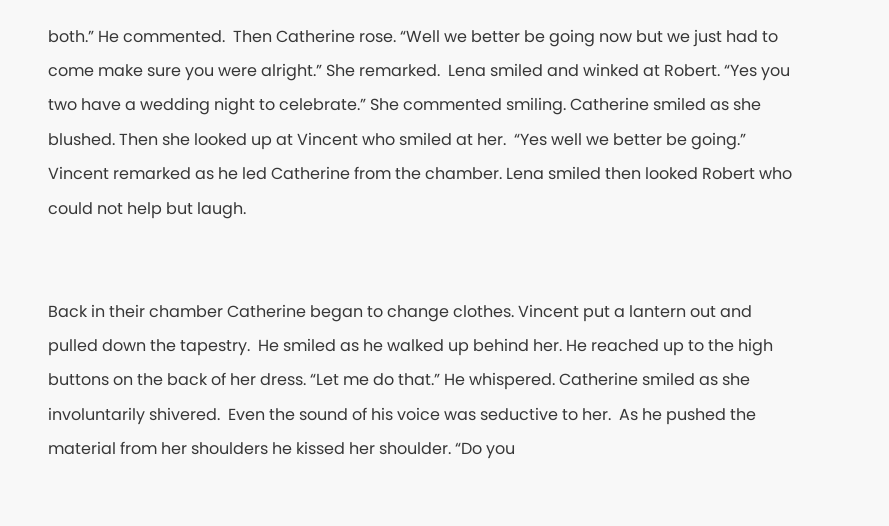both.” He commented.  Then Catherine rose. “Well we better be going now but we just had to come make sure you were alright.” She remarked.  Lena smiled and winked at Robert. “Yes you two have a wedding night to celebrate.” She commented smiling. Catherine smiled as she blushed. Then she looked up at Vincent who smiled at her.  “Yes well we better be going.” Vincent remarked as he led Catherine from the chamber. Lena smiled then looked Robert who could not help but laugh.


Back in their chamber Catherine began to change clothes. Vincent put a lantern out and pulled down the tapestry.  He smiled as he walked up behind her. He reached up to the high buttons on the back of her dress. “Let me do that.” He whispered. Catherine smiled as she involuntarily shivered.  Even the sound of his voice was seductive to her.  As he pushed the material from her shoulders he kissed her shoulder. “Do you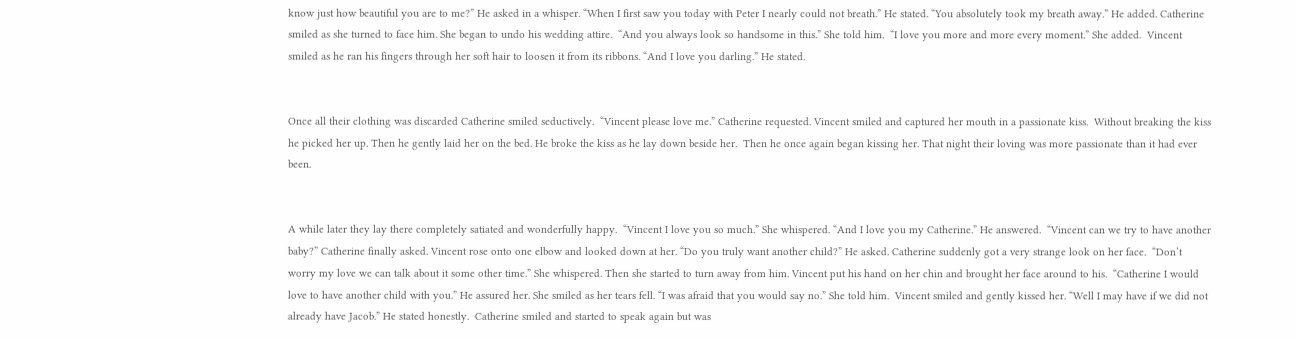know just how beautiful you are to me?” He asked in a whisper. “When I first saw you today with Peter I nearly could not breath.” He stated. “You absolutely took my breath away.” He added. Catherine smiled as she turned to face him. She began to undo his wedding attire.  “And you always look so handsome in this.” She told him.  “I love you more and more every moment.” She added.  Vincent smiled as he ran his fingers through her soft hair to loosen it from its ribbons. “And I love you darling.” He stated.


Once all their clothing was discarded Catherine smiled seductively.  “Vincent please love me.” Catherine requested. Vincent smiled and captured her mouth in a passionate kiss.  Without breaking the kiss he picked her up. Then he gently laid her on the bed. He broke the kiss as he lay down beside her.  Then he once again began kissing her. That night their loving was more passionate than it had ever been.


A while later they lay there completely satiated and wonderfully happy.  “Vincent I love you so much.” She whispered. “And I love you my Catherine.” He answered.  “Vincent can we try to have another baby?” Catherine finally asked. Vincent rose onto one elbow and looked down at her. “Do you truly want another child?” He asked. Catherine suddenly got a very strange look on her face.  “Don’t worry my love we can talk about it some other time.” She whispered. Then she started to turn away from him. Vincent put his hand on her chin and brought her face around to his.  “Catherine I would love to have another child with you.” He assured her. She smiled as her tears fell. “I was afraid that you would say no.” She told him.  Vincent smiled and gently kissed her. “Well I may have if we did not already have Jacob.” He stated honestly.  Catherine smiled and started to speak again but was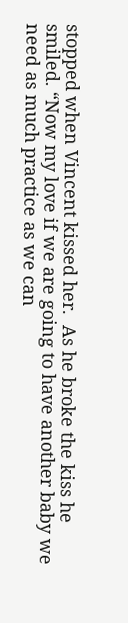stopped when Vincent kissed her.  As he broke the kiss he smiled. “Now my love if we are going to have another baby we need as much practice as we can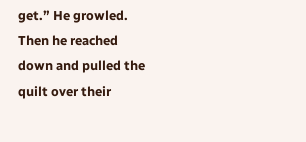get.” He growled. Then he reached down and pulled the quilt over their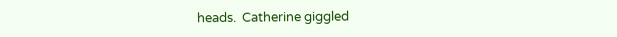heads.  Catherine giggled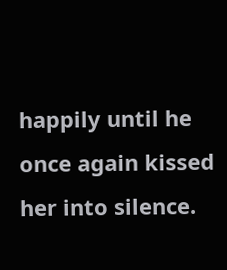happily until he once again kissed her into silence.